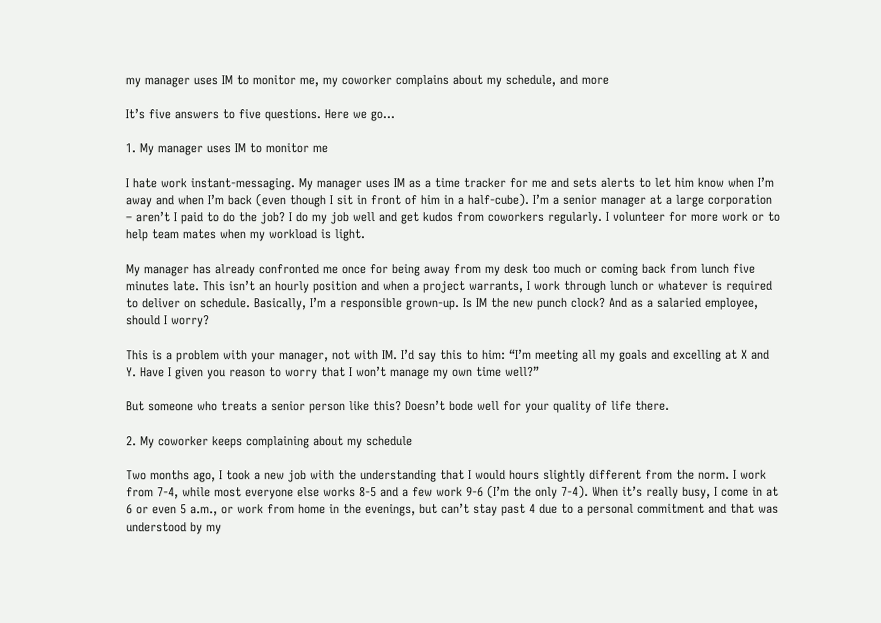my manager uses IM to monitor me, my coworker complains about my schedule, and more

It’s five answers to five questions. Here we go…

1. My manager uses IM to monitor me

I hate work instant-messaging. My manager uses IM as a time tracker for me and sets alerts to let him know when I’m away and when I’m back (even though I sit in front of him in a half-cube). I’m a senior manager at a large corporation – aren’t I paid to do the job? I do my job well and get kudos from coworkers regularly. I volunteer for more work or to help team mates when my workload is light.

My manager has already confronted me once for being away from my desk too much or coming back from lunch five minutes late. This isn’t an hourly position and when a project warrants, I work through lunch or whatever is required to deliver on schedule. Basically, I’m a responsible grown-up. Is IM the new punch clock? And as a salaried employee, should I worry?

This is a problem with your manager, not with IM. I’d say this to him: “I’m meeting all my goals and excelling at X and Y. Have I given you reason to worry that I won’t manage my own time well?”

But someone who treats a senior person like this? Doesn’t bode well for your quality of life there.

2. My coworker keeps complaining about my schedule

Two months ago, I took a new job with the understanding that I would hours slightly different from the norm. I work from 7-4, while most everyone else works 8-5 and a few work 9-6 (I’m the only 7-4). When it’s really busy, I come in at 6 or even 5 a.m., or work from home in the evenings, but can’t stay past 4 due to a personal commitment and that was understood by my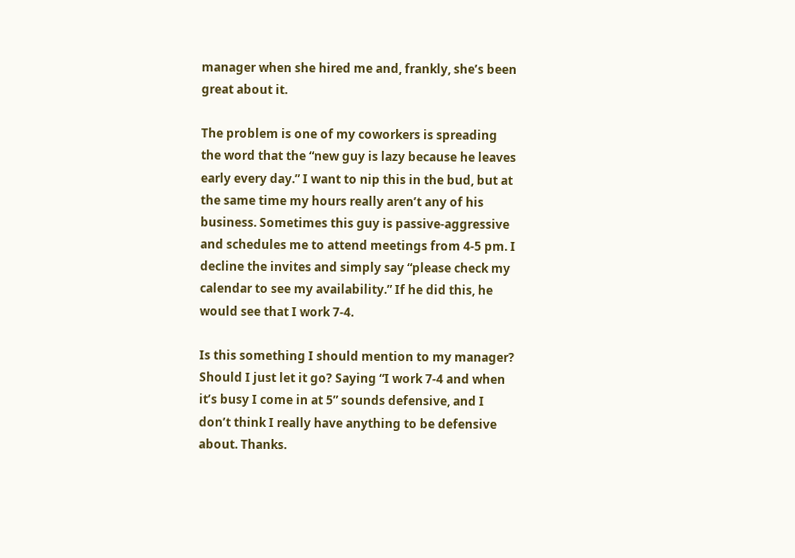manager when she hired me and, frankly, she’s been great about it.

The problem is one of my coworkers is spreading the word that the “new guy is lazy because he leaves early every day.” I want to nip this in the bud, but at the same time my hours really aren’t any of his business. Sometimes this guy is passive-aggressive and schedules me to attend meetings from 4-5 pm. I decline the invites and simply say “please check my calendar to see my availability.” If he did this, he would see that I work 7-4.

Is this something I should mention to my manager? Should I just let it go? Saying “I work 7-4 and when it’s busy I come in at 5” sounds defensive, and I don’t think I really have anything to be defensive about. Thanks.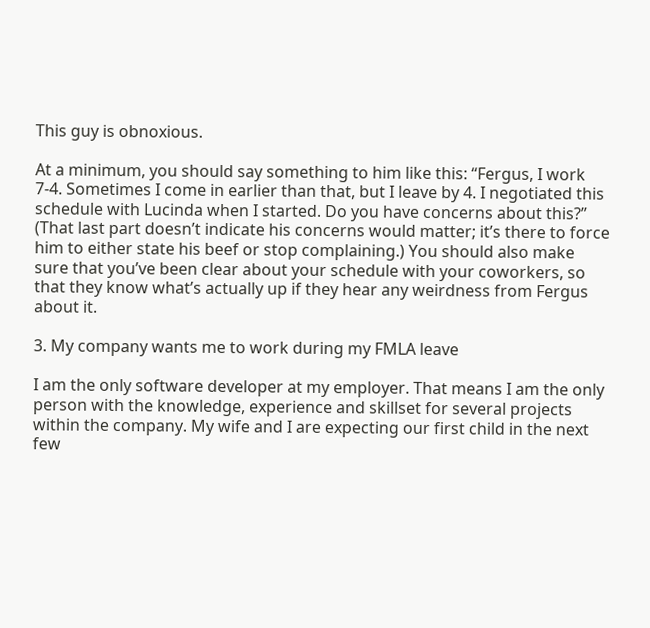This guy is obnoxious.

At a minimum, you should say something to him like this: “Fergus, I work 7-4. Sometimes I come in earlier than that, but I leave by 4. I negotiated this schedule with Lucinda when I started. Do you have concerns about this?” (That last part doesn’t indicate his concerns would matter; it’s there to force him to either state his beef or stop complaining.) You should also make sure that you’ve been clear about your schedule with your coworkers, so that they know what’s actually up if they hear any weirdness from Fergus about it.

3. My company wants me to work during my FMLA leave

I am the only software developer at my employer. That means I am the only person with the knowledge, experience and skillset for several projects within the company. My wife and I are expecting our first child in the next few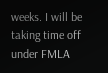weeks. I will be taking time off under FMLA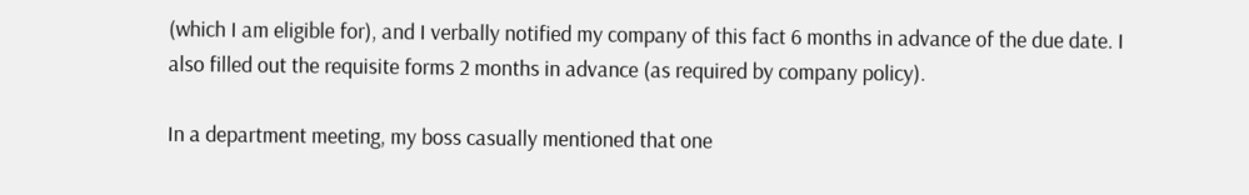(which I am eligible for), and I verbally notified my company of this fact 6 months in advance of the due date. I also filled out the requisite forms 2 months in advance (as required by company policy).

In a department meeting, my boss casually mentioned that one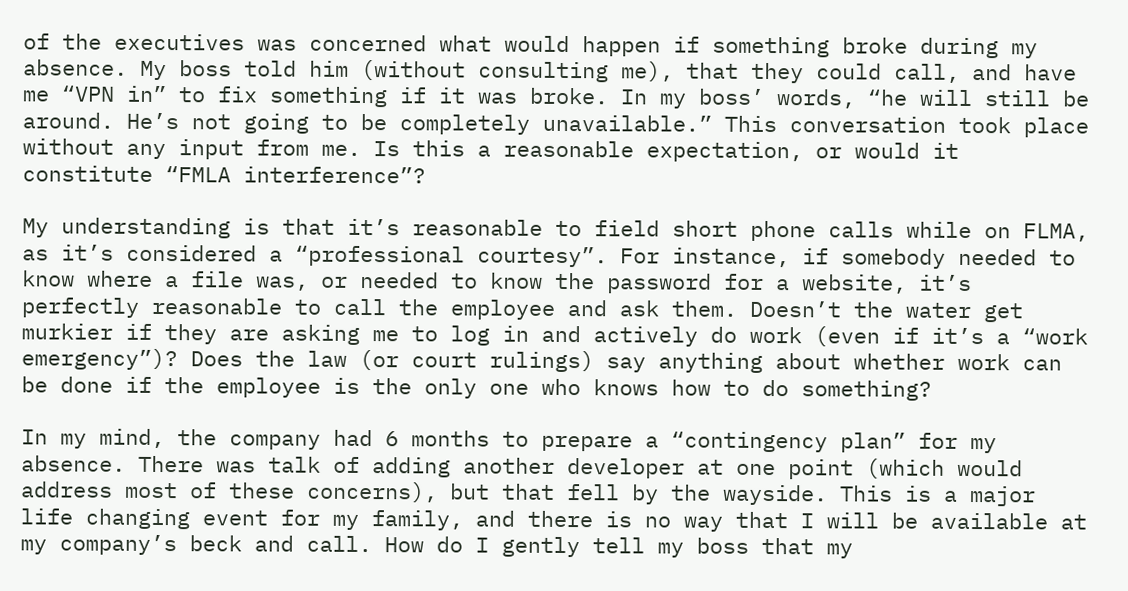of the executives was concerned what would happen if something broke during my absence. My boss told him (without consulting me), that they could call, and have me “VPN in” to fix something if it was broke. In my boss’ words, “he will still be around. He’s not going to be completely unavailable.” This conversation took place without any input from me. Is this a reasonable expectation, or would it constitute “FMLA interference”?

My understanding is that it’s reasonable to field short phone calls while on FLMA, as it’s considered a “professional courtesy”. For instance, if somebody needed to know where a file was, or needed to know the password for a website, it’s perfectly reasonable to call the employee and ask them. Doesn’t the water get murkier if they are asking me to log in and actively do work (even if it’s a “work emergency”)? Does the law (or court rulings) say anything about whether work can be done if the employee is the only one who knows how to do something?

In my mind, the company had 6 months to prepare a “contingency plan” for my absence. There was talk of adding another developer at one point (which would address most of these concerns), but that fell by the wayside. This is a major life changing event for my family, and there is no way that I will be available at my company’s beck and call. How do I gently tell my boss that my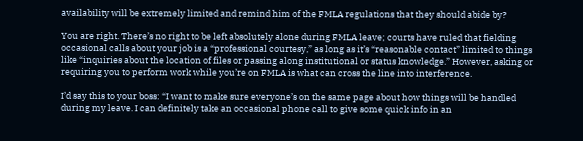availability will be extremely limited and remind him of the FMLA regulations that they should abide by?

You are right. There’s no right to be left absolutely alone during FMLA leave; courts have ruled that fielding occasional calls about your job is a “professional courtesy,” as long as it’s “reasonable contact” limited to things like “inquiries about the location of files or passing along institutional or status knowledge.” However, asking or requiring you to perform work while you’re on FMLA is what can cross the line into interference.

I’d say this to your boss: “I want to make sure everyone’s on the same page about how things will be handled during my leave. I can definitely take an occasional phone call to give some quick info in an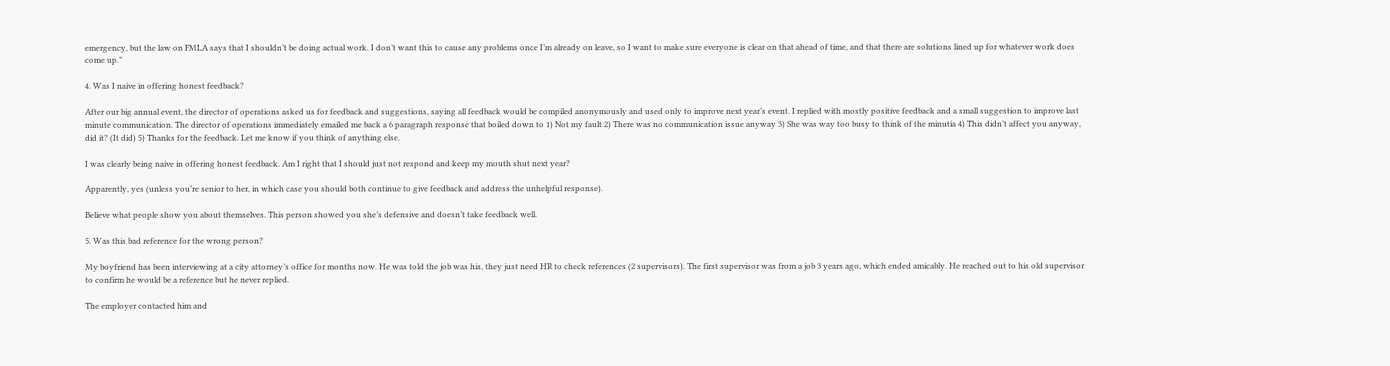emergency, but the law on FMLA says that I shouldn’t be doing actual work. I don’t want this to cause any problems once I’m already on leave, so I want to make sure everyone is clear on that ahead of time, and that there are solutions lined up for whatever work does come up.”

4. Was I naive in offering honest feedback?

After our big annual event, the director of operations asked us for feedback and suggestions, saying all feedback would be compiled anonymously and used only to improve next year’s event. I replied with mostly positive feedback and a small suggestion to improve last minute communication. The director of operations immediately emailed me back a 6 paragraph response that boiled down to 1) Not my fault 2) There was no communication issue anyway 3) She was way too busy to think of the minutia 4) This didn’t affect you anyway, did it? (It did) 5) Thanks for the feedback. Let me know if you think of anything else.

I was clearly being naive in offering honest feedback. Am I right that I should just not respond and keep my mouth shut next year?

Apparently, yes (unless you’re senior to her, in which case you should both continue to give feedback and address the unhelpful response).

Believe what people show you about themselves. This person showed you she’s defensive and doesn’t take feedback well.

5. Was this bad reference for the wrong person?

My boyfriend has been interviewing at a city attorney’s office for months now. He was told the job was his, they just need HR to check references (2 supervisors). The first supervisor was from a job 3 years ago, which ended amicably. He reached out to his old supervisor to confirm he would be a reference but he never replied.

The employer contacted him and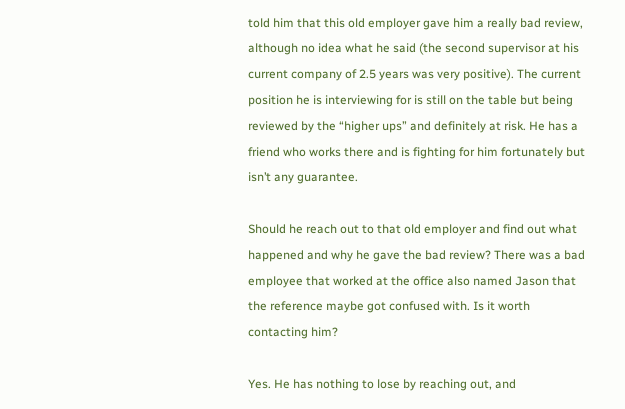told him that this old employer gave him a really bad review, although no idea what he said (the second supervisor at his current company of 2.5 years was very positive). The current position he is interviewing for is still on the table but being reviewed by the “higher ups” and definitely at risk. He has a friend who works there and is fighting for him fortunately but isn’t any guarantee.

Should he reach out to that old employer and find out what happened and why he gave the bad review? There was a bad employee that worked at the office also named Jason that the reference maybe got confused with. Is it worth contacting him?

Yes. He has nothing to lose by reaching out, and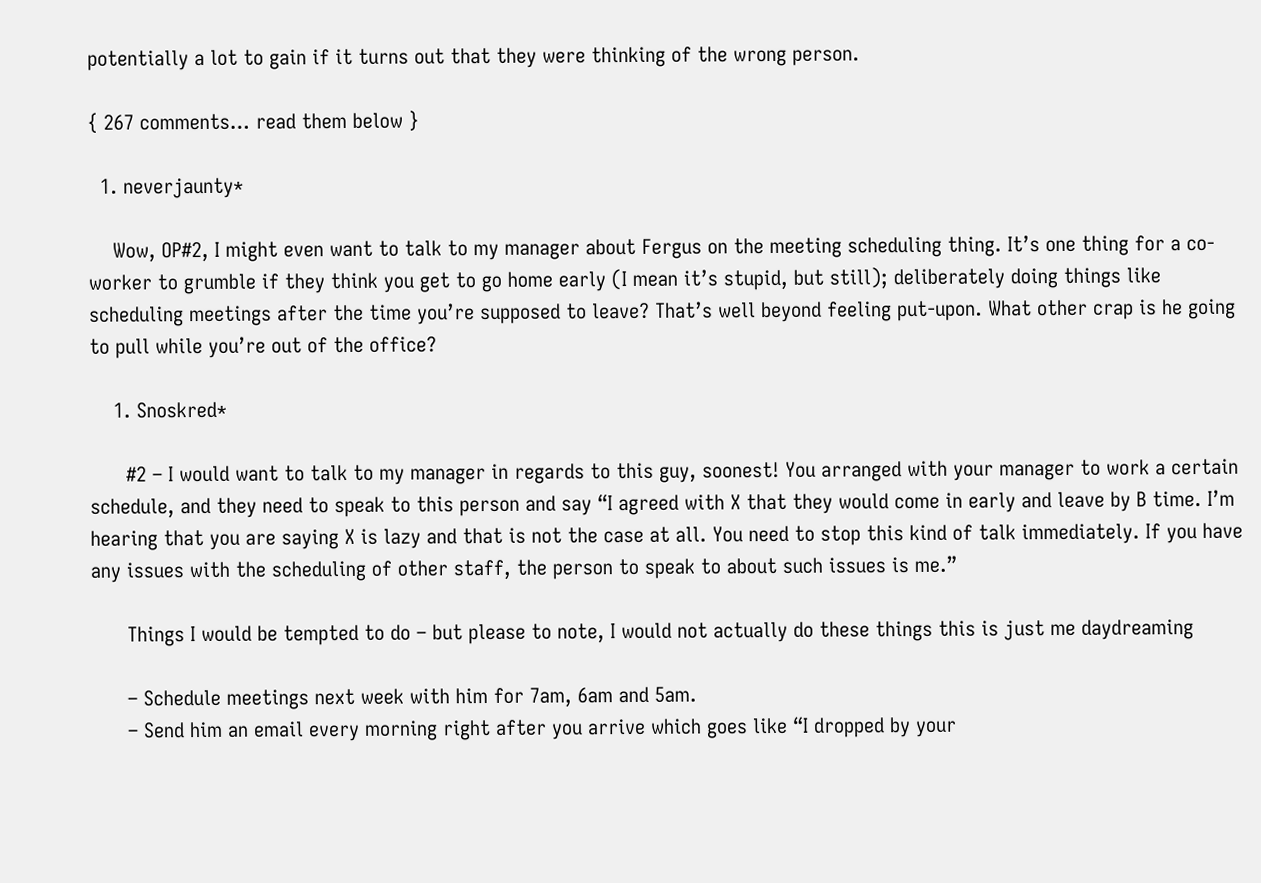potentially a lot to gain if it turns out that they were thinking of the wrong person.

{ 267 comments… read them below }

  1. neverjaunty*

    Wow, OP#2, I might even want to talk to my manager about Fergus on the meeting scheduling thing. It’s one thing for a co-worker to grumble if they think you get to go home early (I mean it’s stupid, but still); deliberately doing things like scheduling meetings after the time you’re supposed to leave? That’s well beyond feeling put-upon. What other crap is he going to pull while you’re out of the office?

    1. Snoskred*

      #2 – I would want to talk to my manager in regards to this guy, soonest! You arranged with your manager to work a certain schedule, and they need to speak to this person and say “I agreed with X that they would come in early and leave by B time. I’m hearing that you are saying X is lazy and that is not the case at all. You need to stop this kind of talk immediately. If you have any issues with the scheduling of other staff, the person to speak to about such issues is me.”

      Things I would be tempted to do – but please to note, I would not actually do these things this is just me daydreaming

      – Schedule meetings next week with him for 7am, 6am and 5am.
      – Send him an email every morning right after you arrive which goes like “I dropped by your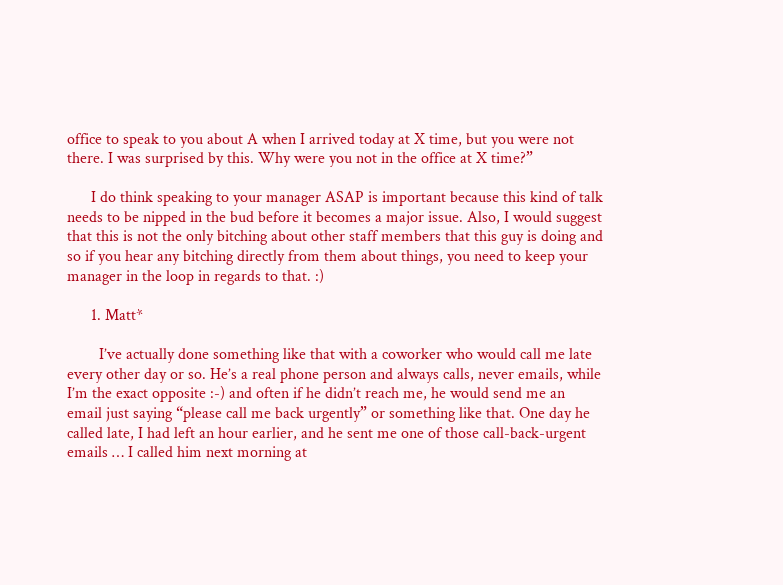office to speak to you about A when I arrived today at X time, but you were not there. I was surprised by this. Why were you not in the office at X time?”

      I do think speaking to your manager ASAP is important because this kind of talk needs to be nipped in the bud before it becomes a major issue. Also, I would suggest that this is not the only bitching about other staff members that this guy is doing and so if you hear any bitching directly from them about things, you need to keep your manager in the loop in regards to that. :)

      1. Matt*

        I’ve actually done something like that with a coworker who would call me late every other day or so. He’s a real phone person and always calls, never emails, while I’m the exact opposite :-) and often if he didn’t reach me, he would send me an email just saying “please call me back urgently” or something like that. One day he called late, I had left an hour earlier, and he sent me one of those call-back-urgent emails … I called him next morning at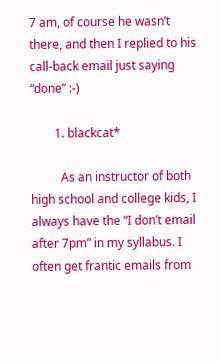7 am, of course he wasn’t there, and then I replied to his call-back email just saying “done” :-)

        1. blackcat*

          As an instructor of both high school and college kids, I always have the “I don’t email after 7pm” in my syllabus. I often get frantic emails from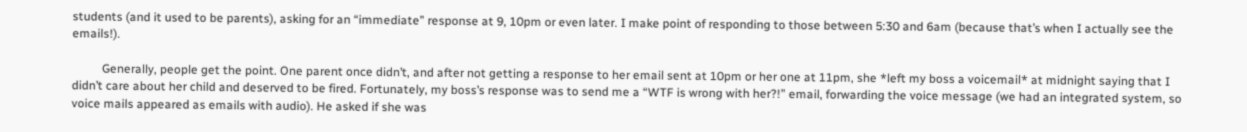students (and it used to be parents), asking for an “immediate” response at 9, 10pm or even later. I make point of responding to those between 5:30 and 6am (because that’s when I actually see the emails!).

          Generally, people get the point. One parent once didn’t, and after not getting a response to her email sent at 10pm or her one at 11pm, she *left my boss a voicemail* at midnight saying that I didn’t care about her child and deserved to be fired. Fortunately, my boss’s response was to send me a “WTF is wrong with her?!” email, forwarding the voice message (we had an integrated system, so voice mails appeared as emails with audio). He asked if she was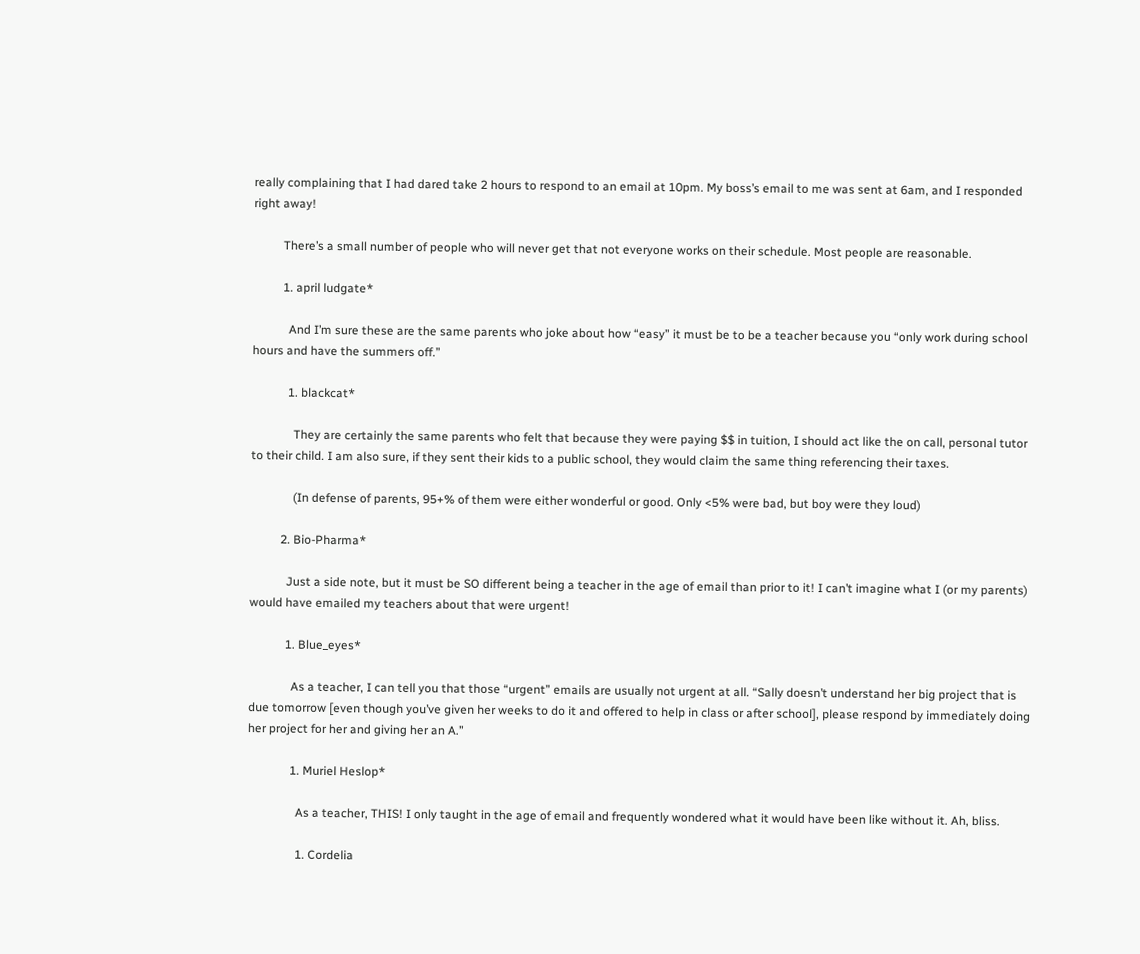really complaining that I had dared take 2 hours to respond to an email at 10pm. My boss’s email to me was sent at 6am, and I responded right away!

          There’s a small number of people who will never get that not everyone works on their schedule. Most people are reasonable.

          1. april ludgate*

            And I’m sure these are the same parents who joke about how “easy” it must be to be a teacher because you “only work during school hours and have the summers off.”

            1. blackcat*

              They are certainly the same parents who felt that because they were paying $$ in tuition, I should act like the on call, personal tutor to their child. I am also sure, if they sent their kids to a public school, they would claim the same thing referencing their taxes.

              (In defense of parents, 95+% of them were either wonderful or good. Only <5% were bad, but boy were they loud)

          2. Bio-Pharma*

            Just a side note, but it must be SO different being a teacher in the age of email than prior to it! I can’t imagine what I (or my parents) would have emailed my teachers about that were urgent!

            1. Blue_eyes*

              As a teacher, I can tell you that those “urgent” emails are usually not urgent at all. “Sally doesn’t understand her big project that is due tomorrow [even though you’ve given her weeks to do it and offered to help in class or after school], please respond by immediately doing her project for her and giving her an A.”

              1. Muriel Heslop*

                As a teacher, THIS! I only taught in the age of email and frequently wondered what it would have been like without it. Ah, bliss.

                1. Cordelia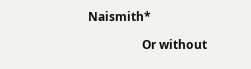Naismith*

                  Or without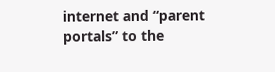internet and “parent portals” to the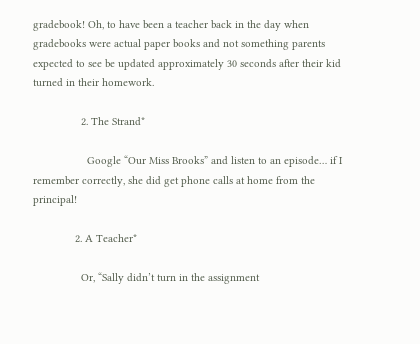gradebook! Oh, to have been a teacher back in the day when gradebooks were actual paper books and not something parents expected to see be updated approximately 30 seconds after their kid turned in their homework.

                2. The Strand*

                  Google “Our Miss Brooks” and listen to an episode… if I remember correctly, she did get phone calls at home from the principal!

              2. A Teacher*

                Or, “Sally didn’t turn in the assignment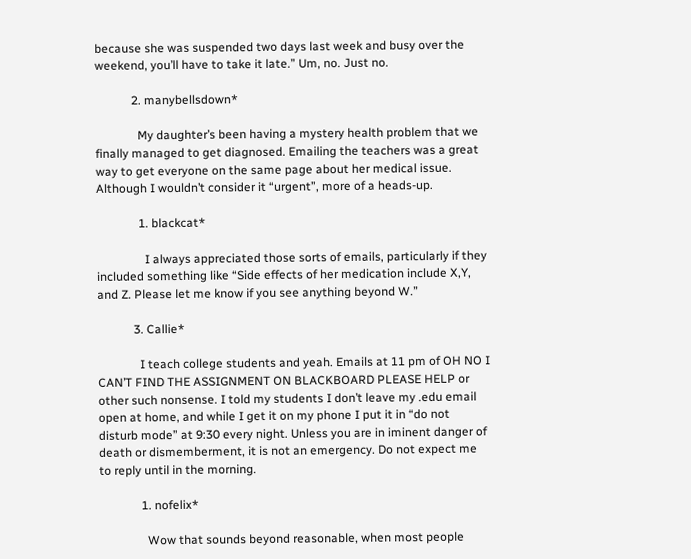because she was suspended two days last week and busy over the weekend, you’ll have to take it late.” Um, no. Just no.

            2. manybellsdown*

              My daughter’s been having a mystery health problem that we finally managed to get diagnosed. Emailing the teachers was a great way to get everyone on the same page about her medical issue. Although I wouldn’t consider it “urgent”, more of a heads-up.

              1. blackcat*

                I always appreciated those sorts of emails, particularly if they included something like “Side effects of her medication include X,Y, and Z. Please let me know if you see anything beyond W.”

            3. Callie*

              I teach college students and yeah. Emails at 11 pm of OH NO I CAN’T FIND THE ASSIGNMENT ON BLACKBOARD PLEASE HELP or other such nonsense. I told my students I don’t leave my .edu email open at home, and while I get it on my phone I put it in “do not disturb mode” at 9:30 every night. Unless you are in iminent danger of death or dismemberment, it is not an emergency. Do not expect me to reply until in the morning.

              1. nofelix*

                Wow that sounds beyond reasonable, when most people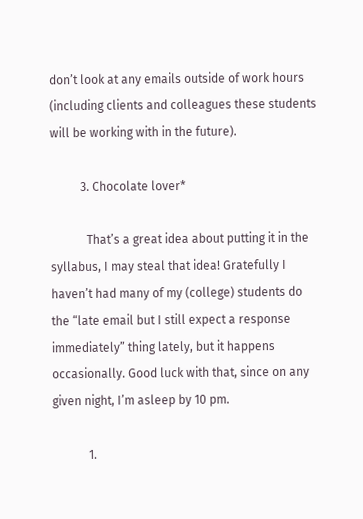don’t look at any emails outside of work hours (including clients and colleagues these students will be working with in the future).

          3. Chocolate lover*

            That’s a great idea about putting it in the syllabus, I may steal that idea! Gratefully I haven’t had many of my (college) students do the “late email but I still expect a response immediately” thing lately, but it happens occasionally. Good luck with that, since on any given night, I’m asleep by 10 pm.

            1.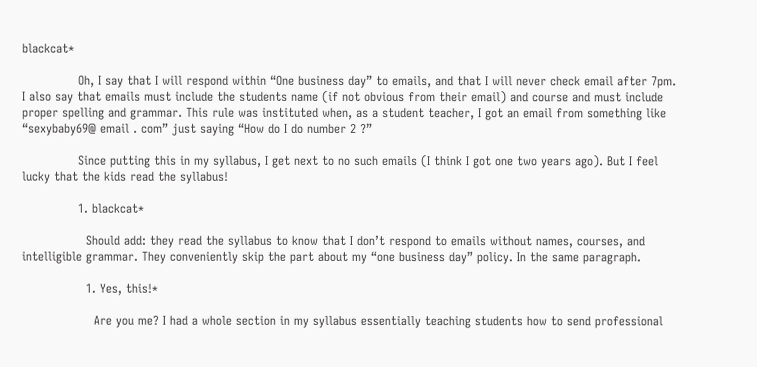blackcat*

              Oh, I say that I will respond within “One business day” to emails, and that I will never check email after 7pm. I also say that emails must include the students name (if not obvious from their email) and course and must include proper spelling and grammar. This rule was instituted when, as a student teacher, I got an email from something like “sexybaby69@ email . com” just saying “How do I do number 2 ?”

              Since putting this in my syllabus, I get next to no such emails (I think I got one two years ago). But I feel lucky that the kids read the syllabus!

              1. blackcat*

                Should add: they read the syllabus to know that I don’t respond to emails without names, courses, and intelligible grammar. They conveniently skip the part about my “one business day” policy. In the same paragraph.

                1. Yes, this!*

                  Are you me? I had a whole section in my syllabus essentially teaching students how to send professional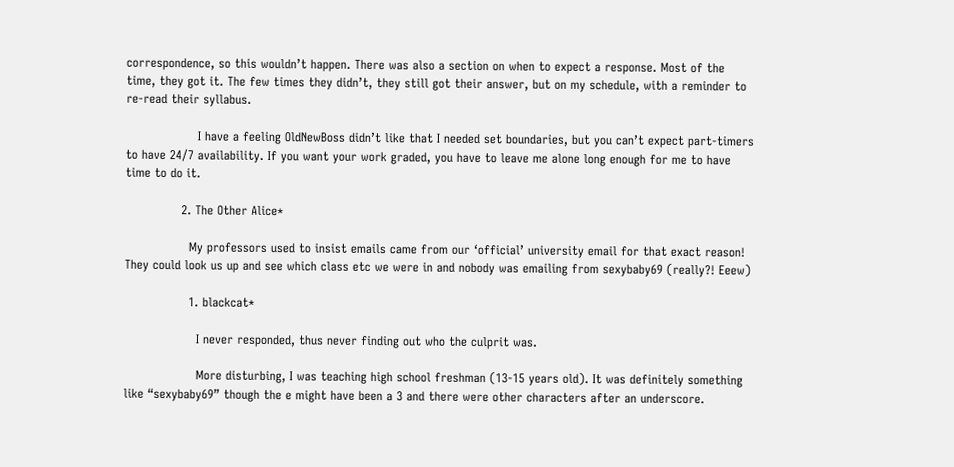correspondence, so this wouldn’t happen. There was also a section on when to expect a response. Most of the time, they got it. The few times they didn’t, they still got their answer, but on my schedule, with a reminder to re-read their syllabus.

                  I have a feeling OldNewBoss didn’t like that I needed set boundaries, but you can’t expect part-timers to have 24/7 availability. If you want your work graded, you have to leave me alone long enough for me to have time to do it.

              2. The Other Alice*

                My professors used to insist emails came from our ‘official’ university email for that exact reason! They could look us up and see which class etc we were in and nobody was emailing from sexybaby69 (really?! Eeew)

                1. blackcat*

                  I never responded, thus never finding out who the culprit was.

                  More disturbing, I was teaching high school freshman (13-15 years old). It was definitely something like “sexybaby69” though the e might have been a 3 and there were other characters after an underscore.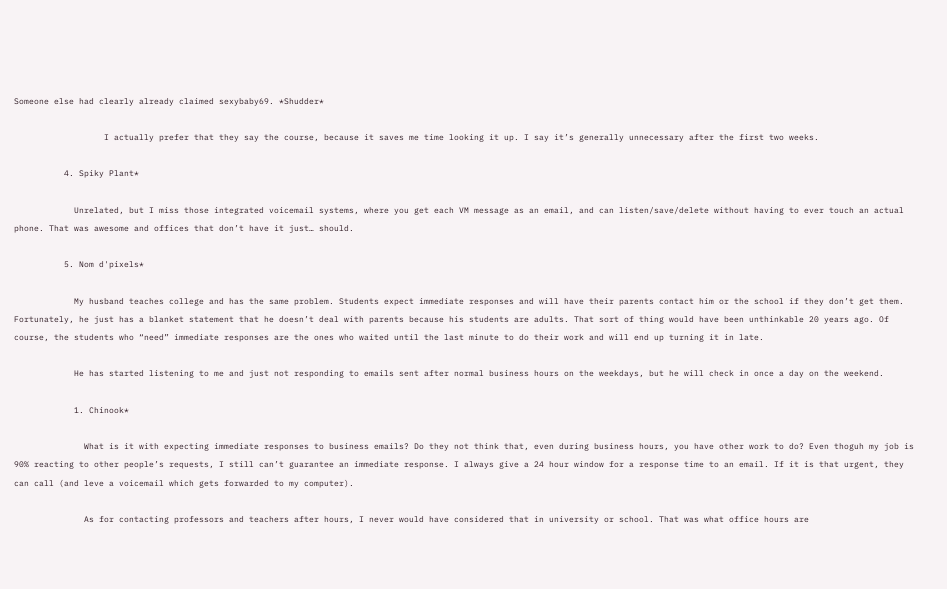Someone else had clearly already claimed sexybaby69. *Shudder*

                  I actually prefer that they say the course, because it saves me time looking it up. I say it’s generally unnecessary after the first two weeks.

          4. Spiky Plant*

            Unrelated, but I miss those integrated voicemail systems, where you get each VM message as an email, and can listen/save/delete without having to ever touch an actual phone. That was awesome and offices that don’t have it just… should.

          5. Nom d'pixels*

            My husband teaches college and has the same problem. Students expect immediate responses and will have their parents contact him or the school if they don’t get them. Fortunately, he just has a blanket statement that he doesn’t deal with parents because his students are adults. That sort of thing would have been unthinkable 20 years ago. Of course, the students who “need” immediate responses are the ones who waited until the last minute to do their work and will end up turning it in late.

            He has started listening to me and just not responding to emails sent after normal business hours on the weekdays, but he will check in once a day on the weekend.

            1. Chinook*

              What is it with expecting immediate responses to business emails? Do they not think that, even during business hours, you have other work to do? Even thoguh my job is 90% reacting to other people’s requests, I still can’t guarantee an immediate response. I always give a 24 hour window for a response time to an email. If it is that urgent, they can call (and leve a voicemail which gets forwarded to my computer).

              As for contacting professors and teachers after hours, I never would have considered that in university or school. That was what office hours are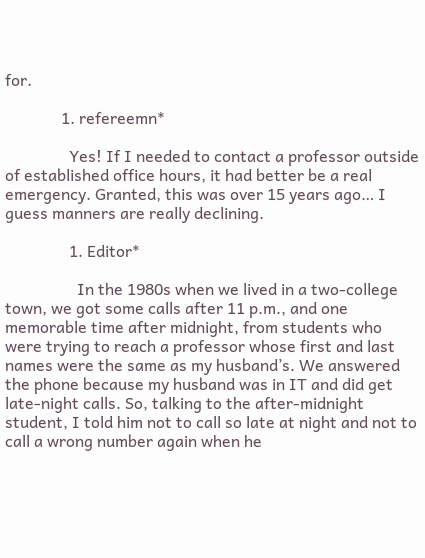for.

              1. refereemn*

                Yes! If I needed to contact a professor outside of established office hours, it had better be a real emergency. Granted, this was over 15 years ago… I guess manners are really declining.

                1. Editor*

                  In the 1980s when we lived in a two-college town, we got some calls after 11 p.m., and one memorable time after midnight, from students who were trying to reach a professor whose first and last names were the same as my husband’s. We answered the phone because my husband was in IT and did get late-night calls. So, talking to the after-midnight student, I told him not to call so late at night and not to call a wrong number again when he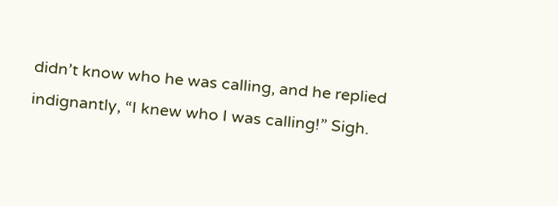didn’t know who he was calling, and he replied indignantly, “I knew who I was calling!” Sigh.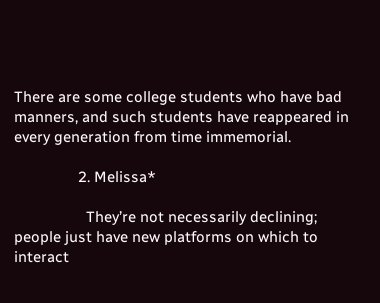There are some college students who have bad manners, and such students have reappeared in every generation from time immemorial.

                2. Melissa*

                  They’re not necessarily declining; people just have new platforms on which to interact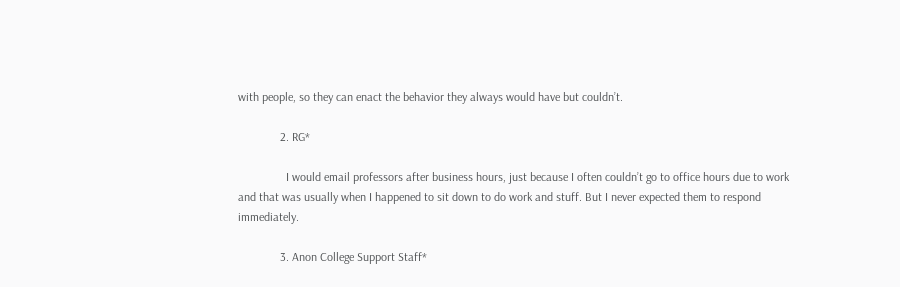with people, so they can enact the behavior they always would have but couldn’t.

              2. RG*

                I would email professors after business hours, just because I often couldn’t go to office hours due to work and that was usually when I happened to sit down to do work and stuff. But I never expected them to respond immediately.

              3. Anon College Support Staff*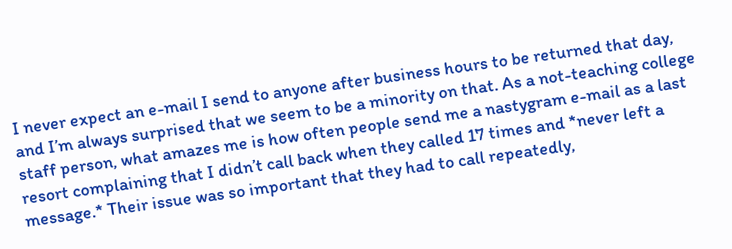I never expect an e-mail I send to anyone after business hours to be returned that day, and I’m always surprised that we seem to be a minority on that. As a not-teaching college staff person, what amazes me is how often people send me a nastygram e-mail as a last resort complaining that I didn’t call back when they called 17 times and *never left a message.* Their issue was so important that they had to call repeatedly,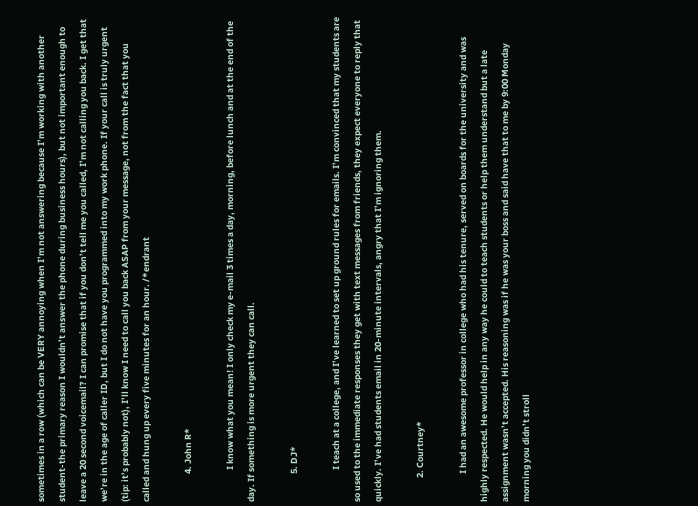sometimes in a row (which can be VERY annoying when I’m not answering because I’m working with another student-the primary reason I wouldn’t answer the phone during business hours), but not important enough to leave a 20 second voicemail? I can promise that if you don’t tell me you called, I’m not calling you back. I get that we’re in the age of caller ID, but I do not have you programmed into my work phone. If your call is truly urgent (tip: it’s probably not), I’ll know I need to call you back ASAP from your message, not from the fact that you called and hung up every five minutes for an hour. /*endrant

              4. John R*

                I know what you mean! I only check my e-mail 3 times a day, morning, before lunch and at the end of the day. If something is more urgent they can call.

              5. DJ*

                I teach at a college, and I’ve learned to set up ground rules for emails. I’m convinced that my students are so used to the immediate responses they get with text messages from friends, they expect everyone to reply that quickly. I’ve had students email in 20-minute intervals, angry that I’m ignoring them.

            2. Courtney*

              I had an awesome professor in college who had his tenure, served on boards for the university and was highly respected. He would help in any way he could to teach students or help them understand but a late assignment wasn’t accepted. His reasoning was if he was your boss and said have that to me by 9:00 Monday morning you didn’t stroll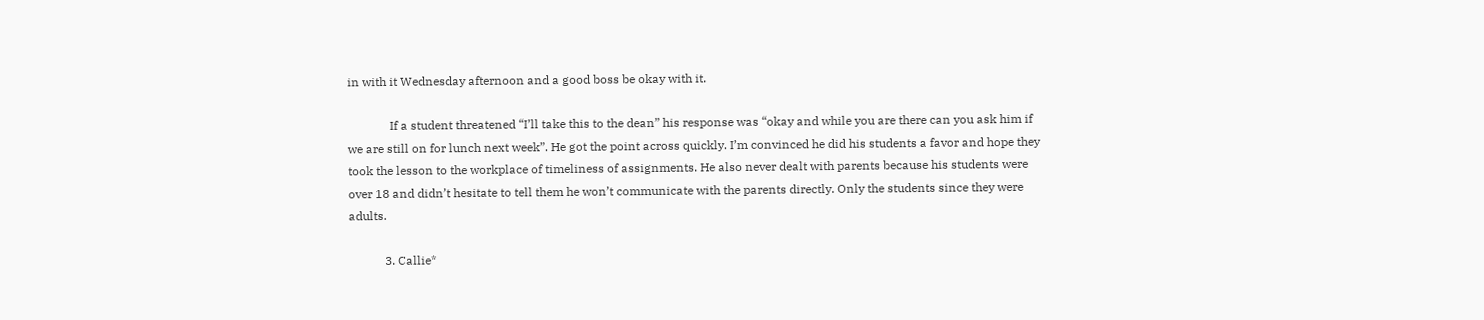in with it Wednesday afternoon and a good boss be okay with it.

              If a student threatened “I’ll take this to the dean” his response was “okay and while you are there can you ask him if we are still on for lunch next week”. He got the point across quickly. I’m convinced he did his students a favor and hope they took the lesson to the workplace of timeliness of assignments. He also never dealt with parents because his students were over 18 and didn’t hesitate to tell them he won’t communicate with the parents directly. Only the students since they were adults.

            3. Callie*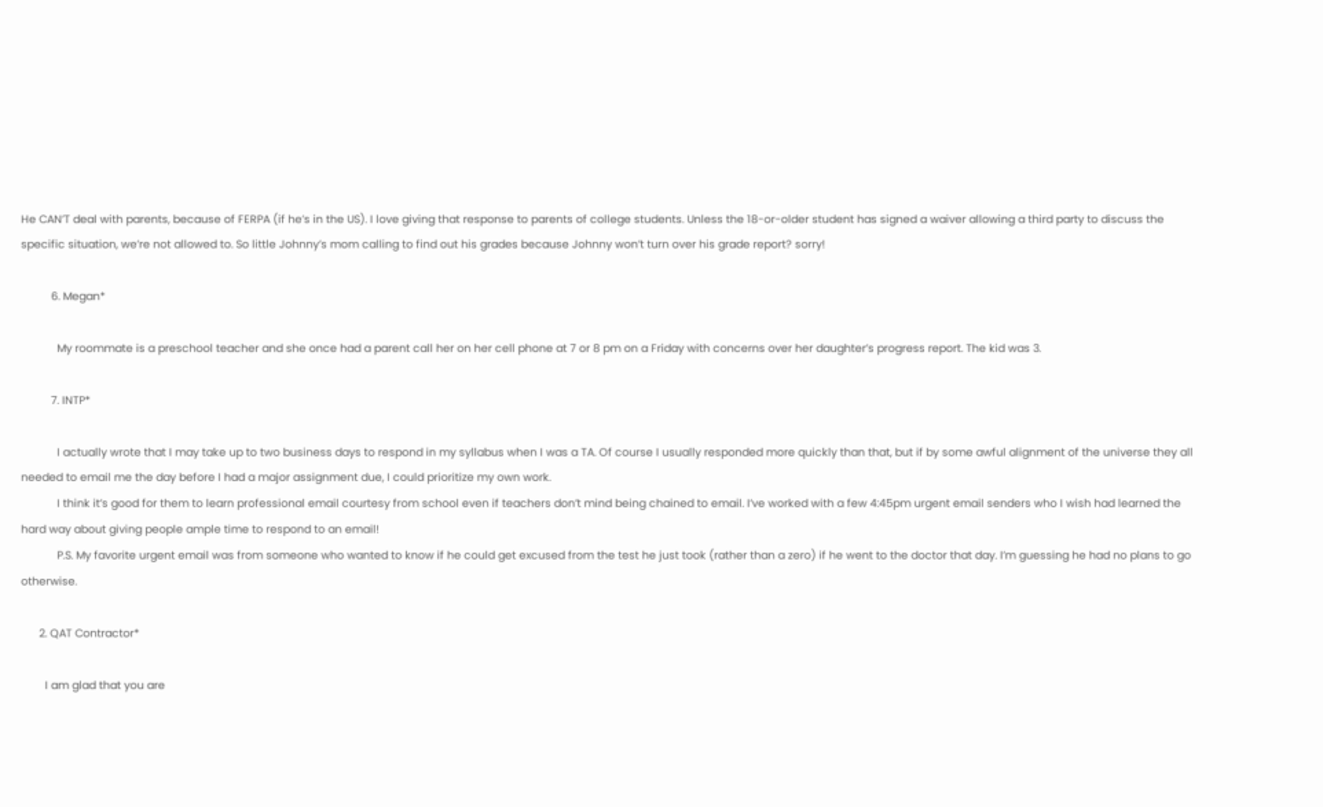He CAN’T deal with parents, because of FERPA (if he’s in the US). I love giving that response to parents of college students. Unless the 18-or-older student has signed a waiver allowing a third party to discuss the specific situation, we’re not allowed to. So little Johnny’s mom calling to find out his grades because Johnny won’t turn over his grade report? sorry!

          6. Megan*

            My roommate is a preschool teacher and she once had a parent call her on her cell phone at 7 or 8 pm on a Friday with concerns over her daughter’s progress report. The kid was 3.

          7. INTP*

            I actually wrote that I may take up to two business days to respond in my syllabus when I was a TA. Of course I usually responded more quickly than that, but if by some awful alignment of the universe they all needed to email me the day before I had a major assignment due, I could prioritize my own work.
            I think it’s good for them to learn professional email courtesy from school even if teachers don’t mind being chained to email. I’ve worked with a few 4:45pm urgent email senders who I wish had learned the hard way about giving people ample time to respond to an email!
            P.S. My favorite urgent email was from someone who wanted to know if he could get excused from the test he just took (rather than a zero) if he went to the doctor that day. I’m guessing he had no plans to go otherwise.

      2. QAT Contractor*

        I am glad that you are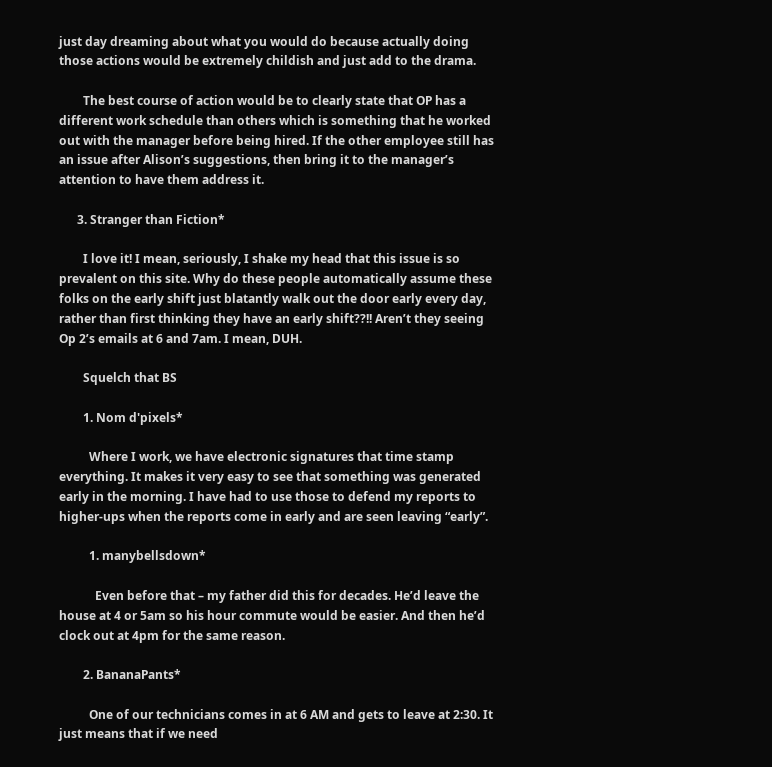just day dreaming about what you would do because actually doing those actions would be extremely childish and just add to the drama.

        The best course of action would be to clearly state that OP has a different work schedule than others which is something that he worked out with the manager before being hired. If the other employee still has an issue after Alison’s suggestions, then bring it to the manager’s attention to have them address it.

      3. Stranger than Fiction*

        I love it! I mean, seriously, I shake my head that this issue is so prevalent on this site. Why do these people automatically assume these folks on the early shift just blatantly walk out the door early every day, rather than first thinking they have an early shift??!! Aren’t they seeing Op 2’s emails at 6 and 7am. I mean, DUH.

        Squelch that BS

        1. Nom d'pixels*

          Where I work, we have electronic signatures that time stamp everything. It makes it very easy to see that something was generated early in the morning. I have had to use those to defend my reports to higher-ups when the reports come in early and are seen leaving “early”.

          1. manybellsdown*

            Even before that – my father did this for decades. He’d leave the house at 4 or 5am so his hour commute would be easier. And then he’d clock out at 4pm for the same reason.

        2. BananaPants*

          One of our technicians comes in at 6 AM and gets to leave at 2:30. It just means that if we need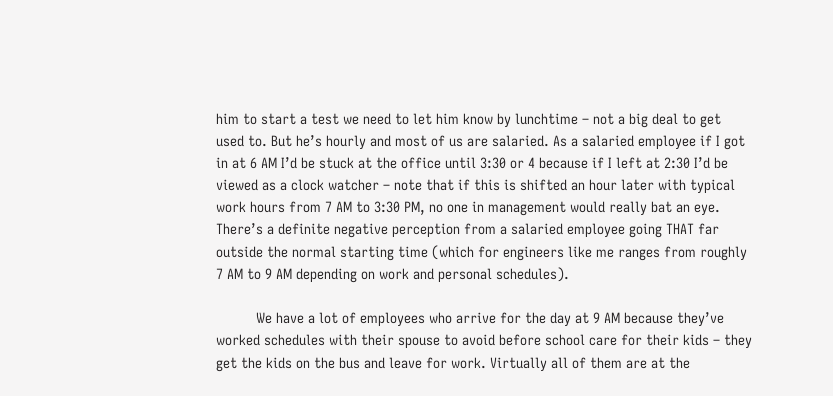him to start a test we need to let him know by lunchtime – not a big deal to get used to. But he’s hourly and most of us are salaried. As a salaried employee if I got in at 6 AM I’d be stuck at the office until 3:30 or 4 because if I left at 2:30 I’d be viewed as a clock watcher – note that if this is shifted an hour later with typical work hours from 7 AM to 3:30 PM, no one in management would really bat an eye. There’s a definite negative perception from a salaried employee going THAT far outside the normal starting time (which for engineers like me ranges from roughly 7 AM to 9 AM depending on work and personal schedules).

          We have a lot of employees who arrive for the day at 9 AM because they’ve worked schedules with their spouse to avoid before school care for their kids – they get the kids on the bus and leave for work. Virtually all of them are at the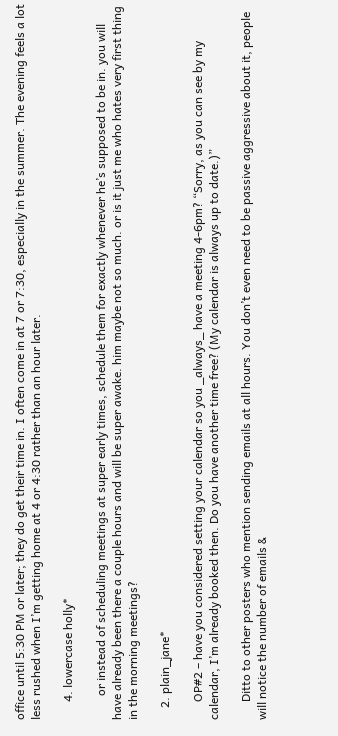office until 5:30 PM or later; they do get their time in. I often come in at 7 or 7:30, especially in the summer. The evening feels a lot less rushed when I’m getting home at 4 or 4:30 rather than an hour later.

      4. lowercase holly*

        or instead of scheduling meetings at super early times, schedule them for exactly whenever he’s supposed to be in. you will have already been there a couple hours and will be super awake. him maybe not so much. or is it just me who hates very first thing in the morning meetings?

    2. plain_jane*

      OP#2 – have you considered setting your calendar so you _always_ have a meeting 4-6pm? “Sorry, as you can see by my calendar, I’m already booked then. Do you have another time free? (My calendar is always up to date.)”

      Ditto to other posters who mention sending emails at all hours. You don’t even need to be passive aggressive about it, people will notice the number of emails &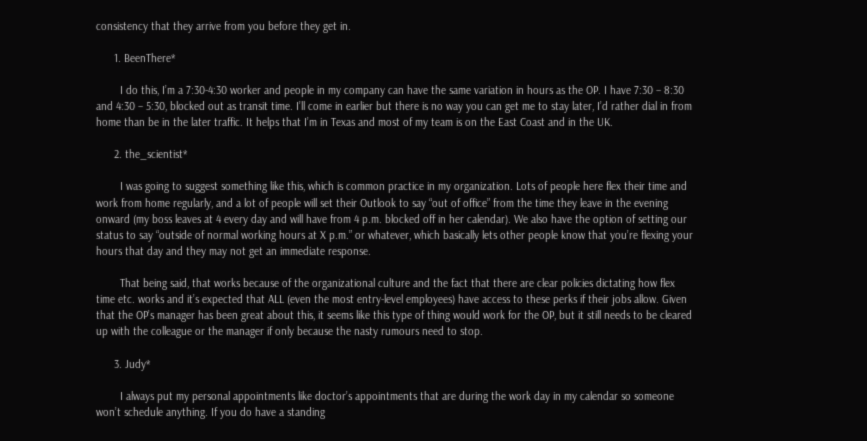consistency that they arrive from you before they get in.

      1. BeenThere*

        I do this, I’m a 7:30-4:30 worker and people in my company can have the same variation in hours as the OP. I have 7:30 – 8:30 and 4:30 – 5:30, blocked out as transit time. I’ll come in earlier but there is no way you can get me to stay later, I’d rather dial in from home than be in the later traffic. It helps that I’m in Texas and most of my team is on the East Coast and in the UK.

      2. the_scientist*

        I was going to suggest something like this, which is common practice in my organization. Lots of people here flex their time and work from home regularly, and a lot of people will set their Outlook to say “out of office” from the time they leave in the evening onward (my boss leaves at 4 every day and will have from 4 p.m. blocked off in her calendar). We also have the option of setting our status to say “outside of normal working hours at X p.m.” or whatever, which basically lets other people know that you’re flexing your hours that day and they may not get an immediate response.

        That being said, that works because of the organizational culture and the fact that there are clear policies dictating how flex time etc. works and it’s expected that ALL (even the most entry-level employees) have access to these perks if their jobs allow. Given that the OP’s manager has been great about this, it seems like this type of thing would work for the OP, but it still needs to be cleared up with the colleague or the manager if only because the nasty rumours need to stop.

      3. Judy*

        I always put my personal appointments like doctor’s appointments that are during the work day in my calendar so someone won’t schedule anything. If you do have a standing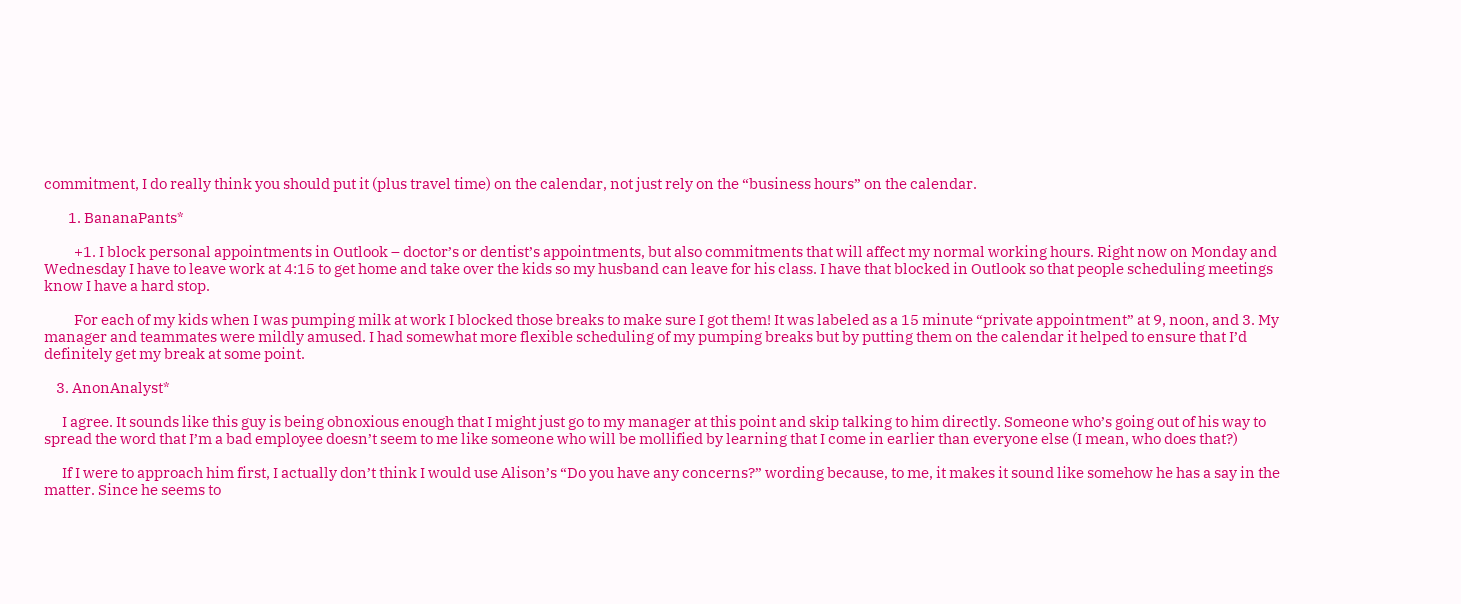commitment, I do really think you should put it (plus travel time) on the calendar, not just rely on the “business hours” on the calendar.

        1. BananaPants*

          +1. I block personal appointments in Outlook – doctor’s or dentist’s appointments, but also commitments that will affect my normal working hours. Right now on Monday and Wednesday I have to leave work at 4:15 to get home and take over the kids so my husband can leave for his class. I have that blocked in Outlook so that people scheduling meetings know I have a hard stop.

          For each of my kids when I was pumping milk at work I blocked those breaks to make sure I got them! It was labeled as a 15 minute “private appointment” at 9, noon, and 3. My manager and teammates were mildly amused. I had somewhat more flexible scheduling of my pumping breaks but by putting them on the calendar it helped to ensure that I’d definitely get my break at some point.

    3. AnonAnalyst*

      I agree. It sounds like this guy is being obnoxious enough that I might just go to my manager at this point and skip talking to him directly. Someone who’s going out of his way to spread the word that I’m a bad employee doesn’t seem to me like someone who will be mollified by learning that I come in earlier than everyone else (I mean, who does that?)

      If I were to approach him first, I actually don’t think I would use Alison’s “Do you have any concerns?” wording because, to me, it makes it sound like somehow he has a say in the matter. Since he seems to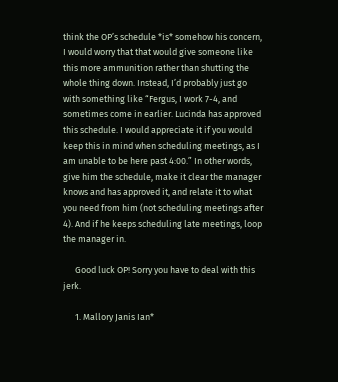think the OP’s schedule *is* somehow his concern, I would worry that that would give someone like this more ammunition rather than shutting the whole thing down. Instead, I’d probably just go with something like “Fergus, I work 7-4, and sometimes come in earlier. Lucinda has approved this schedule. I would appreciate it if you would keep this in mind when scheduling meetings, as I am unable to be here past 4:00.” In other words, give him the schedule, make it clear the manager knows and has approved it, and relate it to what you need from him (not scheduling meetings after 4). And if he keeps scheduling late meetings, loop the manager in.

      Good luck OP! Sorry you have to deal with this jerk.

      1. Mallory Janis Ian*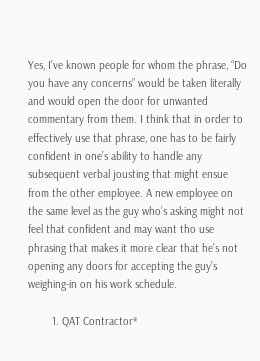Yes, I’ve known people for whom the phrase, “Do you have any concerns” would be taken literally and would open the door for unwanted commentary from them. I think that in order to effectively use that phrase, one has to be fairly confident in one’s ability to handle any subsequent verbal jousting that might ensue from the other employee. A new employee on the same level as the guy who’s asking might not feel that confident and may want tho use phrasing that makes it more clear that he’s not opening any doors for accepting the guy’s weighing-in on his work schedule.

        1. QAT Contractor*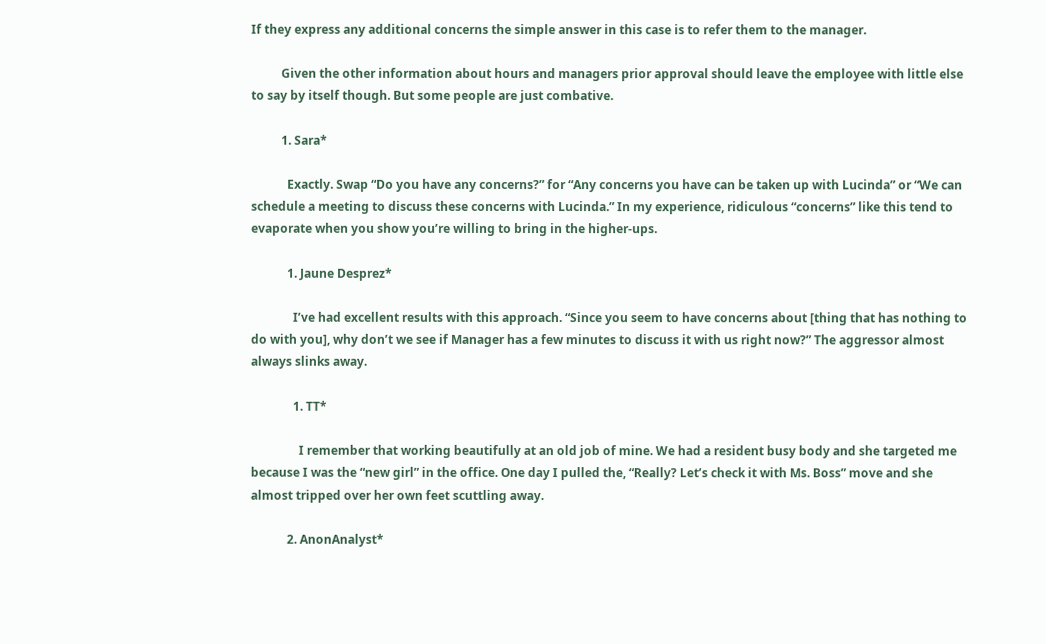If they express any additional concerns the simple answer in this case is to refer them to the manager.

          Given the other information about hours and managers prior approval should leave the employee with little else to say by itself though. But some people are just combative.

          1. Sara*

            Exactly. Swap “Do you have any concerns?” for “Any concerns you have can be taken up with Lucinda” or “We can schedule a meeting to discuss these concerns with Lucinda.” In my experience, ridiculous “concerns” like this tend to evaporate when you show you’re willing to bring in the higher-ups.

            1. Jaune Desprez*

              I’ve had excellent results with this approach. “Since you seem to have concerns about [thing that has nothing to do with you], why don’t we see if Manager has a few minutes to discuss it with us right now?” The aggressor almost always slinks away.

              1. TT*

                I remember that working beautifully at an old job of mine. We had a resident busy body and she targeted me because I was the “new girl” in the office. One day I pulled the, “Really? Let’s check it with Ms. Boss” move and she almost tripped over her own feet scuttling away.

            2. AnonAnalyst*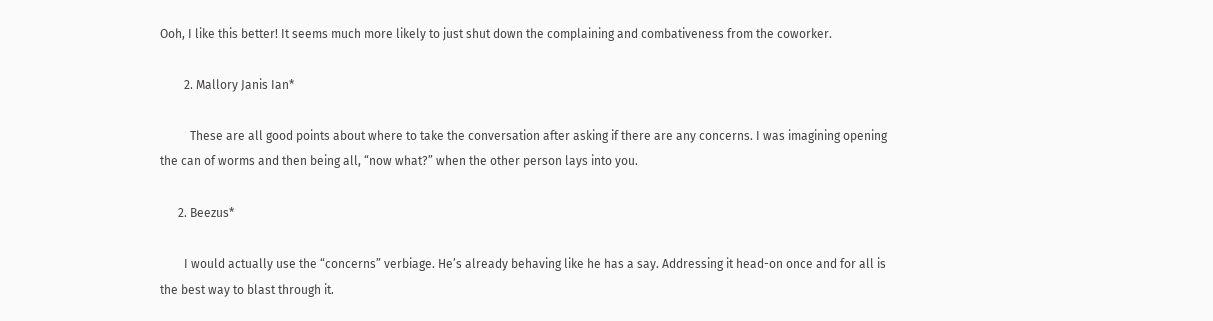Ooh, I like this better! It seems much more likely to just shut down the complaining and combativeness from the coworker.

        2. Mallory Janis Ian*

          These are all good points about where to take the conversation after asking if there are any concerns. I was imagining opening the can of worms and then being all, “now what?” when the other person lays into you.

      2. Beezus*

        I would actually use the “concerns” verbiage. He’s already behaving like he has a say. Addressing it head-on once and for all is the best way to blast through it.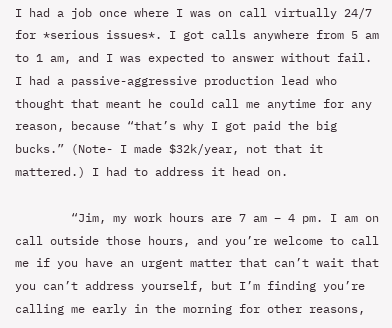I had a job once where I was on call virtually 24/7 for *serious issues*. I got calls anywhere from 5 am to 1 am, and I was expected to answer without fail. I had a passive-aggressive production lead who thought that meant he could call me anytime for any reason, because “that’s why I got paid the big bucks.” (Note- I made $32k/year, not that it mattered.) I had to address it head on.

        “Jim, my work hours are 7 am – 4 pm. I am on call outside those hours, and you’re welcome to call me if you have an urgent matter that can’t wait that you can’t address yourself, but I’m finding you’re calling me early in the morning for other reasons,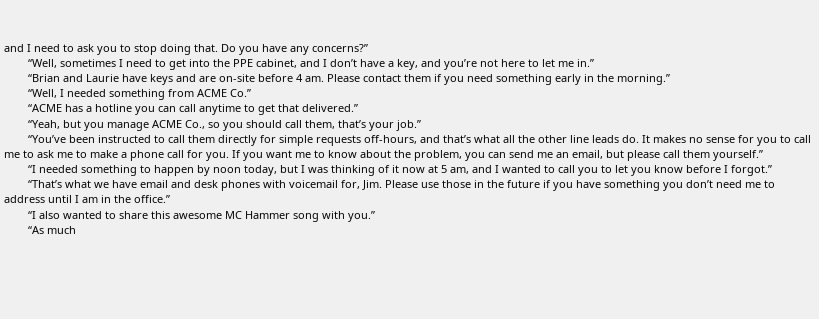and I need to ask you to stop doing that. Do you have any concerns?”
        “Well, sometimes I need to get into the PPE cabinet, and I don’t have a key, and you’re not here to let me in.”
        “Brian and Laurie have keys and are on-site before 4 am. Please contact them if you need something early in the morning.”
        “Well, I needed something from ACME Co.”
        “ACME has a hotline you can call anytime to get that delivered.”
        “Yeah, but you manage ACME Co., so you should call them, that’s your job.”
        “You’ve been instructed to call them directly for simple requests off-hours, and that’s what all the other line leads do. It makes no sense for you to call me to ask me to make a phone call for you. If you want me to know about the problem, you can send me an email, but please call them yourself.”
        “I needed something to happen by noon today, but I was thinking of it now at 5 am, and I wanted to call you to let you know before I forgot.”
        “That’s what we have email and desk phones with voicemail for, Jim. Please use those in the future if you have something you don’t need me to address until I am in the office.”
        “I also wanted to share this awesome MC Hammer song with you.”
        “As much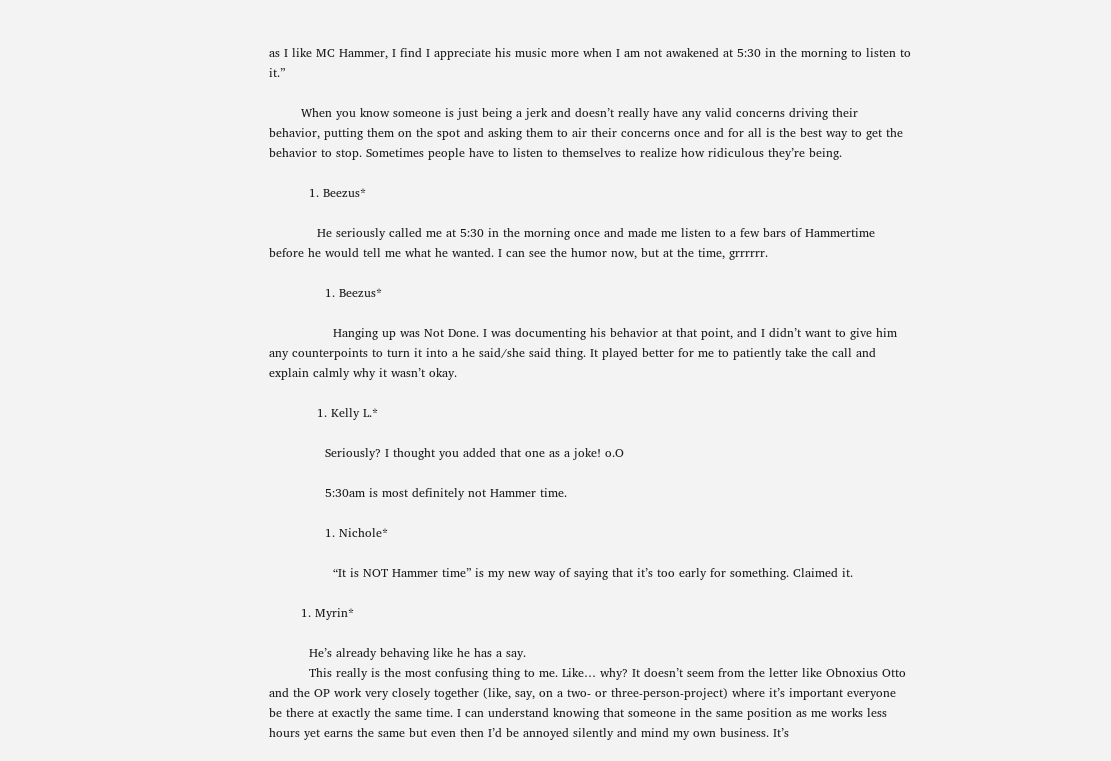as I like MC Hammer, I find I appreciate his music more when I am not awakened at 5:30 in the morning to listen to it.”

        When you know someone is just being a jerk and doesn’t really have any valid concerns driving their behavior, putting them on the spot and asking them to air their concerns once and for all is the best way to get the behavior to stop. Sometimes people have to listen to themselves to realize how ridiculous they’re being.

          1. Beezus*

            He seriously called me at 5:30 in the morning once and made me listen to a few bars of Hammertime before he would tell me what he wanted. I can see the humor now, but at the time, grrrrrr.

              1. Beezus*

                Hanging up was Not Done. I was documenting his behavior at that point, and I didn’t want to give him any counterpoints to turn it into a he said/she said thing. It played better for me to patiently take the call and explain calmly why it wasn’t okay.

            1. Kelly L.*

              Seriously? I thought you added that one as a joke! o.O

              5:30am is most definitely not Hammer time.

              1. Nichole*

                “It is NOT Hammer time” is my new way of saying that it’s too early for something. Claimed it.

        1. Myrin*

          He’s already behaving like he has a say.
          This really is the most confusing thing to me. Like… why? It doesn’t seem from the letter like Obnoxius Otto and the OP work very closely together (like, say, on a two- or three-person-project) where it’s important everyone be there at exactly the same time. I can understand knowing that someone in the same position as me works less hours yet earns the same but even then I’d be annoyed silently and mind my own business. It’s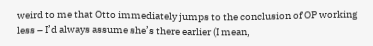weird to me that Otto immediately jumps to the conclusion of OP working less – I’d always assume she’s there earlier (I mean,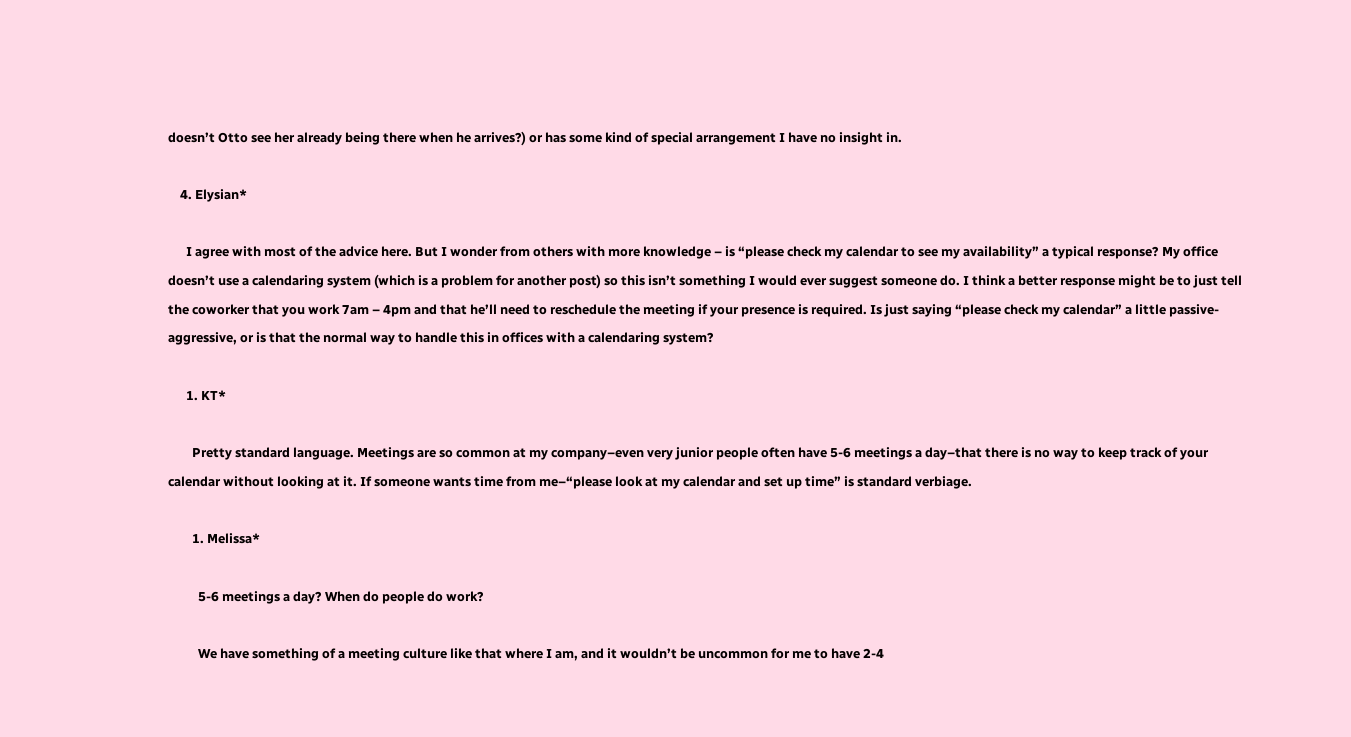doesn’t Otto see her already being there when he arrives?) or has some kind of special arrangement I have no insight in.

    4. Elysian*

      I agree with most of the advice here. But I wonder from others with more knowledge – is “please check my calendar to see my availability” a typical response? My office doesn’t use a calendaring system (which is a problem for another post) so this isn’t something I would ever suggest someone do. I think a better response might be to just tell the coworker that you work 7am – 4pm and that he’ll need to reschedule the meeting if your presence is required. Is just saying “please check my calendar” a little passive-aggressive, or is that the normal way to handle this in offices with a calendaring system?

      1. KT*

        Pretty standard language. Meetings are so common at my company–even very junior people often have 5-6 meetings a day–that there is no way to keep track of your calendar without looking at it. If someone wants time from me–“please look at my calendar and set up time” is standard verbiage.

        1. Melissa*

          5-6 meetings a day? When do people do work?

          We have something of a meeting culture like that where I am, and it wouldn’t be uncommon for me to have 2-4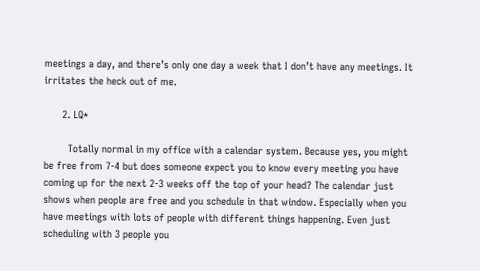meetings a day, and there’s only one day a week that I don’t have any meetings. It irritates the heck out of me.

      2. LQ*

        Totally normal in my office with a calendar system. Because yes, you might be free from 7-4 but does someone expect you to know every meeting you have coming up for the next 2-3 weeks off the top of your head? The calendar just shows when people are free and you schedule in that window. Especially when you have meetings with lots of people with different things happening. Even just scheduling with 3 people you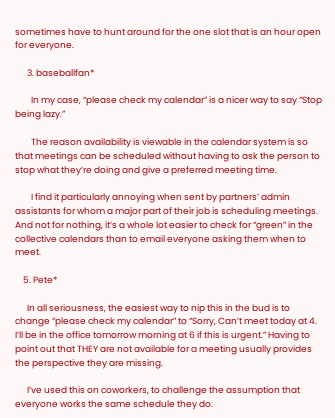sometimes have to hunt around for the one slot that is an hour open for everyone.

      3. baseballfan*

        In my case, “please check my calendar” is a nicer way to say “Stop being lazy.”

        The reason availability is viewable in the calendar system is so that meetings can be scheduled without having to ask the person to stop what they’re doing and give a preferred meeting time.

        I find it particularly annoying when sent by partners’ admin assistants for whom a major part of their job is scheduling meetings. And not for nothing, it’s a whole lot easier to check for “green” in the collective calendars than to email everyone asking them when to meet.

    5. Pete*

      In all seriousness, the easiest way to nip this in the bud is to change “please check my calendar” to “Sorry, Can’t meet today at 4. I’ll be in the office tomorrow morning at 6 if this is urgent.” Having to point out that THEY are not available for a meeting usually provides the perspective they are missing.

      I’ve used this on coworkers, to challenge the assumption that everyone works the same schedule they do.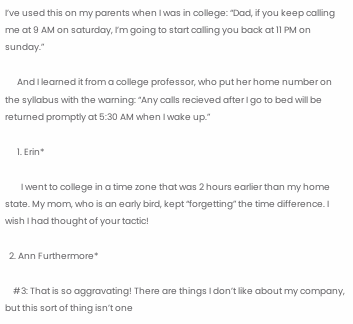I’ve used this on my parents when I was in college: “Dad, if you keep calling me at 9 AM on saturday, I’m going to start calling you back at 11 PM on sunday.”

      And I learned it from a college professor, who put her home number on the syllabus with the warning: “Any calls recieved after I go to bed will be returned promptly at 5:30 AM when I wake up.”

      1. Erin*

        I went to college in a time zone that was 2 hours earlier than my home state. My mom, who is an early bird, kept “forgetting” the time difference. I wish I had thought of your tactic!

  2. Ann Furthermore*

    #3: That is so aggravating! There are things I don’t like about my company, but this sort of thing isn’t one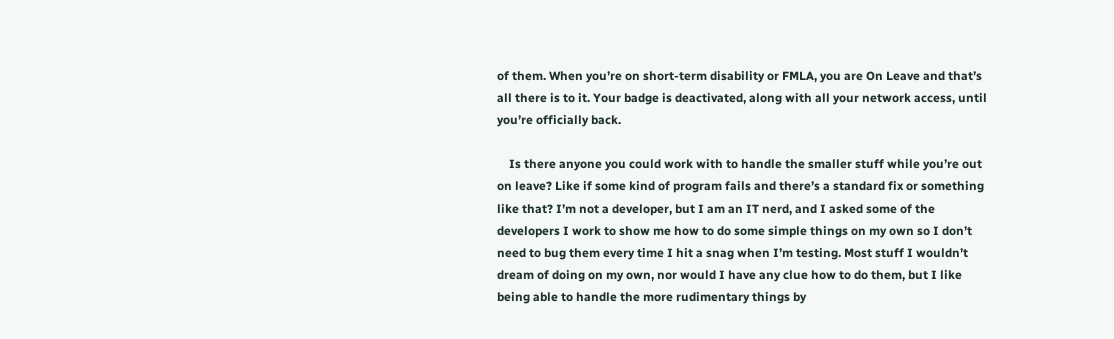of them. When you’re on short-term disability or FMLA, you are On Leave and that’s all there is to it. Your badge is deactivated, along with all your network access, until you’re officially back.

    Is there anyone you could work with to handle the smaller stuff while you’re out on leave? Like if some kind of program fails and there’s a standard fix or something like that? I’m not a developer, but I am an IT nerd, and I asked some of the developers I work to show me how to do some simple things on my own so I don’t need to bug them every time I hit a snag when I’m testing. Most stuff I wouldn’t dream of doing on my own, nor would I have any clue how to do them, but I like being able to handle the more rudimentary things by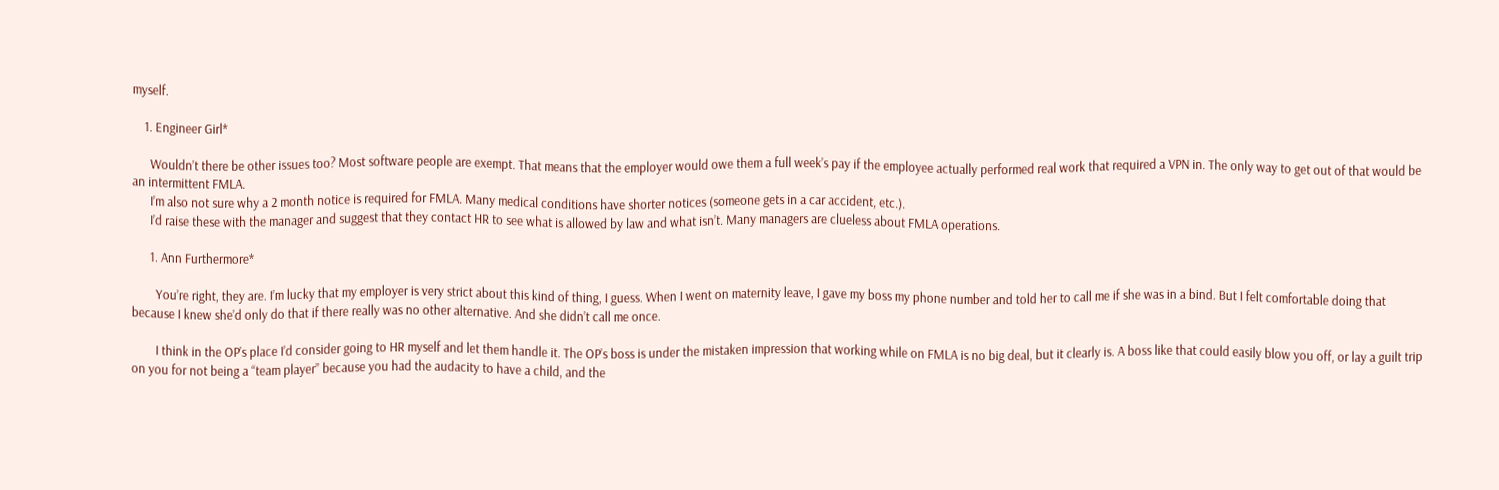myself.

    1. Engineer Girl*

      Wouldn’t there be other issues too? Most software people are exempt. That means that the employer would owe them a full week’s pay if the employee actually performed real work that required a VPN in. The only way to get out of that would be an intermittent FMLA.
      I’m also not sure why a 2 month notice is required for FMLA. Many medical conditions have shorter notices (someone gets in a car accident, etc.).
      I’d raise these with the manager and suggest that they contact HR to see what is allowed by law and what isn’t. Many managers are clueless about FMLA operations.

      1. Ann Furthermore*

        You’re right, they are. I’m lucky that my employer is very strict about this kind of thing, I guess. When I went on maternity leave, I gave my boss my phone number and told her to call me if she was in a bind. But I felt comfortable doing that because I knew she’d only do that if there really was no other alternative. And she didn’t call me once.

        I think in the OP’s place I’d consider going to HR myself and let them handle it. The OP’s boss is under the mistaken impression that working while on FMLA is no big deal, but it clearly is. A boss like that could easily blow you off, or lay a guilt trip on you for not being a “team player” because you had the audacity to have a child, and the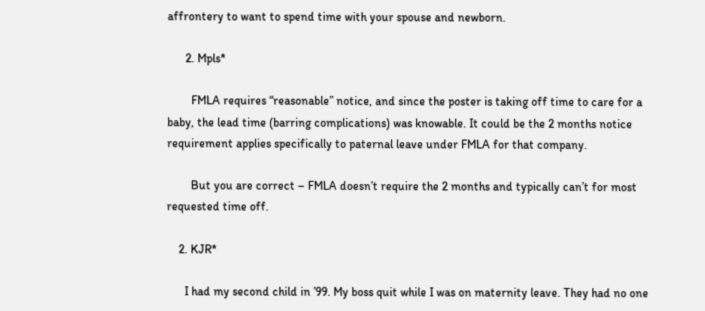affrontery to want to spend time with your spouse and newborn.

      2. Mpls*

        FMLA requires “reasonable” notice, and since the poster is taking off time to care for a baby, the lead time (barring complications) was knowable. It could be the 2 months notice requirement applies specifically to paternal leave under FMLA for that company.

        But you are correct – FMLA doesn’t require the 2 months and typically can’t for most requested time off.

    2. KJR*

      I had my second child in ’99. My boss quit while I was on maternity leave. They had no one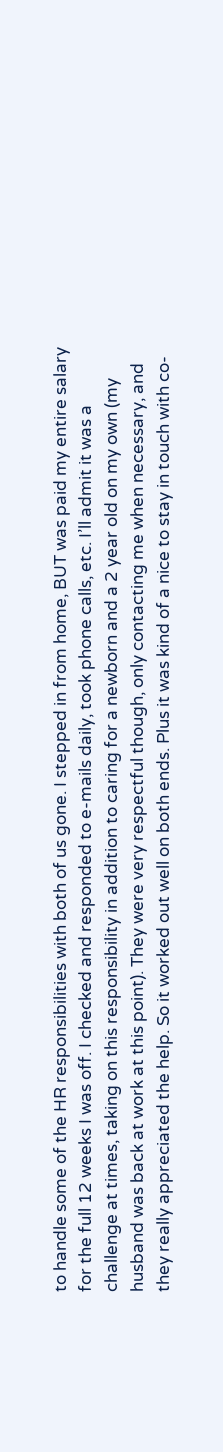to handle some of the HR responsibilities with both of us gone. I stepped in from home, BUT was paid my entire salary for the full 12 weeks I was off. I checked and responded to e-mails daily, took phone calls, etc. I’ll admit it was a challenge at times, taking on this responsibility in addition to caring for a newborn and a 2 year old on my own (my husband was back at work at this point). They were very respectful though, only contacting me when necessary, and they really appreciated the help. So it worked out well on both ends. Plus it was kind of a nice to stay in touch with co-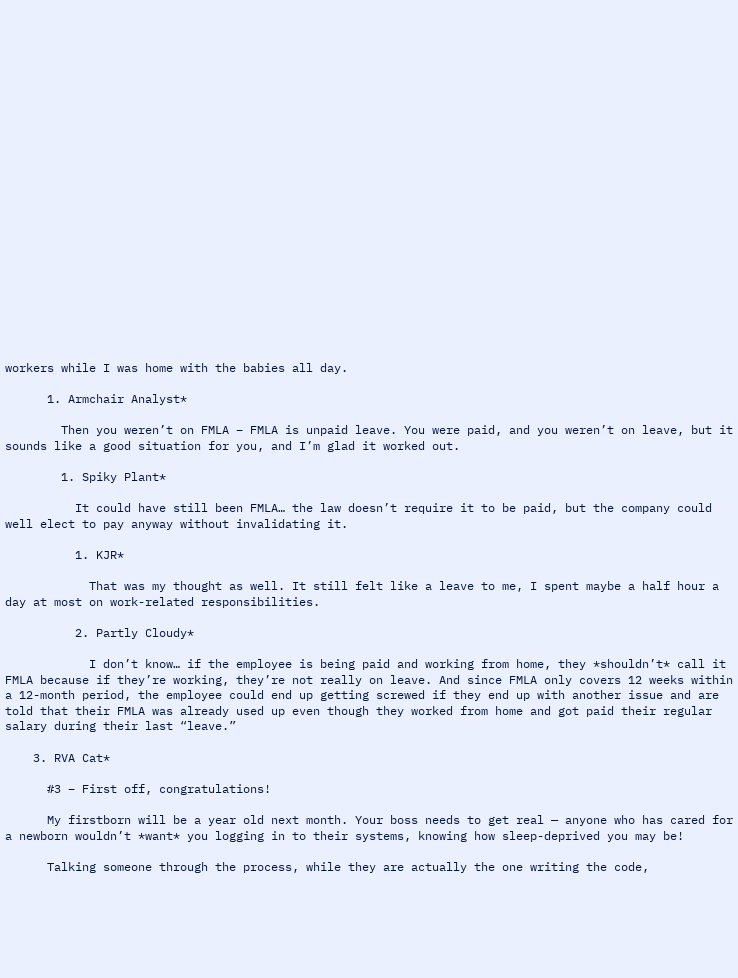workers while I was home with the babies all day.

      1. Armchair Analyst*

        Then you weren’t on FMLA – FMLA is unpaid leave. You were paid, and you weren’t on leave, but it sounds like a good situation for you, and I’m glad it worked out.

        1. Spiky Plant*

          It could have still been FMLA… the law doesn’t require it to be paid, but the company could well elect to pay anyway without invalidating it.

          1. KJR*

            That was my thought as well. It still felt like a leave to me, I spent maybe a half hour a day at most on work-related responsibilities.

          2. Partly Cloudy*

            I don’t know… if the employee is being paid and working from home, they *shouldn’t* call it FMLA because if they’re working, they’re not really on leave. And since FMLA only covers 12 weeks within a 12-month period, the employee could end up getting screwed if they end up with another issue and are told that their FMLA was already used up even though they worked from home and got paid their regular salary during their last “leave.”

    3. RVA Cat*

      #3 – First off, congratulations!

      My firstborn will be a year old next month. Your boss needs to get real — anyone who has cared for a newborn wouldn’t *want* you logging in to their systems, knowing how sleep-deprived you may be!

      Talking someone through the process, while they are actually the one writing the code,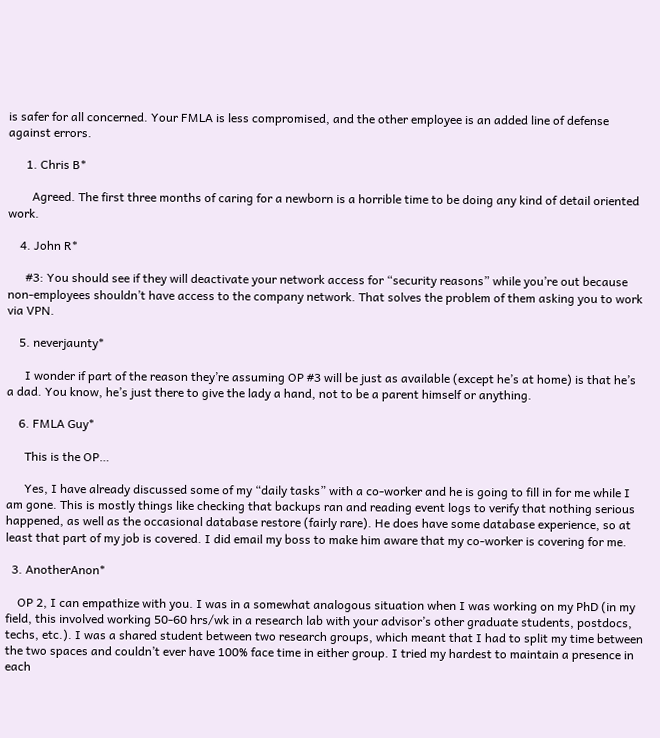is safer for all concerned. Your FMLA is less compromised, and the other employee is an added line of defense against errors.

      1. Chris B*

        Agreed. The first three months of caring for a newborn is a horrible time to be doing any kind of detail oriented work.

    4. John R*

      #3: You should see if they will deactivate your network access for “security reasons” while you’re out because non-employees shouldn’t have access to the company network. That solves the problem of them asking you to work via VPN.

    5. neverjaunty*

      I wonder if part of the reason they’re assuming OP #3 will be just as available (except he’s at home) is that he’s a dad. You know, he’s just there to give the lady a hand, not to be a parent himself or anything.

    6. FMLA Guy*

      This is the OP…

      Yes, I have already discussed some of my “daily tasks” with a co-worker and he is going to fill in for me while I am gone. This is mostly things like checking that backups ran and reading event logs to verify that nothing serious happened, as well as the occasional database restore (fairly rare). He does have some database experience, so at least that part of my job is covered. I did email my boss to make him aware that my co-worker is covering for me.

  3. AnotherAnon*

    OP 2, I can empathize with you. I was in a somewhat analogous situation when I was working on my PhD (in my field, this involved working 50-60 hrs/wk in a research lab with your advisor’s other graduate students, postdocs, techs, etc.). I was a shared student between two research groups, which meant that I had to split my time between the two spaces and couldn’t ever have 100% face time in either group. I tried my hardest to maintain a presence in each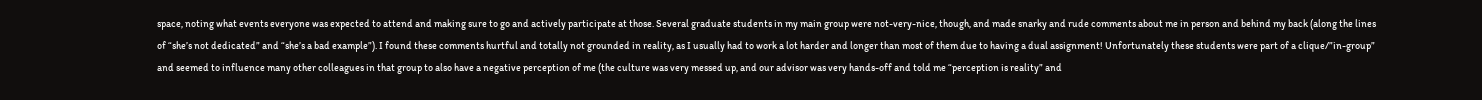space, noting what events everyone was expected to attend and making sure to go and actively participate at those. Several graduate students in my main group were not-very-nice, though, and made snarky and rude comments about me in person and behind my back (along the lines of “she’s not dedicated” and “she’s a bad example”). I found these comments hurtful and totally not grounded in reality, as I usually had to work a lot harder and longer than most of them due to having a dual assignment! Unfortunately these students were part of a clique/”in-group” and seemed to influence many other colleagues in that group to also have a negative perception of me (the culture was very messed up, and our advisor was very hands-off and told me “perception is reality” and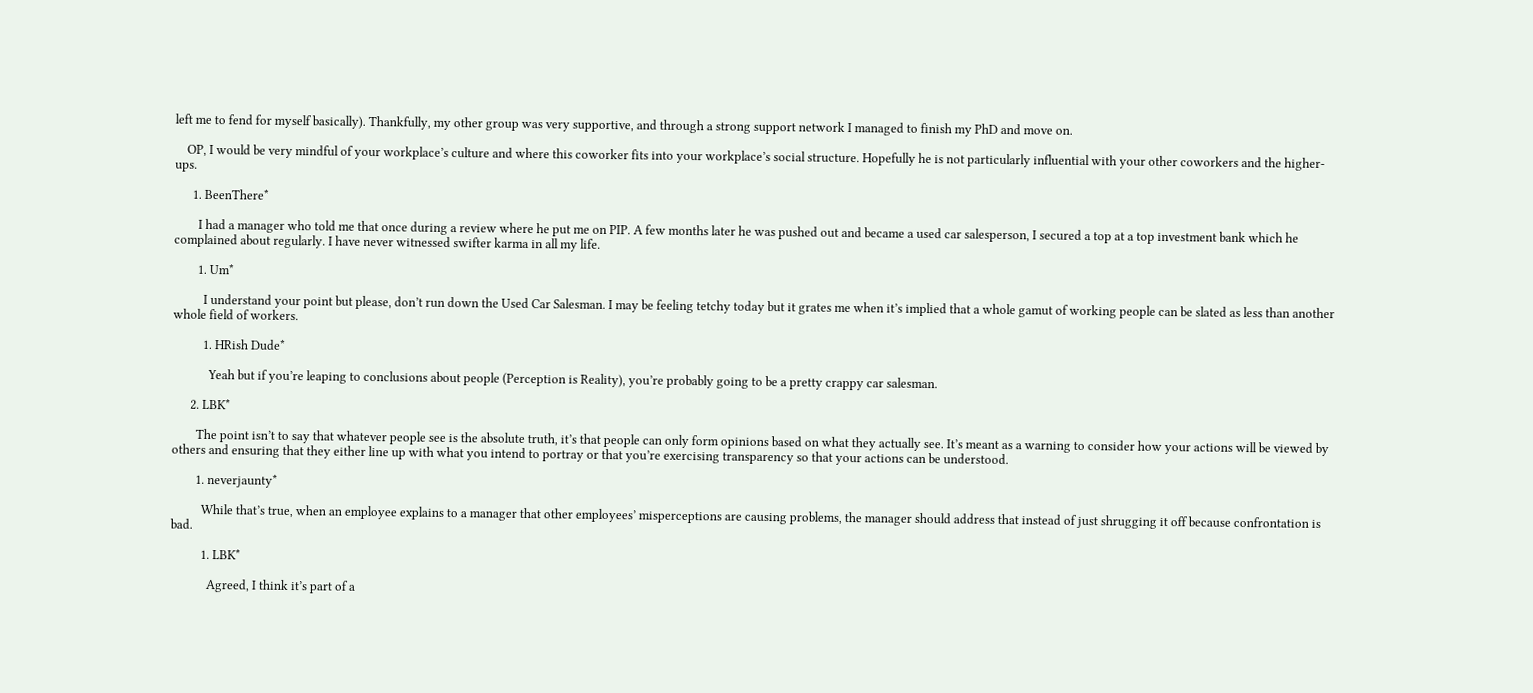left me to fend for myself basically). Thankfully, my other group was very supportive, and through a strong support network I managed to finish my PhD and move on.

    OP, I would be very mindful of your workplace’s culture and where this coworker fits into your workplace’s social structure. Hopefully he is not particularly influential with your other coworkers and the higher-ups.

      1. BeenThere*

        I had a manager who told me that once during a review where he put me on PIP. A few months later he was pushed out and became a used car salesperson, I secured a top at a top investment bank which he complained about regularly. I have never witnessed swifter karma in all my life.

        1. Um*

          I understand your point but please, don’t run down the Used Car Salesman. I may be feeling tetchy today but it grates me when it’s implied that a whole gamut of working people can be slated as less than another whole field of workers.

          1. HRish Dude*

            Yeah but if you’re leaping to conclusions about people (Perception is Reality), you’re probably going to be a pretty crappy car salesman.

      2. LBK*

        The point isn’t to say that whatever people see is the absolute truth, it’s that people can only form opinions based on what they actually see. It’s meant as a warning to consider how your actions will be viewed by others and ensuring that they either line up with what you intend to portray or that you’re exercising transparency so that your actions can be understood.

        1. neverjaunty*

          While that’s true, when an employee explains to a manager that other employees’ misperceptions are causing problems, the manager should address that instead of just shrugging it off because confrontation is bad.

          1. LBK*

            Agreed, I think it’s part of a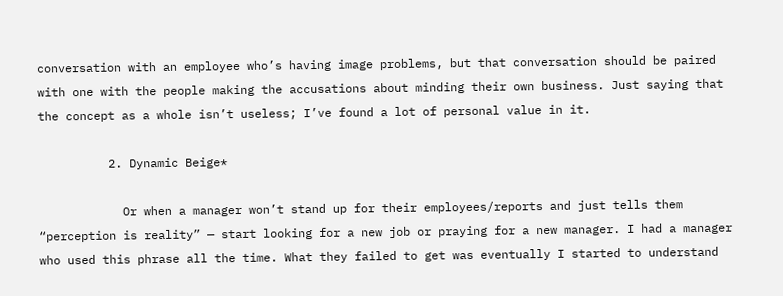conversation with an employee who’s having image problems, but that conversation should be paired with one with the people making the accusations about minding their own business. Just saying that the concept as a whole isn’t useless; I’ve found a lot of personal value in it.

          2. Dynamic Beige*

            Or when a manager won’t stand up for their employees/reports and just tells them “perception is reality” — start looking for a new job or praying for a new manager. I had a manager who used this phrase all the time. What they failed to get was eventually I started to understand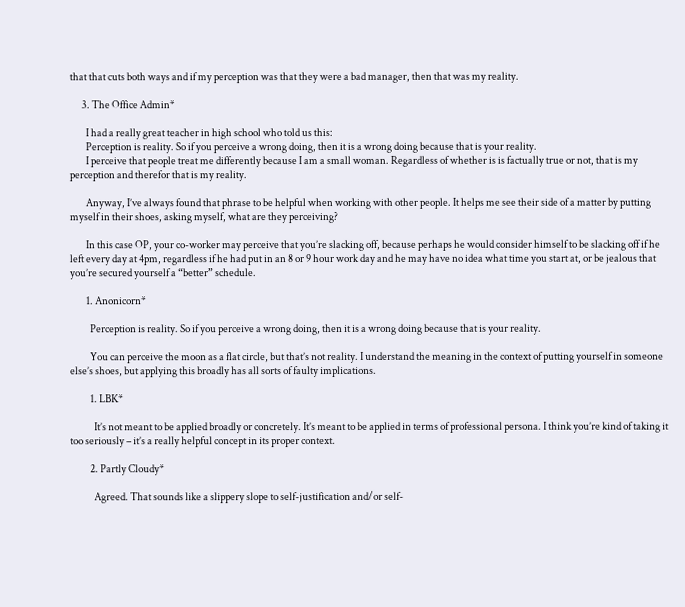that that cuts both ways and if my perception was that they were a bad manager, then that was my reality.

      3. The Office Admin*

        I had a really great teacher in high school who told us this:
        Perception is reality. So if you perceive a wrong doing, then it is a wrong doing because that is your reality.
        I perceive that people treat me differently because I am a small woman. Regardless of whether is is factually true or not, that is my perception and therefor that is my reality.

        Anyway, I’ve always found that phrase to be helpful when working with other people. It helps me see their side of a matter by putting myself in their shoes, asking myself, what are they perceiving?

        In this case OP, your co-worker may perceive that you’re slacking off, because perhaps he would consider himself to be slacking off if he left every day at 4pm, regardless if he had put in an 8 or 9 hour work day and he may have no idea what time you start at, or be jealous that you’re secured yourself a “better” schedule.

        1. Anonicorn*

          Perception is reality. So if you perceive a wrong doing, then it is a wrong doing because that is your reality.

          You can perceive the moon as a flat circle, but that’s not reality. I understand the meaning in the context of putting yourself in someone else’s shoes, but applying this broadly has all sorts of faulty implications.

          1. LBK*

            It’s not meant to be applied broadly or concretely. It’s meant to be applied in terms of professional persona. I think you’re kind of taking it too seriously – it’s a really helpful concept in its proper context.

          2. Partly Cloudy*

            Agreed. That sounds like a slippery slope to self-justification and/or self-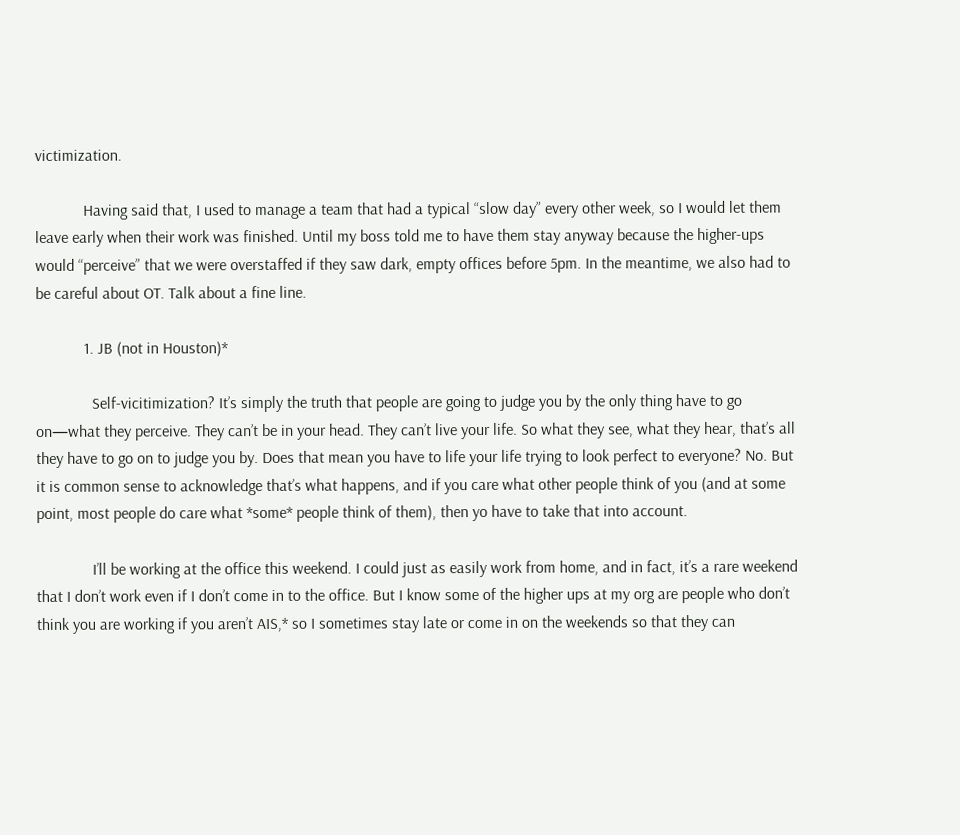victimization.

            Having said that, I used to manage a team that had a typical “slow day” every other week, so I would let them leave early when their work was finished. Until my boss told me to have them stay anyway because the higher-ups would “perceive” that we were overstaffed if they saw dark, empty offices before 5pm. In the meantime, we also had to be careful about OT. Talk about a fine line.

            1. JB (not in Houston)*

              Self-vicitimization? It’s simply the truth that people are going to judge you by the only thing have to go on—what they perceive. They can’t be in your head. They can’t live your life. So what they see, what they hear, that’s all they have to go on to judge you by. Does that mean you have to life your life trying to look perfect to everyone? No. But it is common sense to acknowledge that’s what happens, and if you care what other people think of you (and at some point, most people do care what *some* people think of them), then yo have to take that into account.

              I’ll be working at the office this weekend. I could just as easily work from home, and in fact, it’s a rare weekend that I don’t work even if I don’t come in to the office. But I know some of the higher ups at my org are people who don’t think you are working if you aren’t AIS,* so I sometimes stay late or come in on the weekends so that they can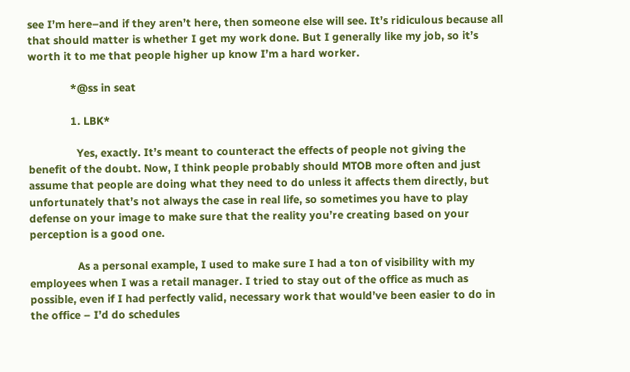see I’m here–and if they aren’t here, then someone else will see. It’s ridiculous because all that should matter is whether I get my work done. But I generally like my job, so it’s worth it to me that people higher up know I’m a hard worker.

              *@ss in seat

              1. LBK*

                Yes, exactly. It’s meant to counteract the effects of people not giving the benefit of the doubt. Now, I think people probably should MTOB more often and just assume that people are doing what they need to do unless it affects them directly, but unfortunately that’s not always the case in real life, so sometimes you have to play defense on your image to make sure that the reality you’re creating based on your perception is a good one.

                As a personal example, I used to make sure I had a ton of visibility with my employees when I was a retail manager. I tried to stay out of the office as much as possible, even if I had perfectly valid, necessary work that would’ve been easier to do in the office – I’d do schedules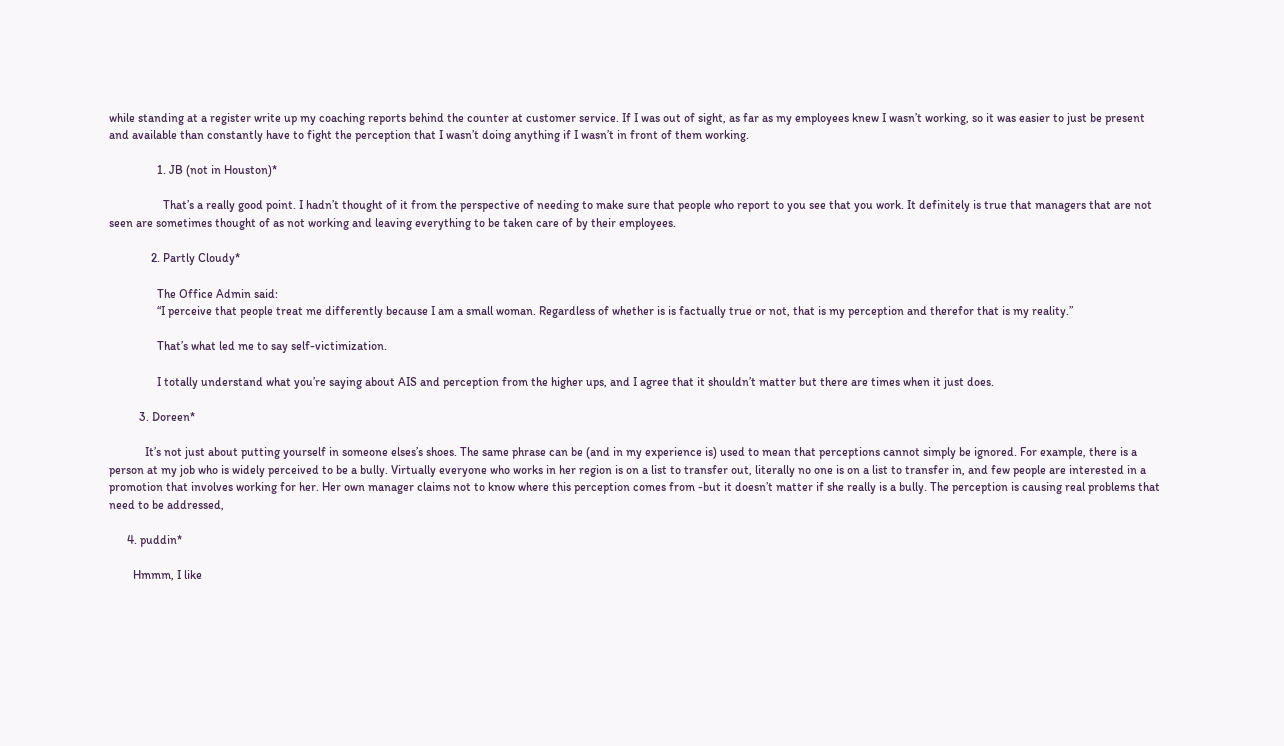while standing at a register write up my coaching reports behind the counter at customer service. If I was out of sight, as far as my employees knew I wasn’t working, so it was easier to just be present and available than constantly have to fight the perception that I wasn’t doing anything if I wasn’t in front of them working.

                1. JB (not in Houston)*

                  That’s a really good point. I hadn’t thought of it from the perspective of needing to make sure that people who report to you see that you work. It definitely is true that managers that are not seen are sometimes thought of as not working and leaving everything to be taken care of by their employees.

              2. Partly Cloudy*

                The Office Admin said:
                “I perceive that people treat me differently because I am a small woman. Regardless of whether is is factually true or not, that is my perception and therefor that is my reality.”

                That’s what led me to say self-victimization.

                I totally understand what you’re saying about AIS and perception from the higher ups, and I agree that it shouldn’t matter but there are times when it just does.

          3. Doreen*

            It’s not just about putting yourself in someone elses’s shoes. The same phrase can be (and in my experience is) used to mean that perceptions cannot simply be ignored. For example, there is a person at my job who is widely perceived to be a bully. Virtually everyone who works in her region is on a list to transfer out, literally no one is on a list to transfer in, and few people are interested in a promotion that involves working for her. Her own manager claims not to know where this perception comes from -but it doesn’t matter if she really is a bully. The perception is causing real problems that need to be addressed,

      4. puddin*

        Hmmm, I like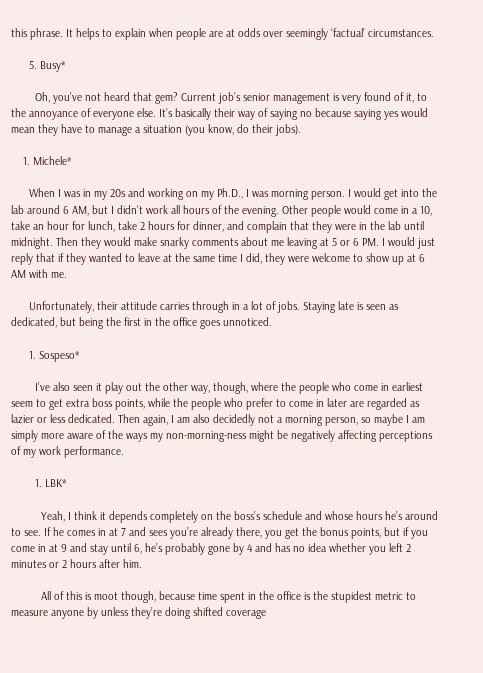this phrase. It helps to explain when people are at odds over seemingly ‘factual’ circumstances.

      5. Busy*

        Oh, you’ve not heard that gem? Current job’s senior management is very found of it, to the annoyance of everyone else. It’s basically their way of saying no because saying yes would mean they have to manage a situation (you know, do their jobs).

    1. Michele*

      When I was in my 20s and working on my Ph.D., I was morning person. I would get into the lab around 6 AM, but I didn’t work all hours of the evening. Other people would come in a 10, take an hour for lunch, take 2 hours for dinner, and complain that they were in the lab until midnight. Then they would make snarky comments about me leaving at 5 or 6 PM. I would just reply that if they wanted to leave at the same time I did, they were welcome to show up at 6 AM with me.

      Unfortunately, their attitude carries through in a lot of jobs. Staying late is seen as dedicated, but being the first in the office goes unnoticed.

      1. Sospeso*

        I’ve also seen it play out the other way, though, where the people who come in earliest seem to get extra boss points, while the people who prefer to come in later are regarded as lazier or less dedicated. Then again, I am also decidedly not a morning person, so maybe I am simply more aware of the ways my non-morning-ness might be negatively affecting perceptions of my work performance.

        1. LBK*

          Yeah, I think it depends completely on the boss’s schedule and whose hours he’s around to see. If he comes in at 7 and sees you’re already there, you get the bonus points, but if you come in at 9 and stay until 6, he’s probably gone by 4 and has no idea whether you left 2 minutes or 2 hours after him.

          All of this is moot though, because time spent in the office is the stupidest metric to measure anyone by unless they’re doing shifted coverage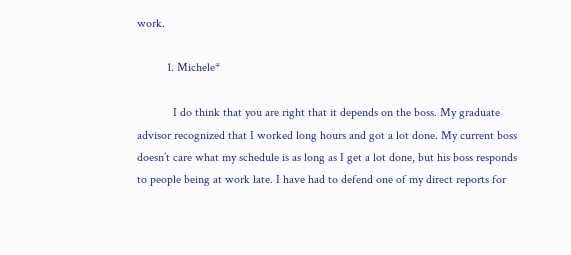work.

          1. Michele*

            I do think that you are right that it depends on the boss. My graduate advisor recognized that I worked long hours and got a lot done. My current boss doesn’t care what my schedule is as long as I get a lot done, but his boss responds to people being at work late. I have had to defend one of my direct reports for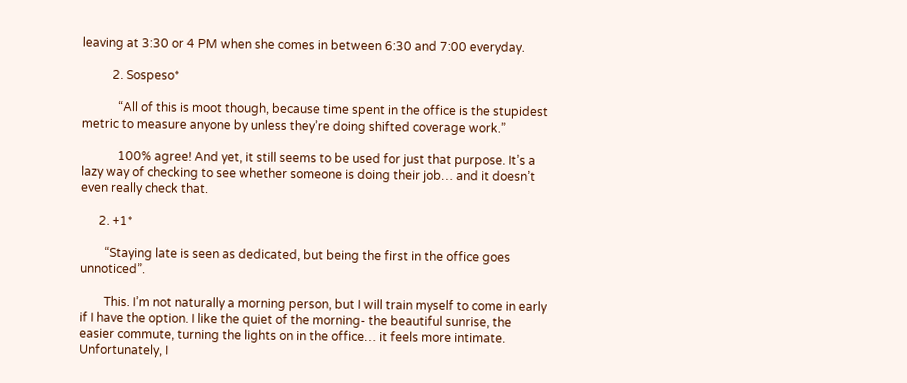leaving at 3:30 or 4 PM when she comes in between 6:30 and 7:00 everyday.

          2. Sospeso*

            “All of this is moot though, because time spent in the office is the stupidest metric to measure anyone by unless they’re doing shifted coverage work.”

            100% agree! And yet, it still seems to be used for just that purpose. It’s a lazy way of checking to see whether someone is doing their job… and it doesn’t even really check that.

      2. +1*

        “Staying late is seen as dedicated, but being the first in the office goes unnoticed”.

        This. I’m not naturally a morning person, but I will train myself to come in early if I have the option. I like the quiet of the morning- the beautiful sunrise, the easier commute, turning the lights on in the office… it feels more intimate. Unfortunately, I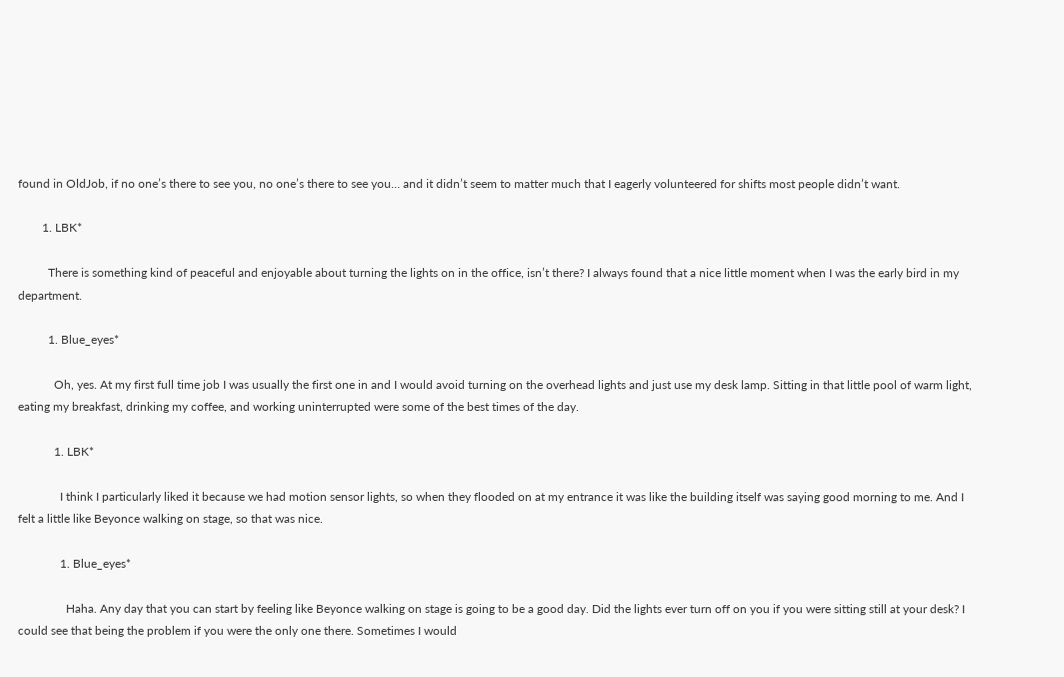found in OldJob, if no one’s there to see you, no one’s there to see you… and it didn’t seem to matter much that I eagerly volunteered for shifts most people didn’t want.

        1. LBK*

          There is something kind of peaceful and enjoyable about turning the lights on in the office, isn’t there? I always found that a nice little moment when I was the early bird in my department.

          1. Blue_eyes*

            Oh, yes. At my first full time job I was usually the first one in and I would avoid turning on the overhead lights and just use my desk lamp. Sitting in that little pool of warm light, eating my breakfast, drinking my coffee, and working uninterrupted were some of the best times of the day.

            1. LBK*

              I think I particularly liked it because we had motion sensor lights, so when they flooded on at my entrance it was like the building itself was saying good morning to me. And I felt a little like Beyonce walking on stage, so that was nice.

              1. Blue_eyes*

                Haha. Any day that you can start by feeling like Beyonce walking on stage is going to be a good day. Did the lights ever turn off on you if you were sitting still at your desk? I could see that being the problem if you were the only one there. Sometimes I would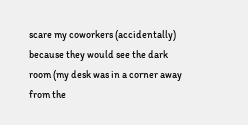scare my coworkers (accidentally) because they would see the dark room (my desk was in a corner away from the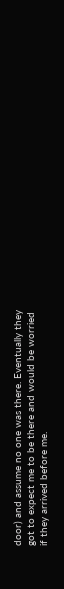door) and assume no one was there. Eventually they got to expect me to be there and would be worried if they arrived before me.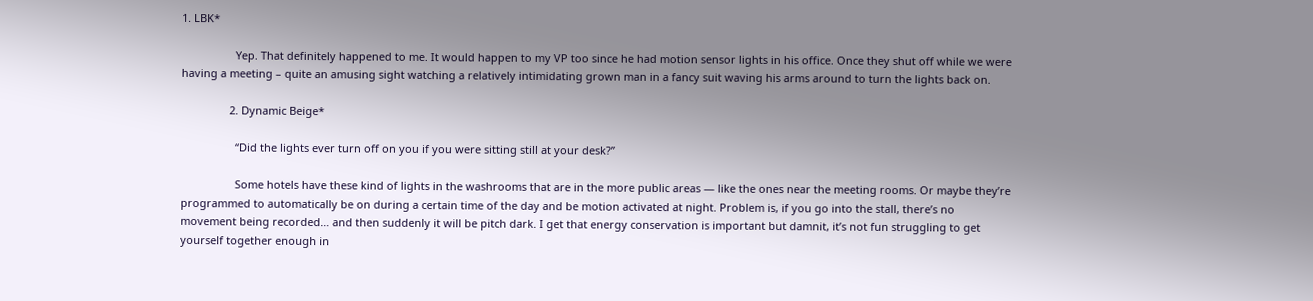1. LBK*

                  Yep. That definitely happened to me. It would happen to my VP too since he had motion sensor lights in his office. Once they shut off while we were having a meeting – quite an amusing sight watching a relatively intimidating grown man in a fancy suit waving his arms around to turn the lights back on.

                2. Dynamic Beige*

                  “Did the lights ever turn off on you if you were sitting still at your desk?”

                  Some hotels have these kind of lights in the washrooms that are in the more public areas — like the ones near the meeting rooms. Or maybe they’re programmed to automatically be on during a certain time of the day and be motion activated at night. Problem is, if you go into the stall, there’s no movement being recorded… and then suddenly it will be pitch dark. I get that energy conservation is important but damnit, it’s not fun struggling to get yourself together enough in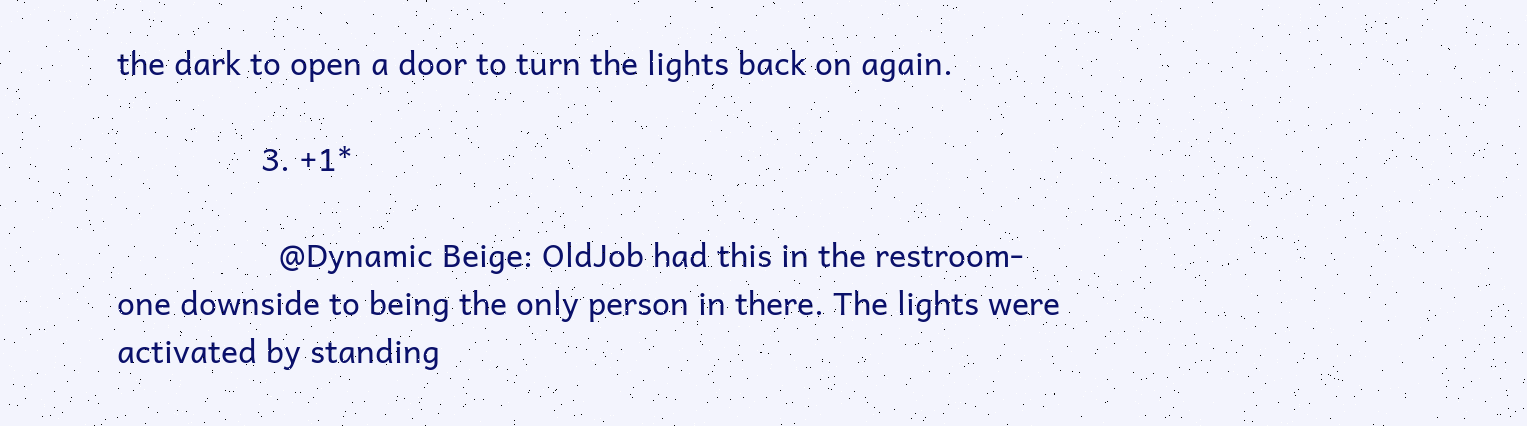the dark to open a door to turn the lights back on again.

                3. +1*

                  @Dynamic Beige: OldJob had this in the restroom- one downside to being the only person in there. The lights were activated by standing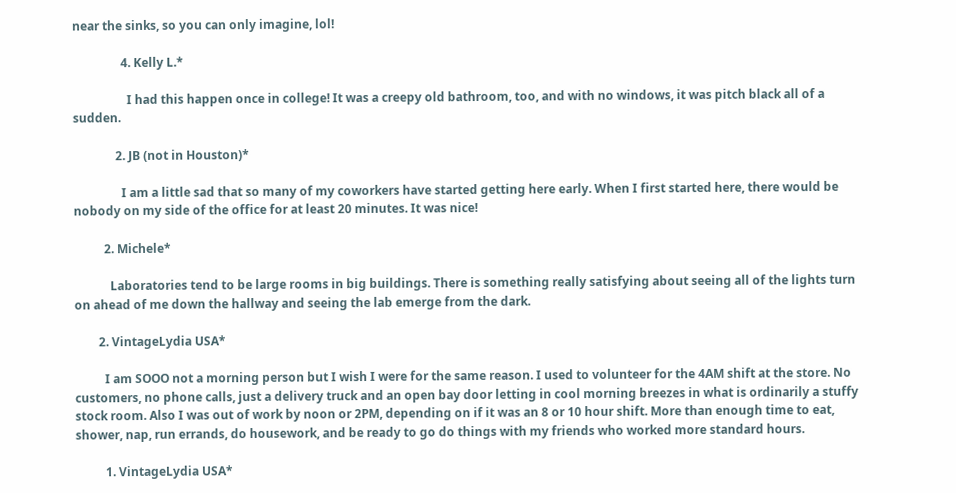near the sinks, so you can only imagine, lol!

                4. Kelly L.*

                  I had this happen once in college! It was a creepy old bathroom, too, and with no windows, it was pitch black all of a sudden.

              2. JB (not in Houston)*

                I am a little sad that so many of my coworkers have started getting here early. When I first started here, there would be nobody on my side of the office for at least 20 minutes. It was nice!

          2. Michele*

            Laboratories tend to be large rooms in big buildings. There is something really satisfying about seeing all of the lights turn on ahead of me down the hallway and seeing the lab emerge from the dark.

        2. VintageLydia USA*

          I am SOOO not a morning person but I wish I were for the same reason. I used to volunteer for the 4AM shift at the store. No customers, no phone calls, just a delivery truck and an open bay door letting in cool morning breezes in what is ordinarily a stuffy stock room. Also I was out of work by noon or 2PM, depending on if it was an 8 or 10 hour shift. More than enough time to eat, shower, nap, run errands, do housework, and be ready to go do things with my friends who worked more standard hours.

          1. VintageLydia USA*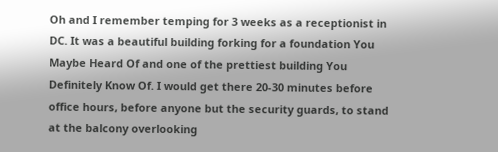Oh and I remember temping for 3 weeks as a receptionist in DC. It was a beautiful building forking for a foundation You Maybe Heard Of and one of the prettiest building You Definitely Know Of. I would get there 20-30 minutes before office hours, before anyone but the security guards, to stand at the balcony overlooking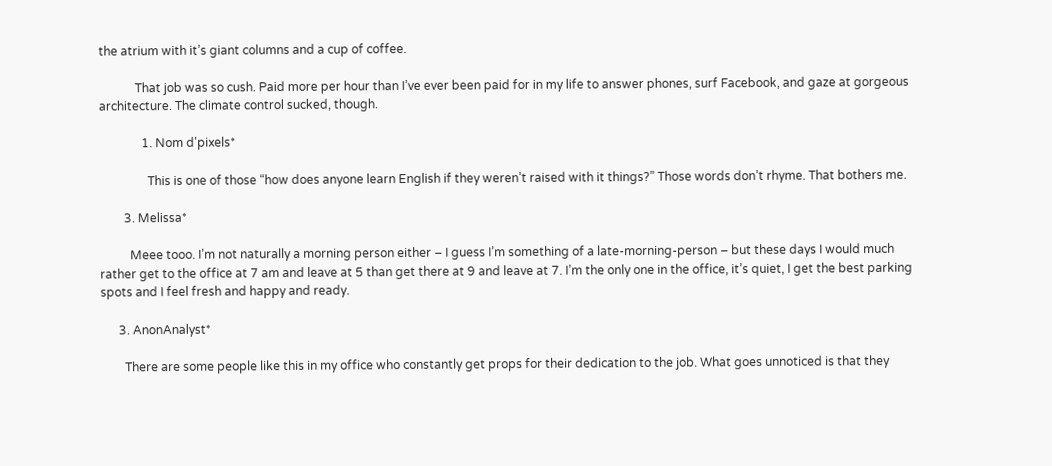the atrium with it’s giant columns and a cup of coffee.

            That job was so cush. Paid more per hour than I’ve ever been paid for in my life to answer phones, surf Facebook, and gaze at gorgeous architecture. The climate control sucked, though.

              1. Nom d'pixels*

                This is one of those “how does anyone learn English if they weren’t raised with it things?” Those words don’t rhyme. That bothers me.

        3. Melissa*

          Meee tooo. I’m not naturally a morning person either – I guess I’m something of a late-morning-person – but these days I would much rather get to the office at 7 am and leave at 5 than get there at 9 and leave at 7. I’m the only one in the office, it’s quiet, I get the best parking spots and I feel fresh and happy and ready.

      3. AnonAnalyst*

        There are some people like this in my office who constantly get props for their dedication to the job. What goes unnoticed is that they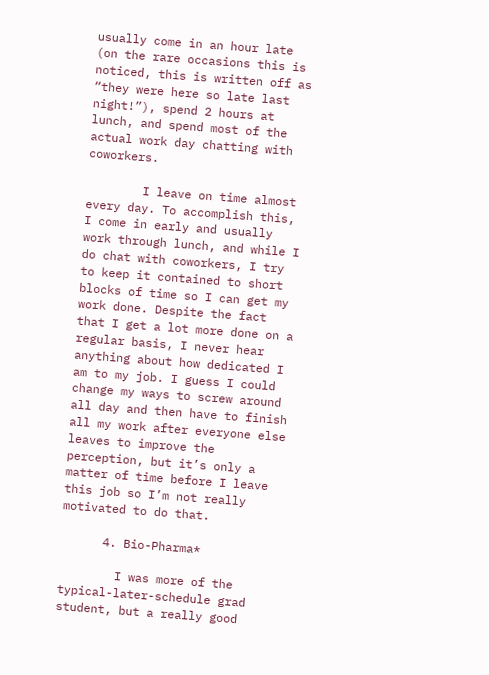usually come in an hour late (on the rare occasions this is noticed, this is written off as “they were here so late last night!”), spend 2 hours at lunch, and spend most of the actual work day chatting with coworkers.

        I leave on time almost every day. To accomplish this, I come in early and usually work through lunch, and while I do chat with coworkers, I try to keep it contained to short blocks of time so I can get my work done. Despite the fact that I get a lot more done on a regular basis, I never hear anything about how dedicated I am to my job. I guess I could change my ways to screw around all day and then have to finish all my work after everyone else leaves to improve the perception, but it’s only a matter of time before I leave this job so I’m not really motivated to do that.

      4. Bio-Pharma*

        I was more of the typical-later-schedule grad student, but a really good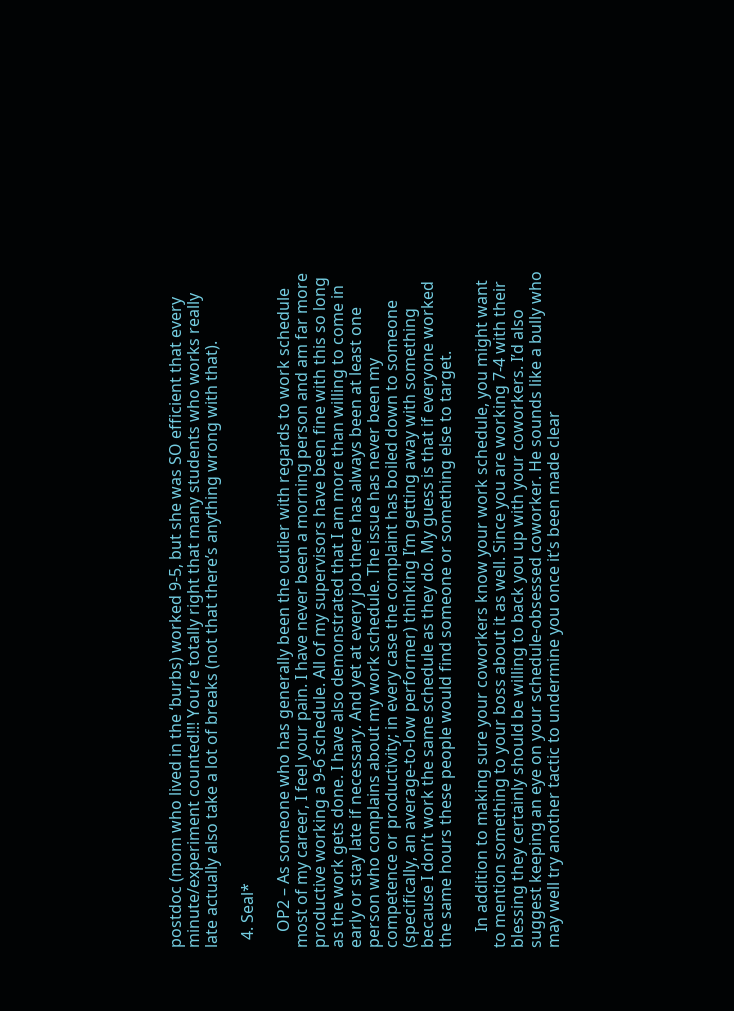postdoc (mom who lived in the ‘burbs) worked 9-5, but she was SO efficient that every minute/experiment counted!!! You’re totally right that many students who works really late actually also take a lot of breaks (not that there’s anything wrong with that).

  4. Seal*

    OP2 – As someone who has generally been the outlier with regards to work schedule most of my career, I feel your pain. I have never been a morning person and am far more productive working a 9-6 schedule. All of my supervisors have been fine with this so long as the work gets done. I have also demonstrated that I am more than willing to come in early or stay late if necessary. And yet at every job there has always been at least one person who complains about my work schedule. The issue has never been my competence or productivity; in every case the complaint has boiled down to someone (specifically, an average-to-low performer) thinking I’m getting away with something because I don’t work the same schedule as they do. My guess is that if everyone worked the same hours these people would find someone or something else to target.

    In addition to making sure your coworkers know your work schedule, you might want to mention something to your boss about it as well. Since you are working 7-4 with their blessing they certainly should be willing to back you up with your coworkers. I’d also suggest keeping an eye on your schedule-obsessed coworker. He sounds like a bully who may well try another tactic to undermine you once it’s been made clear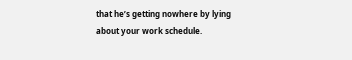that he’s getting nowhere by lying about your work schedule.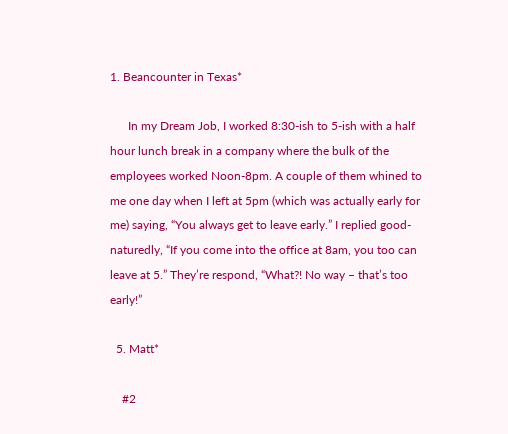1. Beancounter in Texas*

      In my Dream Job, I worked 8:30-ish to 5-ish with a half hour lunch break in a company where the bulk of the employees worked Noon-8pm. A couple of them whined to me one day when I left at 5pm (which was actually early for me) saying, “You always get to leave early.” I replied good-naturedly, “If you come into the office at 8am, you too can leave at 5.” They’re respond, “What?! No way – that’s too early!”

  5. Matt*

    #2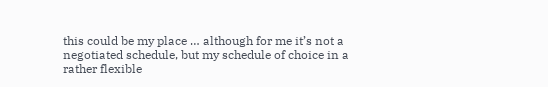this could be my place … although for me it’s not a negotiated schedule, but my schedule of choice in a rather flexible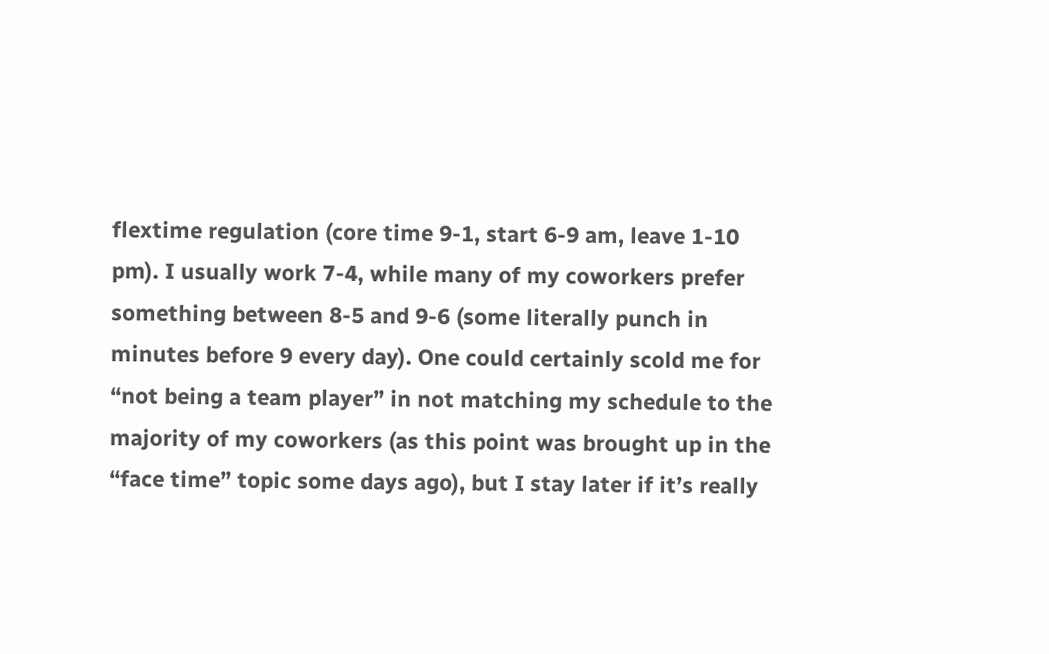flextime regulation (core time 9-1, start 6-9 am, leave 1-10 pm). I usually work 7-4, while many of my coworkers prefer something between 8-5 and 9-6 (some literally punch in minutes before 9 every day). One could certainly scold me for “not being a team player” in not matching my schedule to the majority of my coworkers (as this point was brought up in the “face time” topic some days ago), but I stay later if it’s really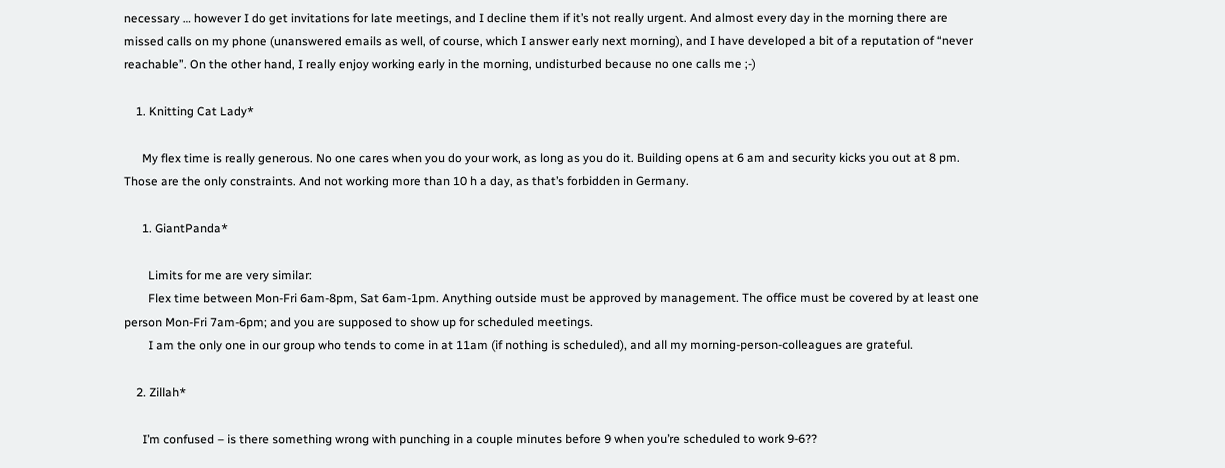necessary … however I do get invitations for late meetings, and I decline them if it’s not really urgent. And almost every day in the morning there are missed calls on my phone (unanswered emails as well, of course, which I answer early next morning), and I have developed a bit of a reputation of “never reachable”. On the other hand, I really enjoy working early in the morning, undisturbed because no one calls me ;-)

    1. Knitting Cat Lady*

      My flex time is really generous. No one cares when you do your work, as long as you do it. Building opens at 6 am and security kicks you out at 8 pm. Those are the only constraints. And not working more than 10 h a day, as that’s forbidden in Germany.

      1. GiantPanda*

        Limits for me are very similar:
        Flex time between Mon-Fri 6am-8pm, Sat 6am-1pm. Anything outside must be approved by management. The office must be covered by at least one person Mon-Fri 7am-6pm; and you are supposed to show up for scheduled meetings.
        I am the only one in our group who tends to come in at 11am (if nothing is scheduled), and all my morning-person-colleagues are grateful.

    2. Zillah*

      I’m confused – is there something wrong with punching in a couple minutes before 9 when you’re scheduled to work 9-6??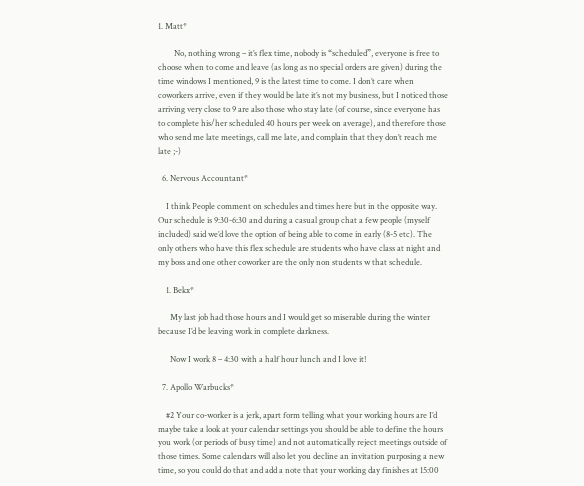1. Matt*

        No, nothing wrong – it’s flex time, nobody is “scheduled”, everyone is free to choose when to come and leave (as long as no special orders are given) during the time windows I mentioned, 9 is the latest time to come. I don’t care when coworkers arrive, even if they would be late it’s not my business, but I noticed those arriving very close to 9 are also those who stay late (of course, since everyone has to complete his/her scheduled 40 hours per week on average), and therefore those who send me late meetings, call me late, and complain that they don’t reach me late ;-)

  6. Nervous Accountant*

    I think People comment on schedules and times here but in the opposite way. Our schedule is 9:30-6:30 and during a casual group chat a few people (myself included) said we’d love the option of being able to come in early (8-5 etc). The only others who have this flex schedule are students who have class at night and my boss and one other coworker are the only non students w that schedule.

    1. Bekx*

      My last job had those hours and I would get so miserable during the winter because I’d be leaving work in complete darkness.

      Now I work 8 – 4:30 with a half hour lunch and I love it!

  7. Apollo Warbucks*

    #2 Your co-worker is a jerk, apart form telling what your working hours are I’d maybe take a look at your calendar settings you should be able to define the hours you work (or periods of busy time) and not automatically reject meetings outside of those times. Some calendars will also let you decline an invitation purposing a new time, so you could do that and add a note that your working day finishes at 15:00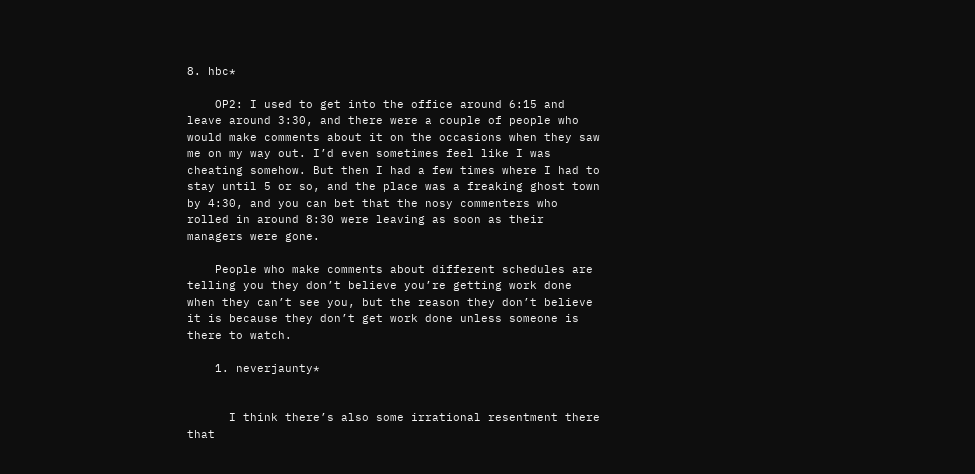8. hbc*

    OP2: I used to get into the office around 6:15 and leave around 3:30, and there were a couple of people who would make comments about it on the occasions when they saw me on my way out. I’d even sometimes feel like I was cheating somehow. But then I had a few times where I had to stay until 5 or so, and the place was a freaking ghost town by 4:30, and you can bet that the nosy commenters who rolled in around 8:30 were leaving as soon as their managers were gone.

    People who make comments about different schedules are telling you they don’t believe you’re getting work done when they can’t see you, but the reason they don’t believe it is because they don’t get work done unless someone is there to watch.

    1. neverjaunty*


      I think there’s also some irrational resentment there that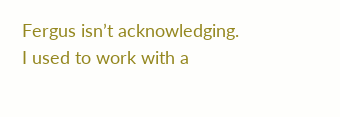Fergus isn’t acknowledging. I used to work with a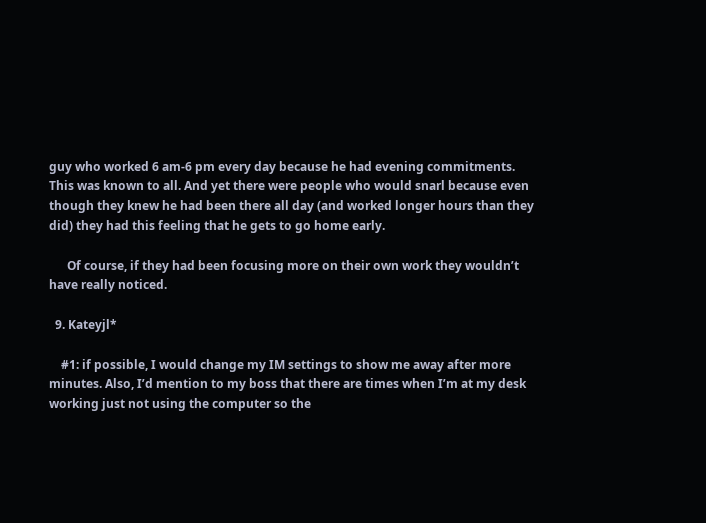guy who worked 6 am-6 pm every day because he had evening commitments. This was known to all. And yet there were people who would snarl because even though they knew he had been there all day (and worked longer hours than they did) they had this feeling that he gets to go home early.

      Of course, if they had been focusing more on their own work they wouldn’t have really noticed.

  9. Kateyjl*

    #1: if possible, I would change my IM settings to show me away after more minutes. Also, I’d mention to my boss that there are times when I’m at my desk working just not using the computer so the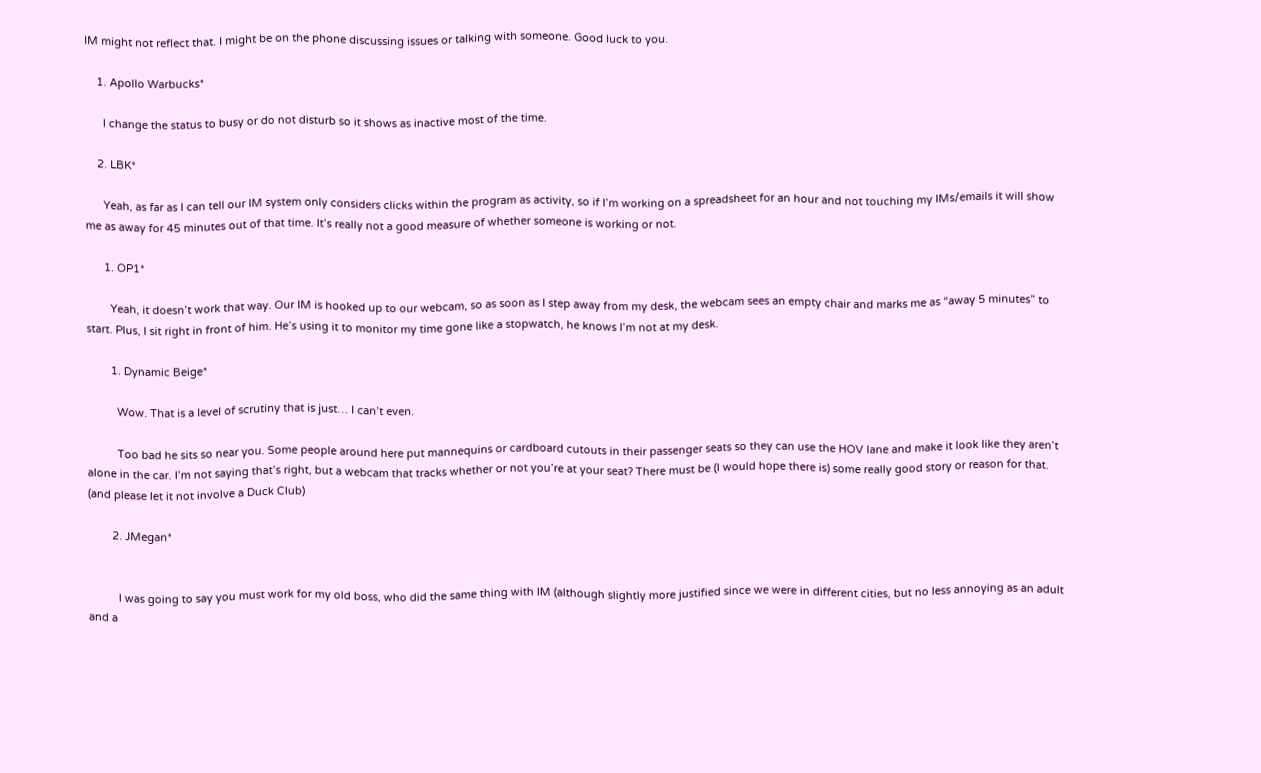IM might not reflect that. I might be on the phone discussing issues or talking with someone. Good luck to you.

    1. Apollo Warbucks*

      I change the status to busy or do not disturb so it shows as inactive most of the time.

    2. LBK*

      Yeah, as far as I can tell our IM system only considers clicks within the program as activity, so if I’m working on a spreadsheet for an hour and not touching my IMs/emails it will show me as away for 45 minutes out of that time. It’s really not a good measure of whether someone is working or not.

      1. OP1*

        Yeah, it doesn’t work that way. Our IM is hooked up to our webcam, so as soon as I step away from my desk, the webcam sees an empty chair and marks me as “away 5 minutes” to start. Plus, I sit right in front of him. He’s using it to monitor my time gone like a stopwatch, he knows I’m not at my desk.

        1. Dynamic Beige*

          Wow. That is a level of scrutiny that is just… I can’t even.

          Too bad he sits so near you. Some people around here put mannequins or cardboard cutouts in their passenger seats so they can use the HOV lane and make it look like they aren’t alone in the car. I’m not saying that’s right, but a webcam that tracks whether or not you’re at your seat? There must be (I would hope there is) some really good story or reason for that. (and please let it not involve a Duck Club)

        2. JMegan*


          I was going to say you must work for my old boss, who did the same thing with IM (although slightly more justified since we were in different cities, but no less annoying as an adult and a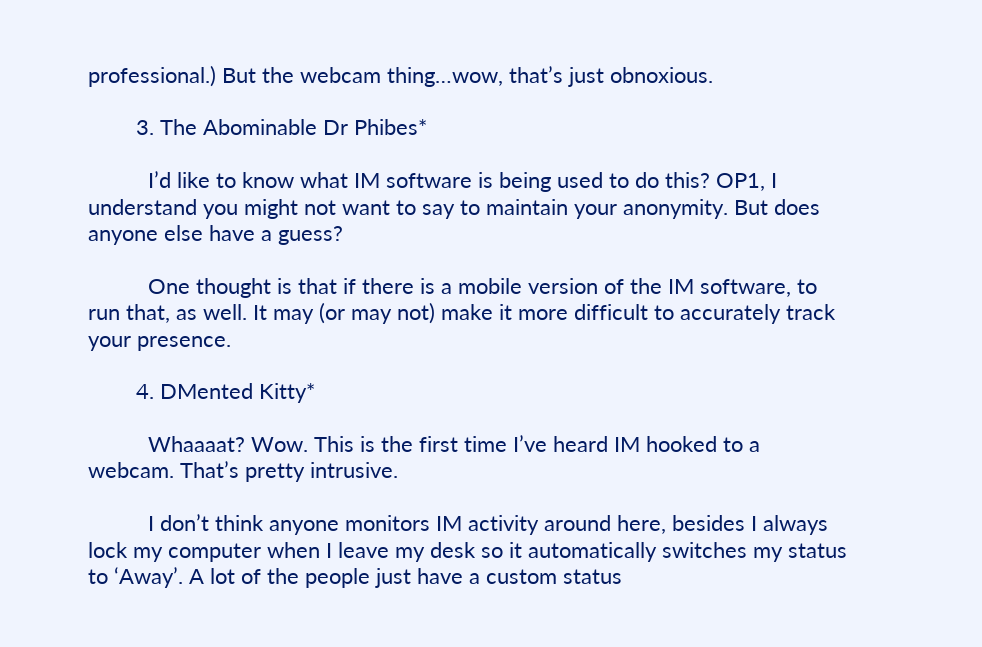professional.) But the webcam thing…wow, that’s just obnoxious.

        3. The Abominable Dr Phibes*

          I’d like to know what IM software is being used to do this? OP1, I understand you might not want to say to maintain your anonymity. But does anyone else have a guess?

          One thought is that if there is a mobile version of the IM software, to run that, as well. It may (or may not) make it more difficult to accurately track your presence.

        4. DMented Kitty*

          Whaaaat? Wow. This is the first time I’ve heard IM hooked to a webcam. That’s pretty intrusive.

          I don’t think anyone monitors IM activity around here, besides I always lock my computer when I leave my desk so it automatically switches my status to ‘Away’. A lot of the people just have a custom status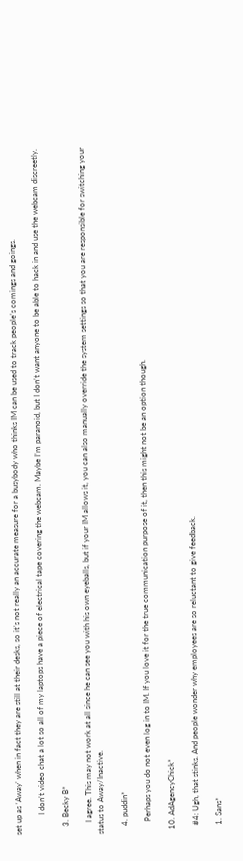set up as ‘Away’ when in fact they are still at their desks, so it’s not really an accurate measure for a busybody who thinks IM can be used to track people’s comings and goings.

          I don’t video chat a lot so all of my laptops have a piece of electrical tape covering the webcam. Maybe I’m paranoid, but I don’t want anyone to be able to hack in and use the webcam discreetly.

    3. Becky B*

      I agree. This may not work at all since he can see you with his own eyeballs, but if your IM allows it, you can also manually override the system settings so that you are responsible for switching your status to Away/Inactive.

    4. puddin*

      Perhaps you do not even log in to IM. If you love it for the true communication purpose of it, then this might not be an option though.

  10. AdAgencyChick*

    #4: Ugh, that stinks. And people wonder why employees are so reluctant to give feedback.

    1. Sans*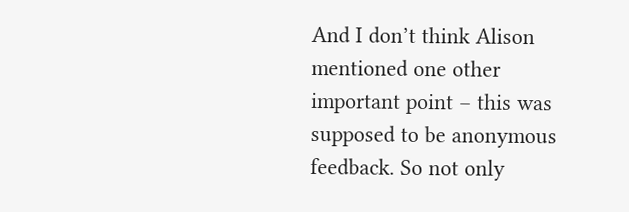And I don’t think Alison mentioned one other important point – this was supposed to be anonymous feedback. So not only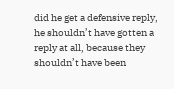did he get a defensive reply, he shouldn’t have gotten a reply at all, because they shouldn’t have been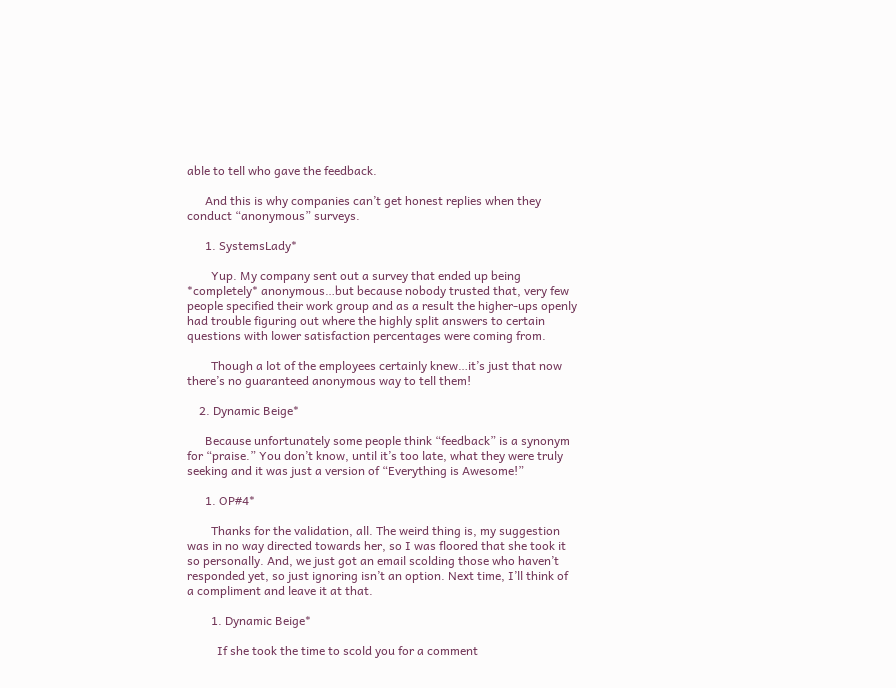able to tell who gave the feedback.

      And this is why companies can’t get honest replies when they conduct “anonymous” surveys.

      1. SystemsLady*

        Yup. My company sent out a survey that ended up being *completely* anonymous…but because nobody trusted that, very few people specified their work group and as a result the higher-ups openly had trouble figuring out where the highly split answers to certain questions with lower satisfaction percentages were coming from.

        Though a lot of the employees certainly knew…it’s just that now there’s no guaranteed anonymous way to tell them!

    2. Dynamic Beige*

      Because unfortunately some people think “feedback” is a synonym for “praise.” You don’t know, until it’s too late, what they were truly seeking and it was just a version of “Everything is Awesome!”

      1. OP#4*

        Thanks for the validation, all. The weird thing is, my suggestion was in no way directed towards her, so I was floored that she took it so personally. And, we just got an email scolding those who haven’t responded yet, so just ignoring isn’t an option. Next time, I’ll think of a compliment and leave it at that.

        1. Dynamic Beige*

          If she took the time to scold you for a comment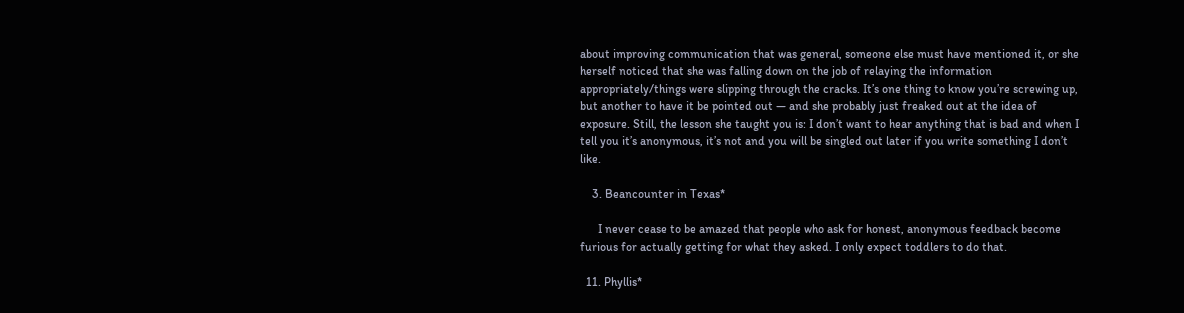about improving communication that was general, someone else must have mentioned it, or she herself noticed that she was falling down on the job of relaying the information appropriately/things were slipping through the cracks. It’s one thing to know you’re screwing up, but another to have it be pointed out — and she probably just freaked out at the idea of exposure. Still, the lesson she taught you is: I don’t want to hear anything that is bad and when I tell you it’s anonymous, it’s not and you will be singled out later if you write something I don’t like.

    3. Beancounter in Texas*

      I never cease to be amazed that people who ask for honest, anonymous feedback become furious for actually getting for what they asked. I only expect toddlers to do that.

  11. Phyllis*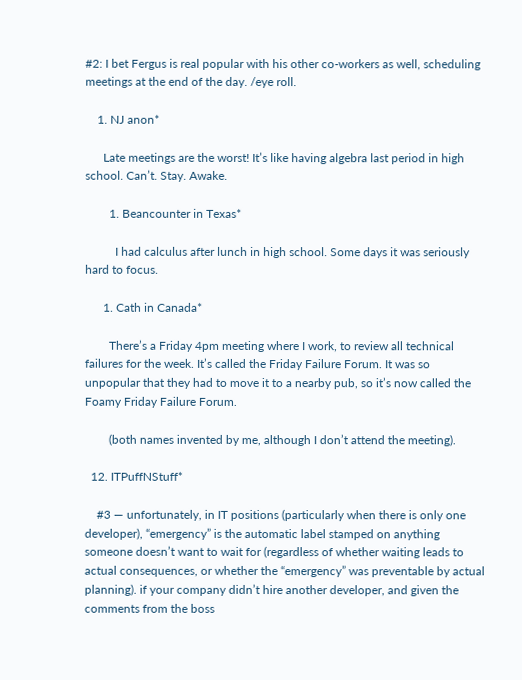#2: I bet Fergus is real popular with his other co-workers as well, scheduling meetings at the end of the day. /eye roll.

    1. NJ anon*

      Late meetings are the worst! It’s like having algebra last period in high school. Can’t. Stay. Awake.

        1. Beancounter in Texas*

          I had calculus after lunch in high school. Some days it was seriously hard to focus.

      1. Cath in Canada*

        There’s a Friday 4pm meeting where I work, to review all technical failures for the week. It’s called the Friday Failure Forum. It was so unpopular that they had to move it to a nearby pub, so it’s now called the Foamy Friday Failure Forum.

        (both names invented by me, although I don’t attend the meeting).

  12. ITPuffNStuff*

    #3 — unfortunately, in IT positions (particularly when there is only one developer), “emergency” is the automatic label stamped on anything someone doesn’t want to wait for (regardless of whether waiting leads to actual consequences, or whether the “emergency” was preventable by actual planning). if your company didn’t hire another developer, and given the comments from the boss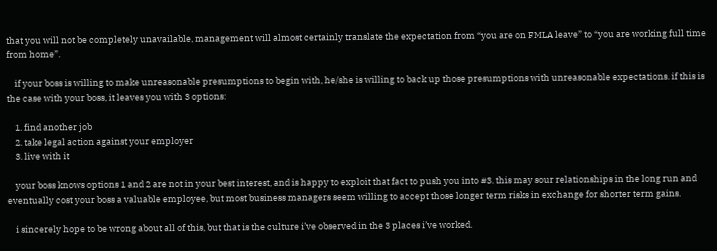that you will not be completely unavailable, management will almost certainly translate the expectation from “you are on FMLA leave” to “you are working full time from home”.

    if your boss is willing to make unreasonable presumptions to begin with, he/she is willing to back up those presumptions with unreasonable expectations. if this is the case with your boss, it leaves you with 3 options:

    1. find another job
    2. take legal action against your employer
    3. live with it

    your boss knows options 1 and 2 are not in your best interest, and is happy to exploit that fact to push you into #3. this may sour relationships in the long run and eventually cost your boss a valuable employee, but most business managers seem willing to accept those longer term risks in exchange for shorter term gains.

    i sincerely hope to be wrong about all of this, but that is the culture i’ve observed in the 3 places i’ve worked.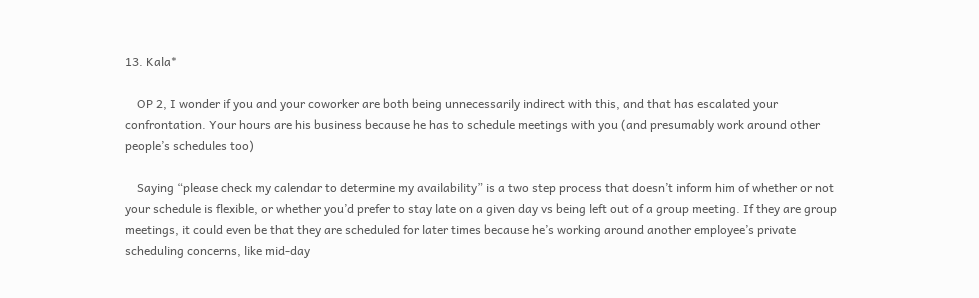13. Kala*

    OP 2, I wonder if you and your coworker are both being unnecessarily indirect with this, and that has escalated your confrontation. Your hours are his business because he has to schedule meetings with you (and presumably work around other people’s schedules too)

    Saying “please check my calendar to determine my availability” is a two step process that doesn’t inform him of whether or not your schedule is flexible, or whether you’d prefer to stay late on a given day vs being left out of a group meeting. If they are group meetings, it could even be that they are scheduled for later times because he’s working around another employee’s private scheduling concerns, like mid-day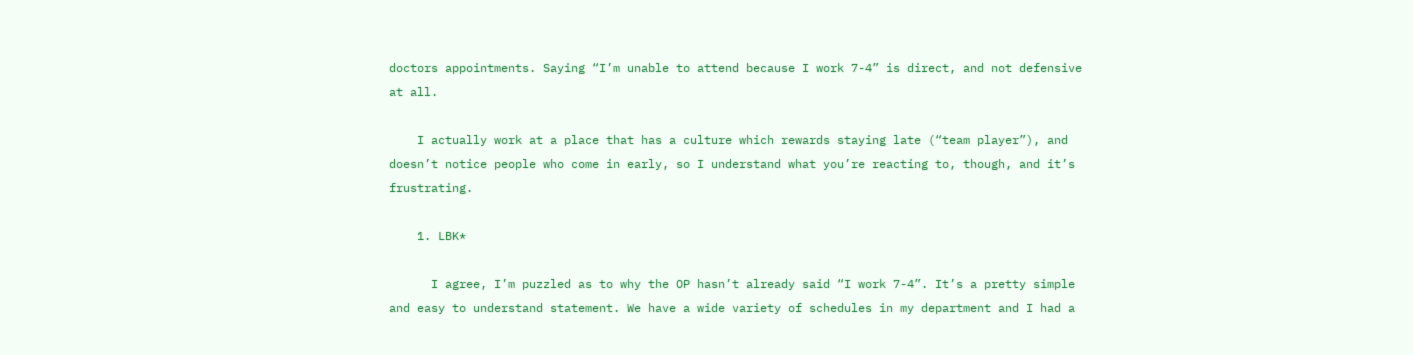doctors appointments. Saying “I’m unable to attend because I work 7-4” is direct, and not defensive at all.

    I actually work at a place that has a culture which rewards staying late (“team player”), and doesn’t notice people who come in early, so I understand what you’re reacting to, though, and it’s frustrating.

    1. LBK*

      I agree, I’m puzzled as to why the OP hasn’t already said “I work 7-4”. It’s a pretty simple and easy to understand statement. We have a wide variety of schedules in my department and I had a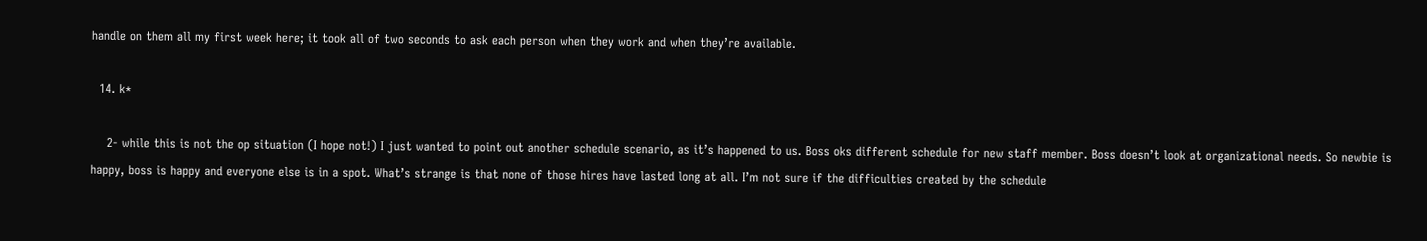handle on them all my first week here; it took all of two seconds to ask each person when they work and when they’re available.

  14. k*

    2- while this is not the op situation (I hope not!) I just wanted to point out another schedule scenario, as it’s happened to us. Boss oks different schedule for new staff member. Boss doesn’t look at organizational needs. So newbie is happy, boss is happy and everyone else is in a spot. What’s strange is that none of those hires have lasted long at all. I’m not sure if the difficulties created by the schedule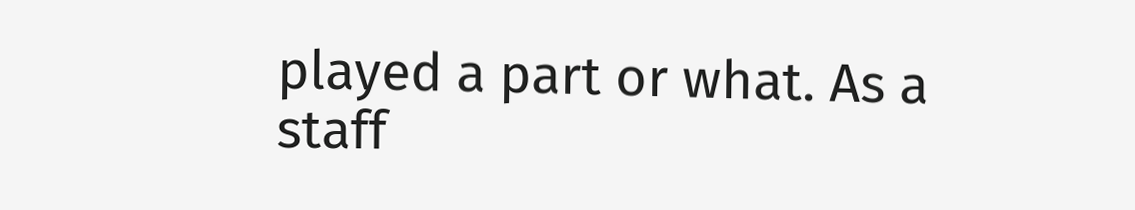played a part or what. As a staff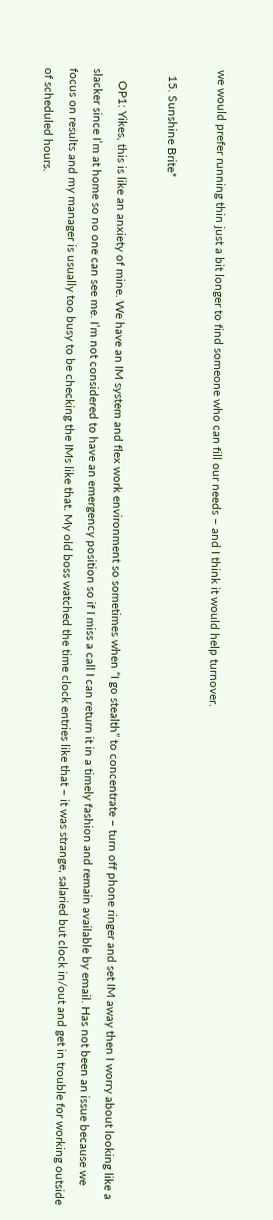we would prefer running thin just a bit longer to find someone who can fill our needs – and I think it would help turnover.

  15. Sunshine Brite*

    OP1: Yikes, this is like an anxiety of mine. We have an IM system and flex work environment so sometimes when “I go stealth” to concentrate – turn off phone ringer and set IM away then I worry about looking like a slacker since I’m at home so no one can see me. I’m not considered to have an emergency position so if I miss a call I can return it in a timely fashion and remain available by email. Has not been an issue because we focus on results and my manager is usually too busy to be checking the IMs like that. My old boss watched the time clock entries like that – it was strange, salaried but clock in/out and get in trouble for working outside of scheduled hours.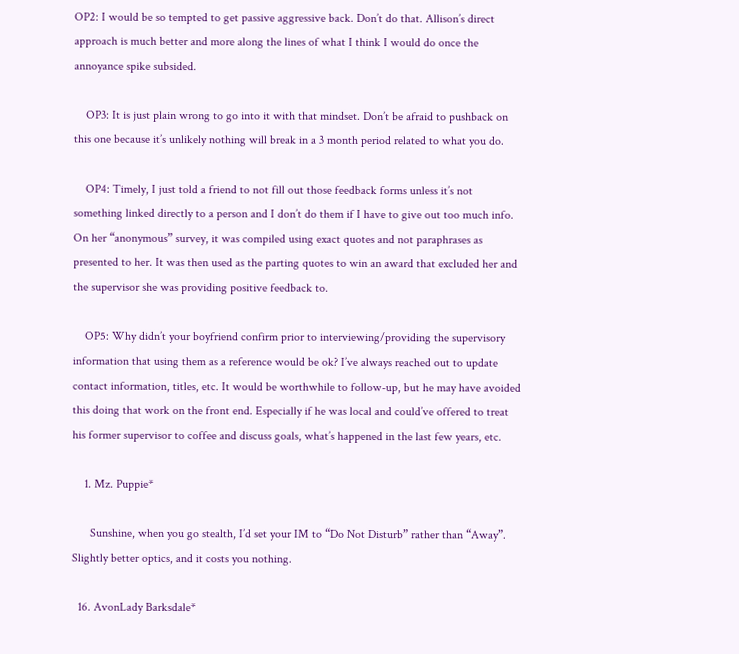OP2: I would be so tempted to get passive aggressive back. Don’t do that. Allison’s direct approach is much better and more along the lines of what I think I would do once the annoyance spike subsided.

    OP3: It is just plain wrong to go into it with that mindset. Don’t be afraid to pushback on this one because it’s unlikely nothing will break in a 3 month period related to what you do.

    OP4: Timely, I just told a friend to not fill out those feedback forms unless it’s not something linked directly to a person and I don’t do them if I have to give out too much info. On her “anonymous” survey, it was compiled using exact quotes and not paraphrases as presented to her. It was then used as the parting quotes to win an award that excluded her and the supervisor she was providing positive feedback to.

    OP5: Why didn’t your boyfriend confirm prior to interviewing/providing the supervisory information that using them as a reference would be ok? I’ve always reached out to update contact information, titles, etc. It would be worthwhile to follow-up, but he may have avoided this doing that work on the front end. Especially if he was local and could’ve offered to treat his former supervisor to coffee and discuss goals, what’s happened in the last few years, etc.

    1. Mz. Puppie*

      Sunshine, when you go stealth, I’d set your IM to “Do Not Disturb” rather than “Away”. Slightly better optics, and it costs you nothing.

  16. AvonLady Barksdale*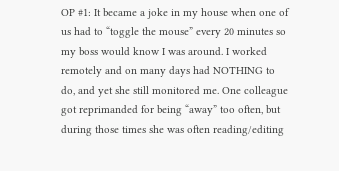OP #1: It became a joke in my house when one of us had to “toggle the mouse” every 20 minutes so my boss would know I was around. I worked remotely and on many days had NOTHING to do, and yet she still monitored me. One colleague got reprimanded for being “away” too often, but during those times she was often reading/editing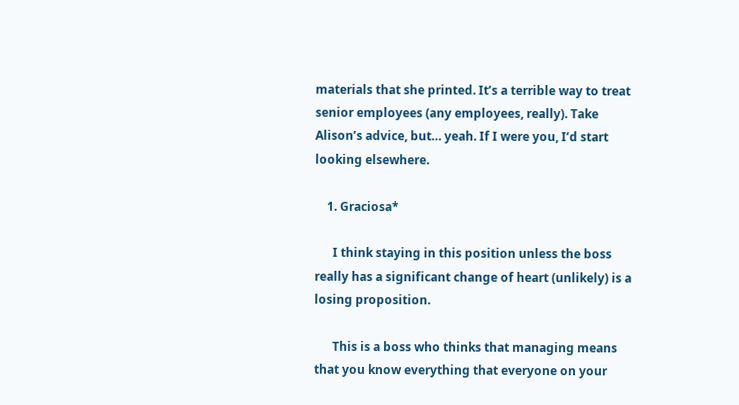materials that she printed. It’s a terrible way to treat senior employees (any employees, really). Take Alison’s advice, but… yeah. If I were you, I’d start looking elsewhere.

    1. Graciosa*

      I think staying in this position unless the boss really has a significant change of heart (unlikely) is a losing proposition.

      This is a boss who thinks that managing means that you know everything that everyone on your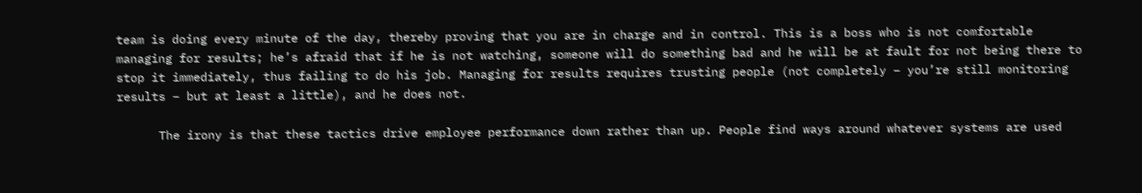team is doing every minute of the day, thereby proving that you are in charge and in control. This is a boss who is not comfortable managing for results; he’s afraid that if he is not watching, someone will do something bad and he will be at fault for not being there to stop it immediately, thus failing to do his job. Managing for results requires trusting people (not completely – you’re still monitoring results – but at least a little), and he does not.

      The irony is that these tactics drive employee performance down rather than up. People find ways around whatever systems are used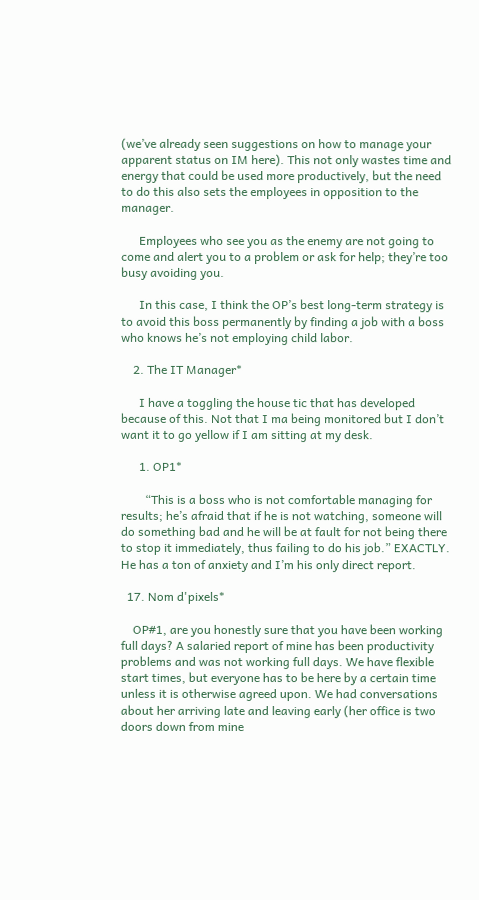(we’ve already seen suggestions on how to manage your apparent status on IM here). This not only wastes time and energy that could be used more productively, but the need to do this also sets the employees in opposition to the manager.

      Employees who see you as the enemy are not going to come and alert you to a problem or ask for help; they’re too busy avoiding you.

      In this case, I think the OP’s best long-term strategy is to avoid this boss permanently by finding a job with a boss who knows he’s not employing child labor.

    2. The IT Manager*

      I have a toggling the house tic that has developed because of this. Not that I ma being monitored but I don’t want it to go yellow if I am sitting at my desk.

      1. OP1*

        “This is a boss who is not comfortable managing for results; he’s afraid that if he is not watching, someone will do something bad and he will be at fault for not being there to stop it immediately, thus failing to do his job.” EXACTLY. He has a ton of anxiety and I’m his only direct report.

  17. Nom d'pixels*

    OP#1, are you honestly sure that you have been working full days? A salaried report of mine has been productivity problems and was not working full days. We have flexible start times, but everyone has to be here by a certain time unless it is otherwise agreed upon. We had conversations about her arriving late and leaving early (her office is two doors down from mine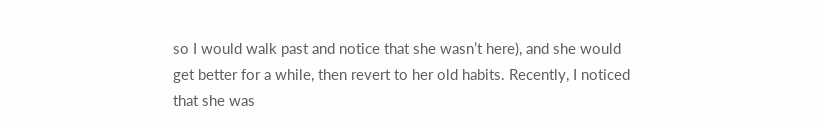so I would walk past and notice that she wasn’t here), and she would get better for a while, then revert to her old habits. Recently, I noticed that she was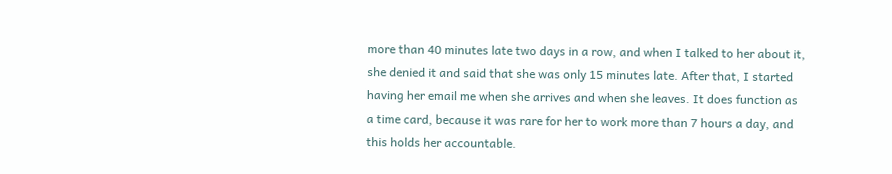more than 40 minutes late two days in a row, and when I talked to her about it, she denied it and said that she was only 15 minutes late. After that, I started having her email me when she arrives and when she leaves. It does function as a time card, because it was rare for her to work more than 7 hours a day, and this holds her accountable.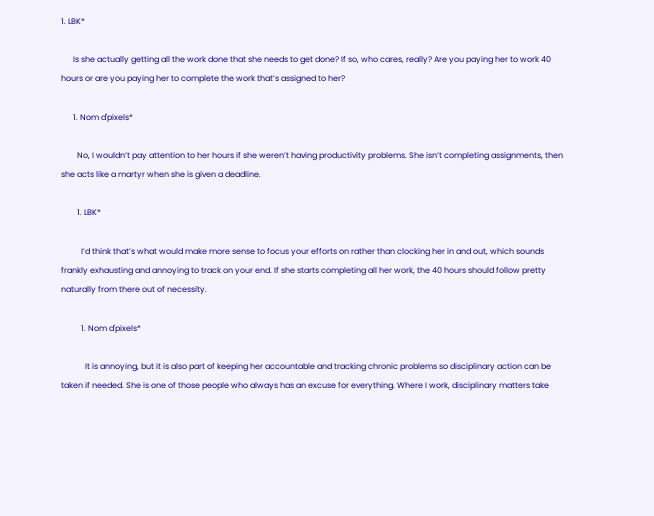1. LBK*

      Is she actually getting all the work done that she needs to get done? If so, who cares, really? Are you paying her to work 40 hours or are you paying her to complete the work that’s assigned to her?

      1. Nom d'pixels*

        No, I wouldn’t pay attention to her hours if she weren’t having productivity problems. She isn’t completing assignments, then she acts like a martyr when she is given a deadline.

        1. LBK*

          I’d think that’s what would make more sense to focus your efforts on rather than clocking her in and out, which sounds frankly exhausting and annoying to track on your end. If she starts completing all her work, the 40 hours should follow pretty naturally from there out of necessity.

          1. Nom d'pixels*

            It is annoying, but it is also part of keeping her accountable and tracking chronic problems so disciplinary action can be taken if needed. She is one of those people who always has an excuse for everything. Where I work, disciplinary matters take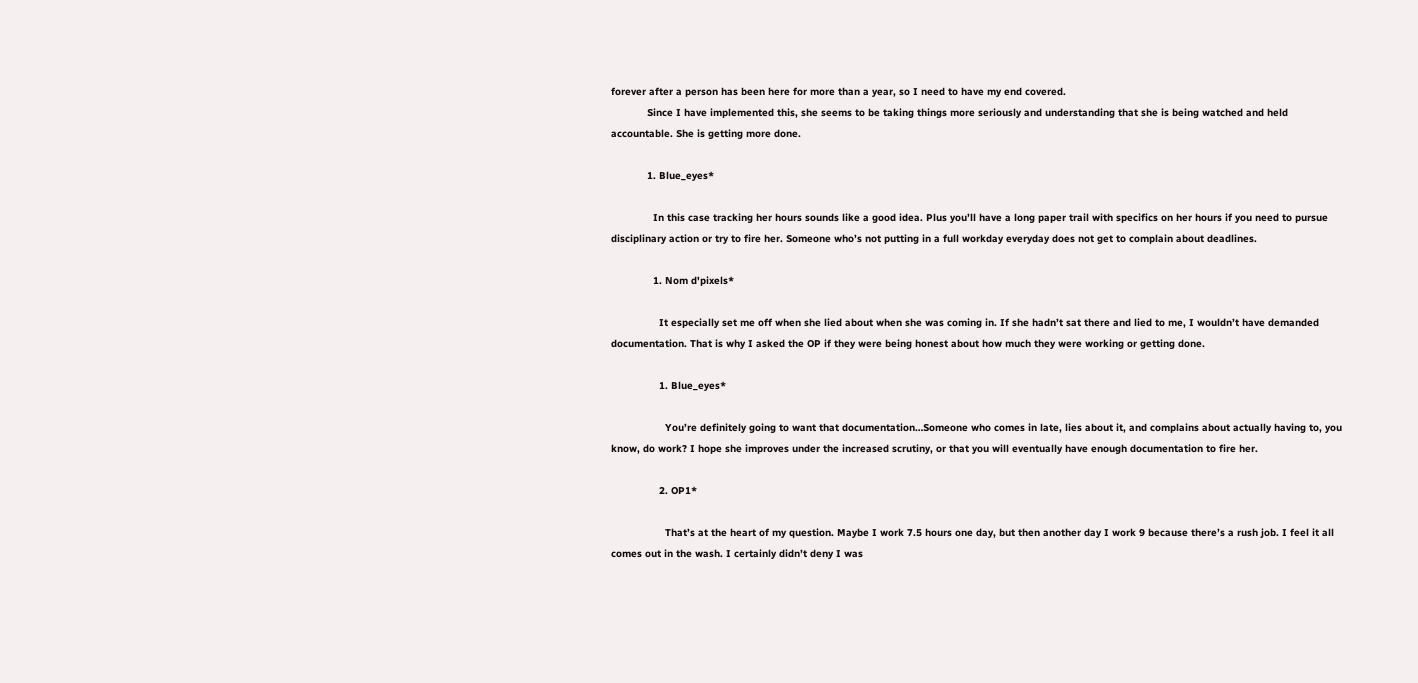forever after a person has been here for more than a year, so I need to have my end covered.
            Since I have implemented this, she seems to be taking things more seriously and understanding that she is being watched and held accountable. She is getting more done.

            1. Blue_eyes*

              In this case tracking her hours sounds like a good idea. Plus you’ll have a long paper trail with specifics on her hours if you need to pursue disciplinary action or try to fire her. Someone who’s not putting in a full workday everyday does not get to complain about deadlines.

              1. Nom d'pixels*

                It especially set me off when she lied about when she was coming in. If she hadn’t sat there and lied to me, I wouldn’t have demanded documentation. That is why I asked the OP if they were being honest about how much they were working or getting done.

                1. Blue_eyes*

                  You’re definitely going to want that documentation…Someone who comes in late, lies about it, and complains about actually having to, you know, do work? I hope she improves under the increased scrutiny, or that you will eventually have enough documentation to fire her.

                2. OP1*

                  That’s at the heart of my question. Maybe I work 7.5 hours one day, but then another day I work 9 because there’s a rush job. I feel it all comes out in the wash. I certainly didn’t deny I was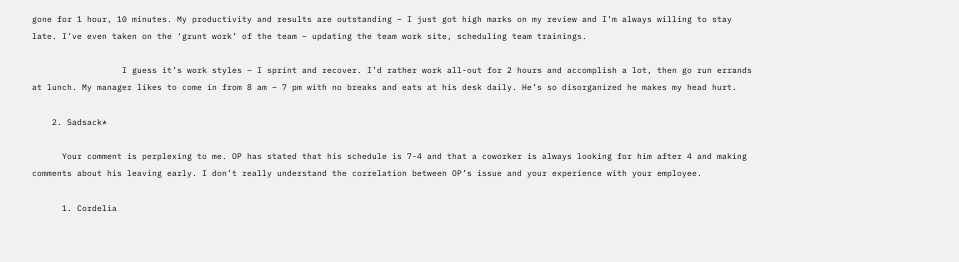gone for 1 hour, 10 minutes. My productivity and results are outstanding – I just got high marks on my review and I’m always willing to stay late. I’ve even taken on the ‘grunt work’ of the team – updating the team work site, scheduling team trainings.

                  I guess it’s work styles – I sprint and recover. I’d rather work all-out for 2 hours and accomplish a lot, then go run errands at lunch. My manager likes to come in from 8 am – 7 pm with no breaks and eats at his desk daily. He’s so disorganized he makes my head hurt.

    2. Sadsack*

      Your comment is perplexing to me. OP has stated that his schedule is 7-4 and that a coworker is always looking for him after 4 and making comments about his leaving early. I don’t really understand the correlation between OP’s issue and your experience with your employee.

      1. Cordelia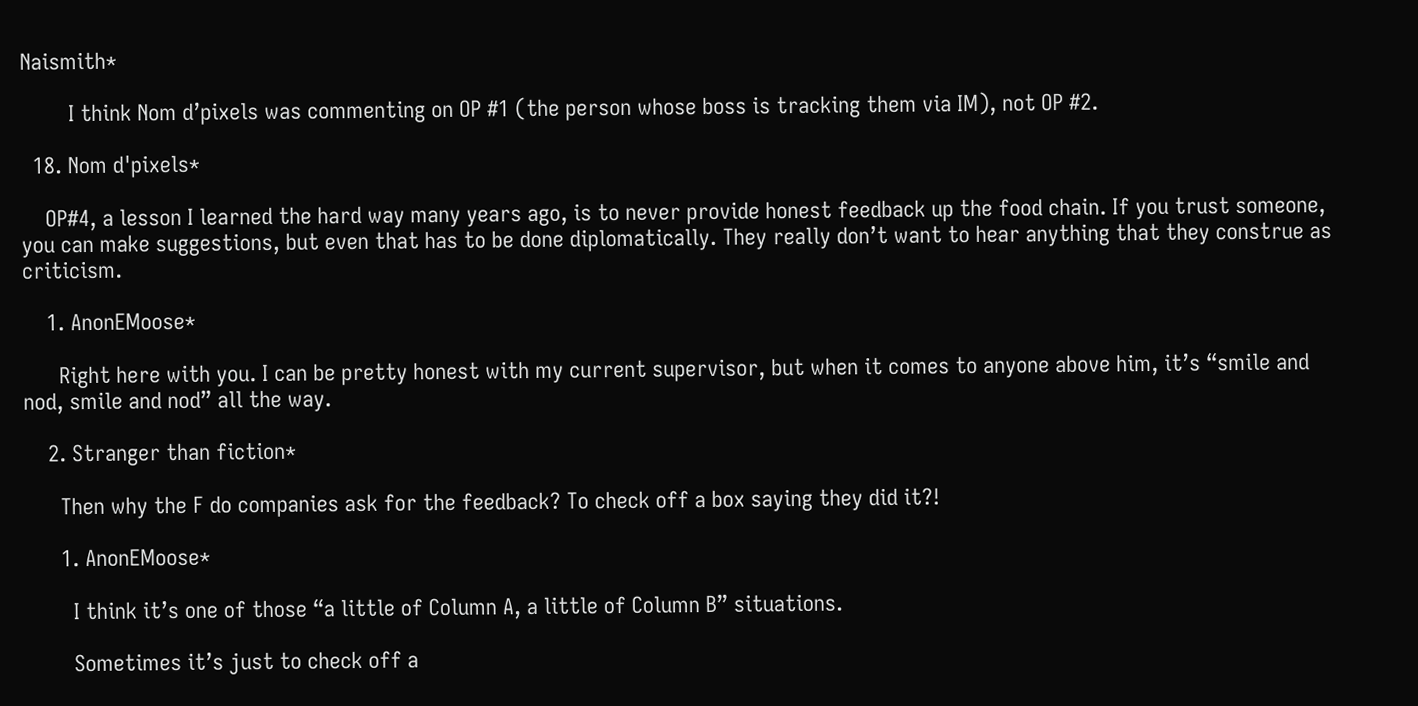Naismith*

        I think Nom d’pixels was commenting on OP #1 (the person whose boss is tracking them via IM), not OP #2.

  18. Nom d'pixels*

    OP#4, a lesson I learned the hard way many years ago, is to never provide honest feedback up the food chain. If you trust someone, you can make suggestions, but even that has to be done diplomatically. They really don’t want to hear anything that they construe as criticism.

    1. AnonEMoose*

      Right here with you. I can be pretty honest with my current supervisor, but when it comes to anyone above him, it’s “smile and nod, smile and nod” all the way.

    2. Stranger than fiction*

      Then why the F do companies ask for the feedback? To check off a box saying they did it?!

      1. AnonEMoose*

        I think it’s one of those “a little of Column A, a little of Column B” situations.

        Sometimes it’s just to check off a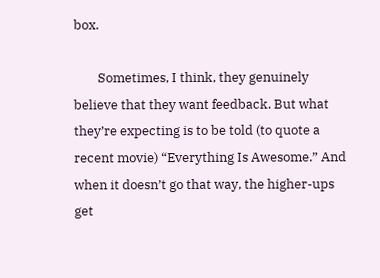box.

        Sometimes, I think, they genuinely believe that they want feedback. But what they’re expecting is to be told (to quote a recent movie) “Everything Is Awesome.” And when it doesn’t go that way, the higher-ups get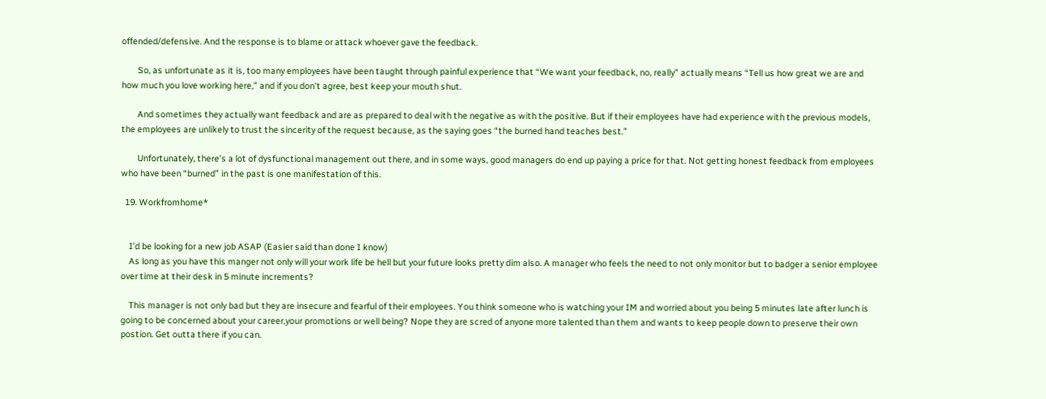offended/defensive. And the response is to blame or attack whoever gave the feedback.

        So, as unfortunate as it is, too many employees have been taught through painful experience that “We want your feedback, no, really” actually means “Tell us how great we are and how much you love working here,” and if you don’t agree, best keep your mouth shut.

        And sometimes they actually want feedback and are as prepared to deal with the negative as with the positive. But if their employees have had experience with the previous models, the employees are unlikely to trust the sincerity of the request because, as the saying goes “the burned hand teaches best.”

        Unfortunately, there’s a lot of dysfunctional management out there, and in some ways, good managers do end up paying a price for that. Not getting honest feedback from employees who have been “burned” in the past is one manifestation of this.

  19. Workfromhome*


    I’d be looking for a new job ASAP (Easier said than done I know)
    As long as you have this manger not only will your work life be hell but your future looks pretty dim also. A manager who feels the need to not only monitor but to badger a senior employee over time at their desk in 5 minute increments?

    This manager is not only bad but they are insecure and fearful of their employees. You think someone who is watching your IM and worried about you being 5 minutes late after lunch is going to be concerned about your career,your promotions or well being? Nope they are scred of anyone more talented than them and wants to keep people down to preserve their own postion. Get outta there if you can.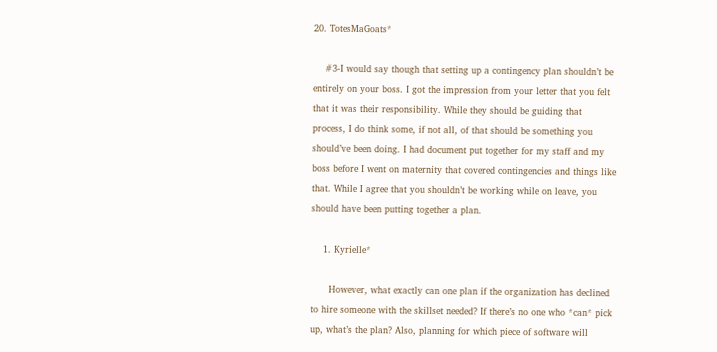20. TotesMaGoats*

    #3-I would say though that setting up a contingency plan shouldn’t be entirely on your boss. I got the impression from your letter that you felt that it was their responsibility. While they should be guiding that process, I do think some, if not all, of that should be something you should’ve been doing. I had document put together for my staff and my boss before I went on maternity that covered contingencies and things like that. While I agree that you shouldn’t be working while on leave, you should have been putting together a plan.

    1. Kyrielle*

      However, what exactly can one plan if the organization has declined to hire someone with the skillset needed? If there’s no one who *can* pick up, what’s the plan? Also, planning for which piece of software will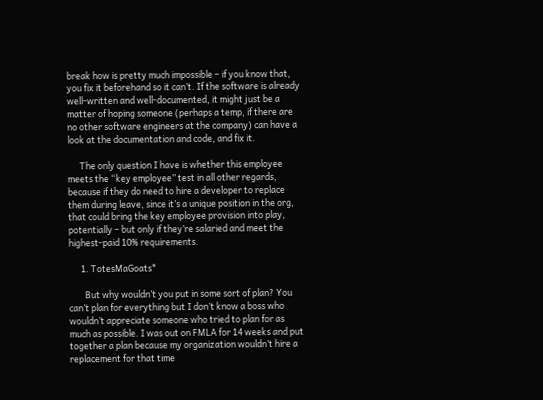break how is pretty much impossible – if you know that, you fix it beforehand so it can’t. If the software is already well-written and well-documented, it might just be a matter of hoping someone (perhaps a temp, if there are no other software engineers at the company) can have a look at the documentation and code, and fix it.

      The only question I have is whether this employee meets the “key employee” test in all other regards, because if they do need to hire a developer to replace them during leave, since it’s a unique position in the org, that could bring the key employee provision into play, potentially – but only if they’re salaried and meet the highest-paid 10% requirements.

      1. TotesMaGoats*

        But why wouldn’t you put in some sort of plan? You can’t plan for everything but I don’t know a boss who wouldn’t appreciate someone who tried to plan for as much as possible. I was out on FMLA for 14 weeks and put together a plan because my organization wouldn’t hire a replacement for that time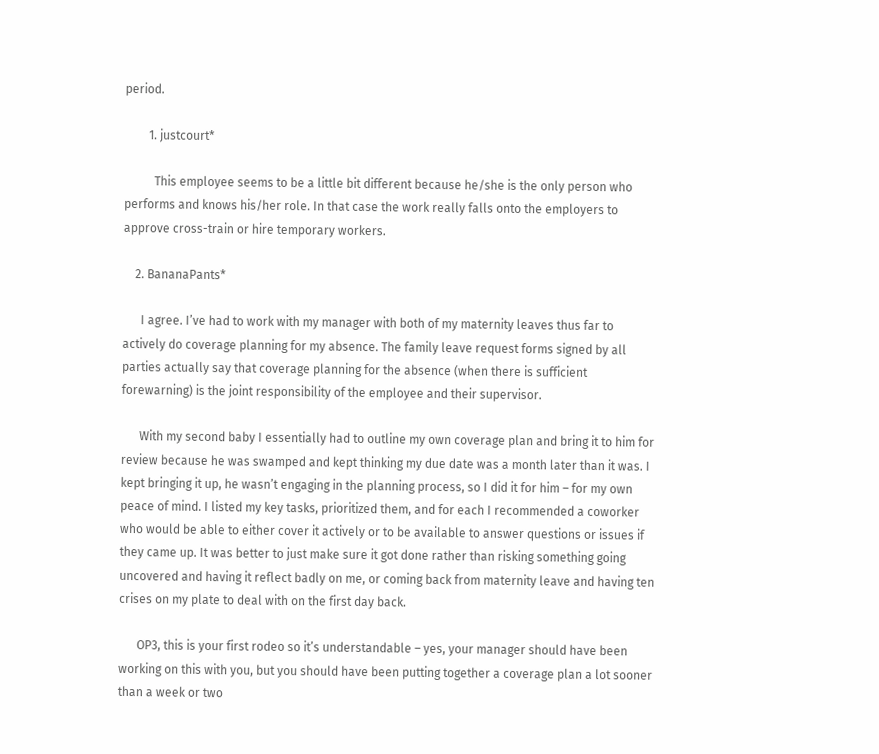period.

        1. justcourt*

          This employee seems to be a little bit different because he/she is the only person who performs and knows his/her role. In that case the work really falls onto the employers to approve cross-train or hire temporary workers.

    2. BananaPants*

      I agree. I’ve had to work with my manager with both of my maternity leaves thus far to actively do coverage planning for my absence. The family leave request forms signed by all parties actually say that coverage planning for the absence (when there is sufficient forewarning) is the joint responsibility of the employee and their supervisor.

      With my second baby I essentially had to outline my own coverage plan and bring it to him for review because he was swamped and kept thinking my due date was a month later than it was. I kept bringing it up, he wasn’t engaging in the planning process, so I did it for him – for my own peace of mind. I listed my key tasks, prioritized them, and for each I recommended a coworker who would be able to either cover it actively or to be available to answer questions or issues if they came up. It was better to just make sure it got done rather than risking something going uncovered and having it reflect badly on me, or coming back from maternity leave and having ten crises on my plate to deal with on the first day back.

      OP3, this is your first rodeo so it’s understandable – yes, your manager should have been working on this with you, but you should have been putting together a coverage plan a lot sooner than a week or two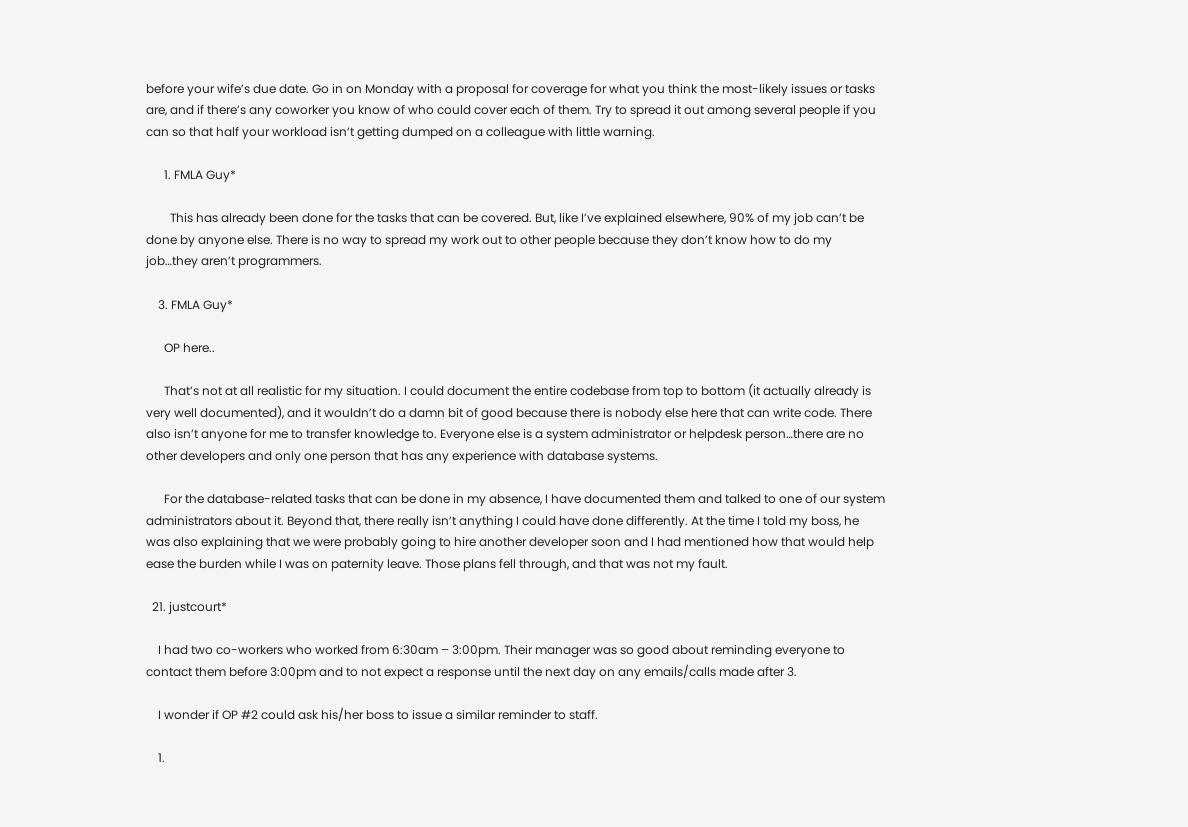before your wife’s due date. Go in on Monday with a proposal for coverage for what you think the most-likely issues or tasks are, and if there’s any coworker you know of who could cover each of them. Try to spread it out among several people if you can so that half your workload isn’t getting dumped on a colleague with little warning.

      1. FMLA Guy*

        This has already been done for the tasks that can be covered. But, like I’ve explained elsewhere, 90% of my job can’t be done by anyone else. There is no way to spread my work out to other people because they don’t know how to do my job…they aren’t programmers.

    3. FMLA Guy*

      OP here..

      That’s not at all realistic for my situation. I could document the entire codebase from top to bottom (it actually already is very well documented), and it wouldn’t do a damn bit of good because there is nobody else here that can write code. There also isn’t anyone for me to transfer knowledge to. Everyone else is a system administrator or helpdesk person…there are no other developers and only one person that has any experience with database systems.

      For the database-related tasks that can be done in my absence, I have documented them and talked to one of our system administrators about it. Beyond that, there really isn’t anything I could have done differently. At the time I told my boss, he was also explaining that we were probably going to hire another developer soon and I had mentioned how that would help ease the burden while I was on paternity leave. Those plans fell through, and that was not my fault.

  21. justcourt*

    I had two co-workers who worked from 6:30am – 3:00pm. Their manager was so good about reminding everyone to contact them before 3:00pm and to not expect a response until the next day on any emails/calls made after 3.

    I wonder if OP #2 could ask his/her boss to issue a similar reminder to staff.

    1.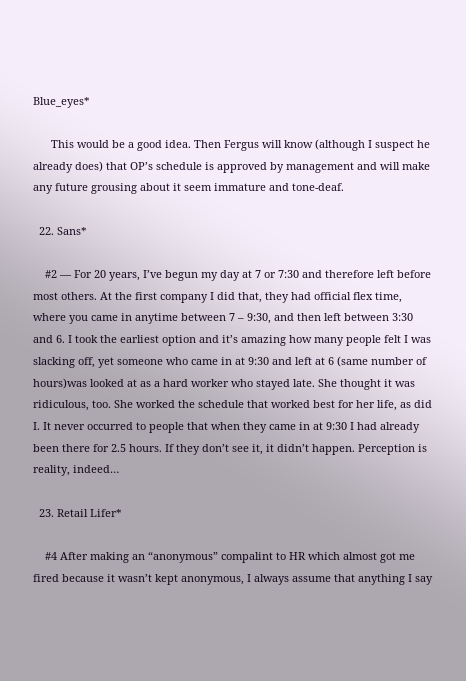Blue_eyes*

      This would be a good idea. Then Fergus will know (although I suspect he already does) that OP’s schedule is approved by management and will make any future grousing about it seem immature and tone-deaf.

  22. Sans*

    #2 — For 20 years, I’ve begun my day at 7 or 7:30 and therefore left before most others. At the first company I did that, they had official flex time, where you came in anytime between 7 – 9:30, and then left between 3:30 and 6. I took the earliest option and it’s amazing how many people felt I was slacking off, yet someone who came in at 9:30 and left at 6 (same number of hours)was looked at as a hard worker who stayed late. She thought it was ridiculous, too. She worked the schedule that worked best for her life, as did I. It never occurred to people that when they came in at 9:30 I had already been there for 2.5 hours. If they don’t see it, it didn’t happen. Perception is reality, indeed…

  23. Retail Lifer*

    #4 After making an “anonymous” compalint to HR which almost got me fired because it wasn’t kept anonymous, I always assume that anything I say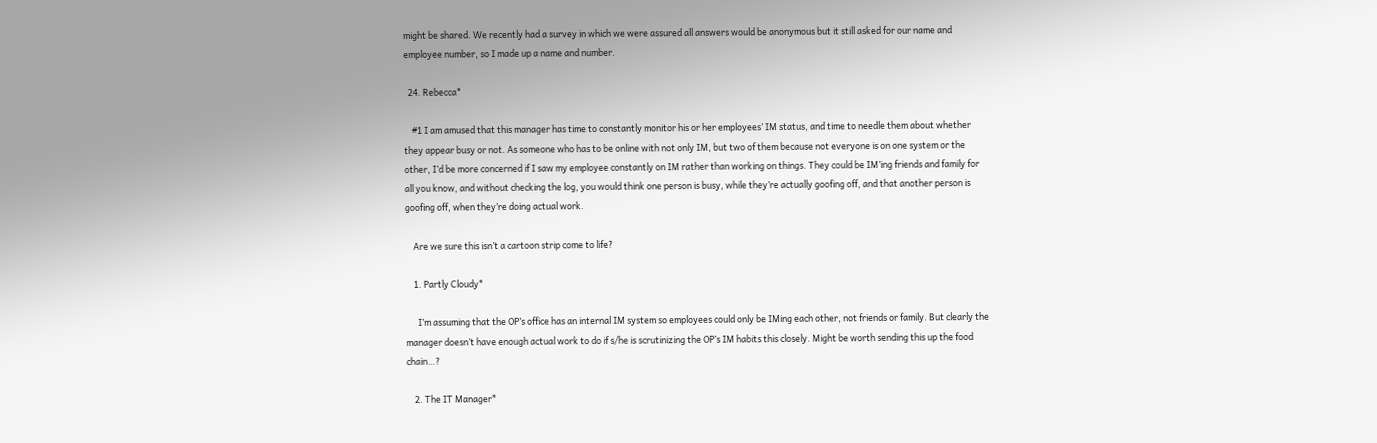might be shared. We recently had a survey in which we were assured all answers would be anonymous but it still asked for our name and employee number, so I made up a name and number.

  24. Rebecca*

    #1 I am amused that this manager has time to constantly monitor his or her employees’ IM status, and time to needle them about whether they appear busy or not. As someone who has to be online with not only IM, but two of them because not everyone is on one system or the other, I’d be more concerned if I saw my employee constantly on IM rather than working on things. They could be IM’ing friends and family for all you know, and without checking the log, you would think one person is busy, while they’re actually goofing off, and that another person is goofing off, when they’re doing actual work.

    Are we sure this isn’t a cartoon strip come to life?

    1. Partly Cloudy*

      I’m assuming that the OP’s office has an internal IM system so employees could only be IMing each other, not friends or family. But clearly the manager doesn’t have enough actual work to do if s/he is scrutinizing the OP’s IM habits this closely. Might be worth sending this up the food chain…?

    2. The IT Manager*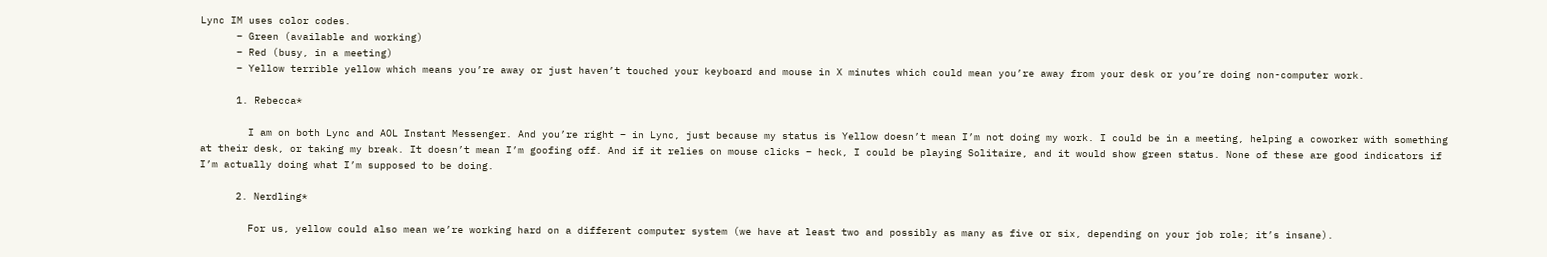Lync IM uses color codes.
      – Green (available and working)
      – Red (busy, in a meeting)
      – Yellow terrible yellow which means you’re away or just haven’t touched your keyboard and mouse in X minutes which could mean you’re away from your desk or you’re doing non-computer work.

      1. Rebecca*

        I am on both Lync and AOL Instant Messenger. And you’re right – in Lync, just because my status is Yellow doesn’t mean I’m not doing my work. I could be in a meeting, helping a coworker with something at their desk, or taking my break. It doesn’t mean I’m goofing off. And if it relies on mouse clicks – heck, I could be playing Solitaire, and it would show green status. None of these are good indicators if I’m actually doing what I’m supposed to be doing.

      2. Nerdling*

        For us, yellow could also mean we’re working hard on a different computer system (we have at least two and possibly as many as five or six, depending on your job role; it’s insane).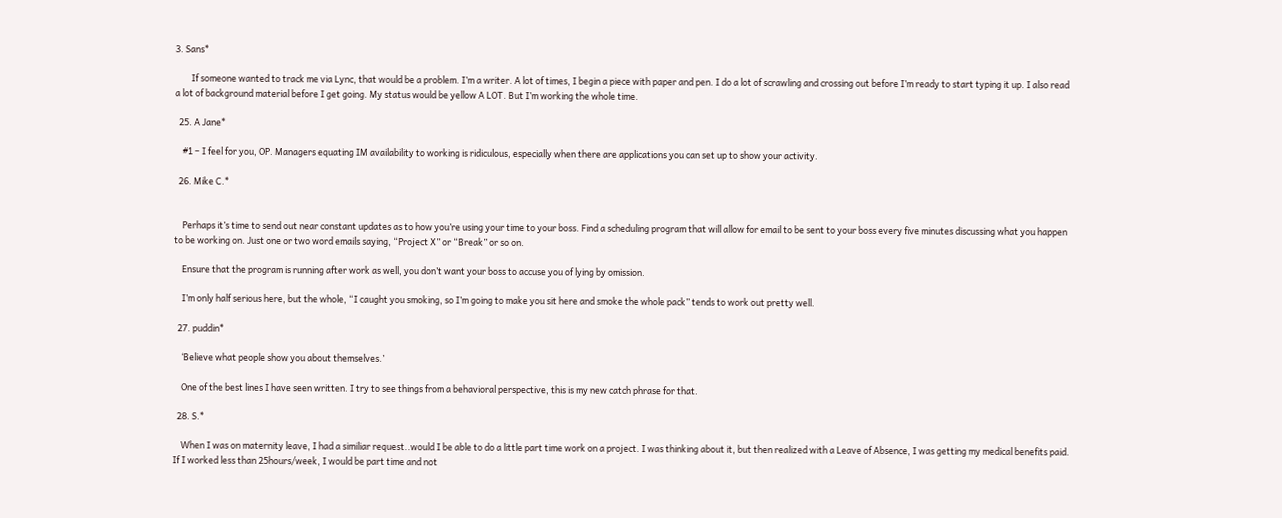3. Sans*

        If someone wanted to track me via Lync, that would be a problem. I’m a writer. A lot of times, I begin a piece with paper and pen. I do a lot of scrawling and crossing out before I’m ready to start typing it up. I also read a lot of background material before I get going. My status would be yellow A LOT. But I’m working the whole time.

  25. A Jane*

    #1 – I feel for you, OP. Managers equating IM availability to working is ridiculous, especially when there are applications you can set up to show your activity.

  26. Mike C.*


    Perhaps it’s time to send out near constant updates as to how you’re using your time to your boss. Find a scheduling program that will allow for email to be sent to your boss every five minutes discussing what you happen to be working on. Just one or two word emails saying, “Project X” or “Break” or so on.

    Ensure that the program is running after work as well, you don’t want your boss to accuse you of lying by omission.

    I’m only half serious here, but the whole, “I caught you smoking, so I’m going to make you sit here and smoke the whole pack” tends to work out pretty well.

  27. puddin*

    ‘Believe what people show you about themselves.’

    One of the best lines I have seen written. I try to see things from a behavioral perspective, this is my new catch phrase for that.

  28. S.*

    When I was on maternity leave, I had a similiar request..would I be able to do a little part time work on a project. I was thinking about it, but then realized with a Leave of Absence, I was getting my medical benefits paid. If I worked less than 25hours/week, I would be part time and not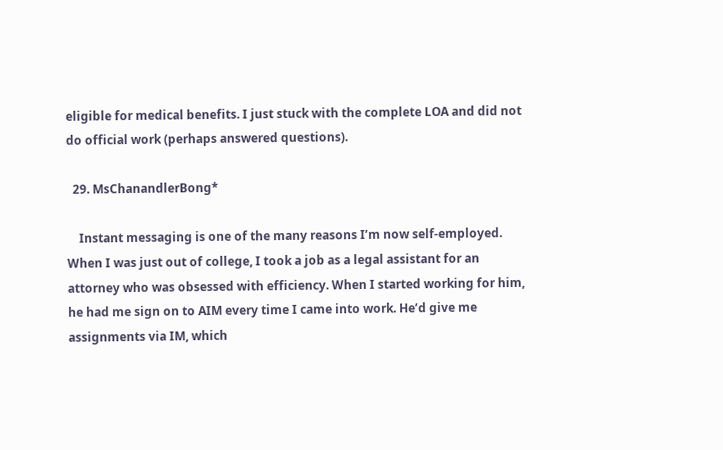eligible for medical benefits. I just stuck with the complete LOA and did not do official work (perhaps answered questions).

  29. MsChanandlerBong*

    Instant messaging is one of the many reasons I’m now self-employed. When I was just out of college, I took a job as a legal assistant for an attorney who was obsessed with efficiency. When I started working for him, he had me sign on to AIM every time I came into work. He’d give me assignments via IM, which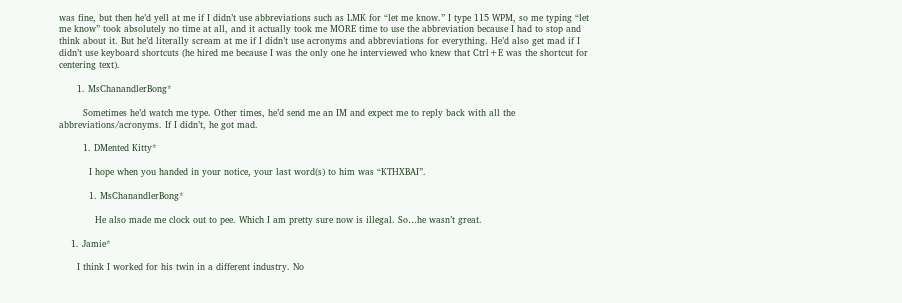was fine, but then he’d yell at me if I didn’t use abbreviations such as LMK for “let me know.” I type 115 WPM, so me typing “let me know” took absolutely no time at all, and it actually took me MORE time to use the abbreviation because I had to stop and think about it. But he’d literally scream at me if I didn’t use acronyms and abbreviations for everything. He’d also get mad if I didn’t use keyboard shortcuts (he hired me because I was the only one he interviewed who knew that Ctrl+E was the shortcut for centering text).

      1. MsChanandlerBong*

        Sometimes he’d watch me type. Other times, he’d send me an IM and expect me to reply back with all the abbreviations/acronyms. If I didn’t, he got mad.

        1. DMented Kitty*

          I hope when you handed in your notice, your last word(s) to him was “KTHXBAI”.

          1. MsChanandlerBong*

            He also made me clock out to pee. Which I am pretty sure now is illegal. So…he wasn’t great.

    1. Jamie*

      I think I worked for his twin in a different industry. No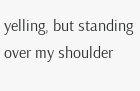yelling, but standing over my shoulder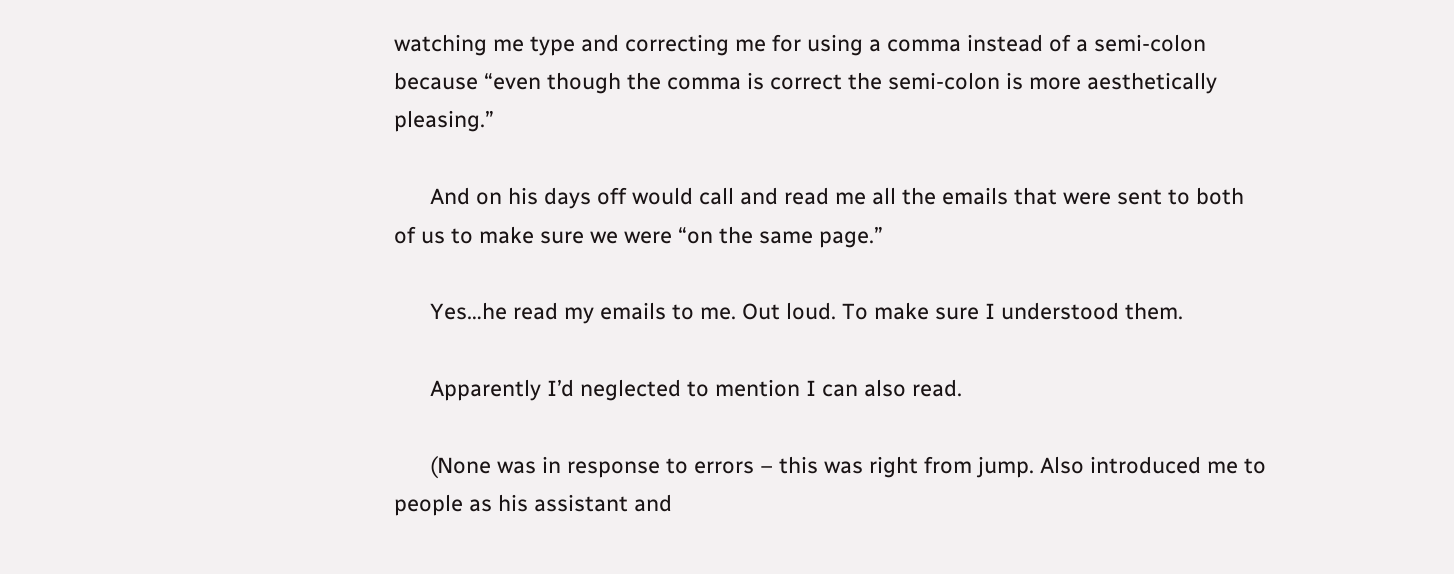watching me type and correcting me for using a comma instead of a semi-colon because “even though the comma is correct the semi-colon is more aesthetically pleasing.”

      And on his days off would call and read me all the emails that were sent to both of us to make sure we were “on the same page.”

      Yes…he read my emails to me. Out loud. To make sure I understood them.

      Apparently I’d neglected to mention I can also read.

      (None was in response to errors – this was right from jump. Also introduced me to people as his assistant and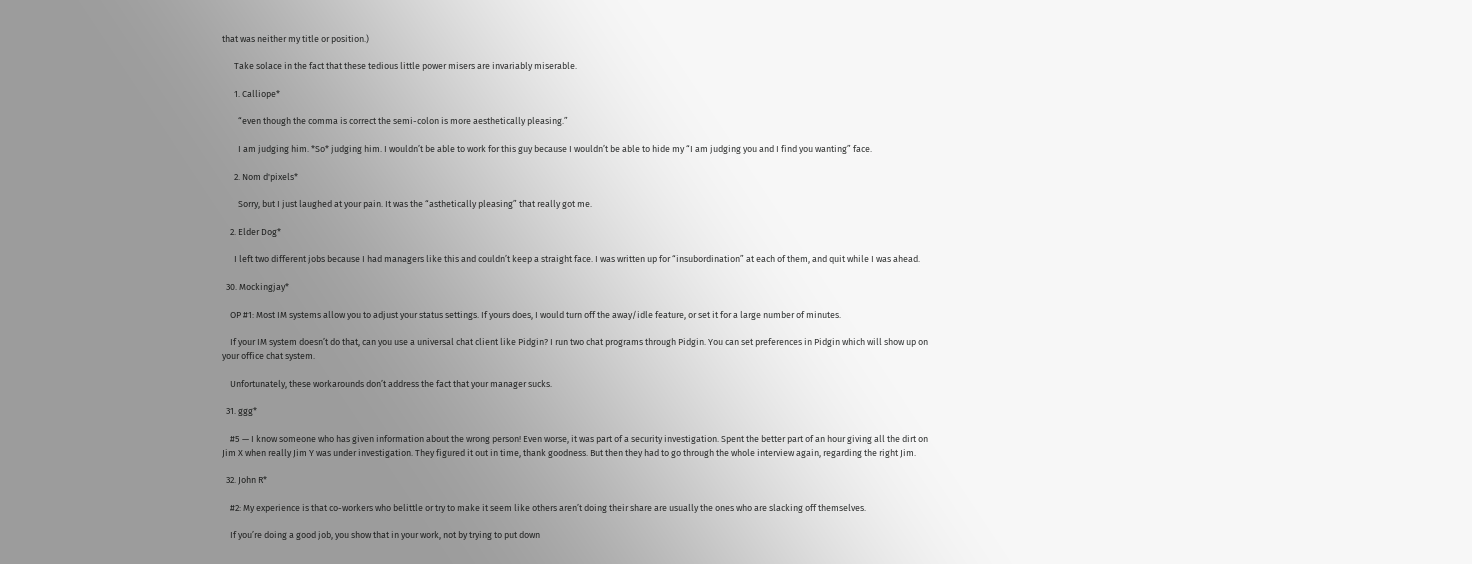that was neither my title or position.)

      Take solace in the fact that these tedious little power misers are invariably miserable.

      1. Calliope*

        “even though the comma is correct the semi-colon is more aesthetically pleasing.”

        I am judging him. *So* judging him. I wouldn’t be able to work for this guy because I wouldn’t be able to hide my “I am judging you and I find you wanting” face.

      2. Nom d'pixels*

        Sorry, but I just laughed at your pain. It was the “asthetically pleasing” that really got me.

    2. Elder Dog*

      I left two different jobs because I had managers like this and couldn’t keep a straight face. I was written up for “insubordination” at each of them, and quit while I was ahead.

  30. Mockingjay*

    OP #1: Most IM systems allow you to adjust your status settings. If yours does, I would turn off the away/idle feature, or set it for a large number of minutes.

    If your IM system doesn’t do that, can you use a universal chat client like Pidgin? I run two chat programs through Pidgin. You can set preferences in Pidgin which will show up on your office chat system.

    Unfortunately, these workarounds don’t address the fact that your manager sucks.

  31. ggg*

    #5 — I know someone who has given information about the wrong person! Even worse, it was part of a security investigation. Spent the better part of an hour giving all the dirt on Jim X when really Jim Y was under investigation. They figured it out in time, thank goodness. But then they had to go through the whole interview again, regarding the right Jim.

  32. John R*

    #2: My experience is that co-workers who belittle or try to make it seem like others aren’t doing their share are usually the ones who are slacking off themselves.

    If you’re doing a good job, you show that in your work, not by trying to put down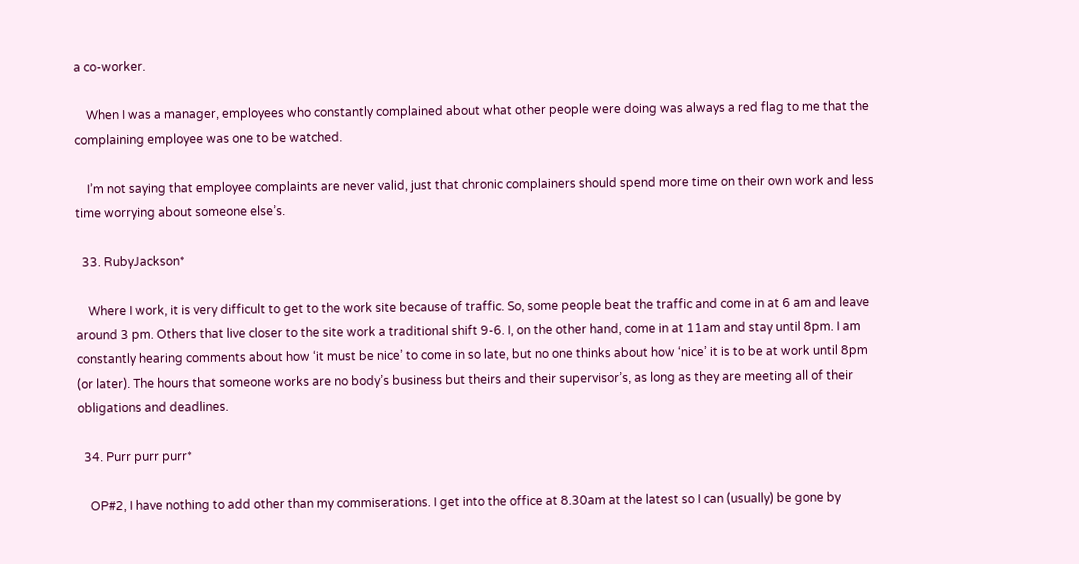a co-worker.

    When I was a manager, employees who constantly complained about what other people were doing was always a red flag to me that the complaining employee was one to be watched.

    I’m not saying that employee complaints are never valid, just that chronic complainers should spend more time on their own work and less time worrying about someone else’s.

  33. RubyJackson*

    Where I work, it is very difficult to get to the work site because of traffic. So, some people beat the traffic and come in at 6 am and leave around 3 pm. Others that live closer to the site work a traditional shift 9-6. I, on the other hand, come in at 11am and stay until 8pm. I am constantly hearing comments about how ‘it must be nice’ to come in so late, but no one thinks about how ‘nice’ it is to be at work until 8pm (or later). The hours that someone works are no body’s business but theirs and their supervisor’s, as long as they are meeting all of their obligations and deadlines.

  34. Purr purr purr*

    OP#2, I have nothing to add other than my commiserations. I get into the office at 8.30am at the latest so I can (usually) be gone by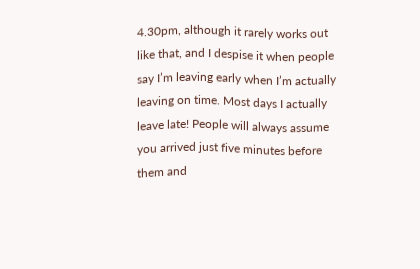4.30pm, although it rarely works out like that, and I despise it when people say I’m leaving early when I’m actually leaving on time. Most days I actually leave late! People will always assume you arrived just five minutes before them and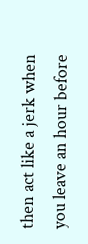then act like a jerk when you leave an hour before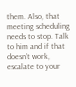them. Also, that meeting scheduling needs to stop. Talk to him and if that doesn’t work, escalate to your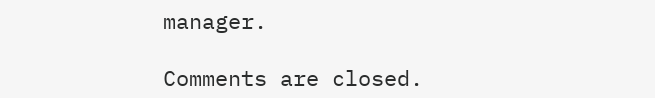manager.

Comments are closed.